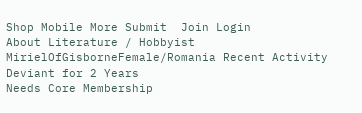Shop Mobile More Submit  Join Login
About Literature / Hobbyist MirielOfGisborneFemale/Romania Recent Activity
Deviant for 2 Years
Needs Core Membership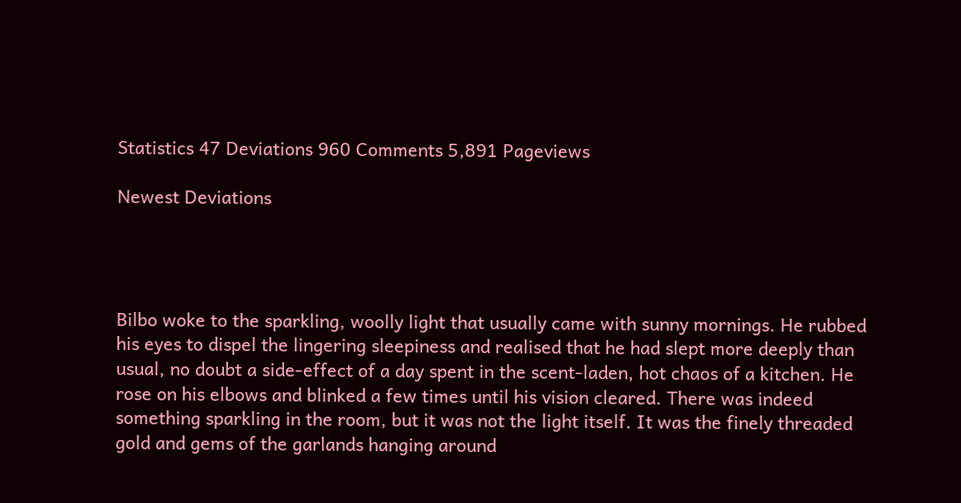Statistics 47 Deviations 960 Comments 5,891 Pageviews

Newest Deviations




Bilbo woke to the sparkling, woolly light that usually came with sunny mornings. He rubbed his eyes to dispel the lingering sleepiness and realised that he had slept more deeply than usual, no doubt a side-effect of a day spent in the scent-laden, hot chaos of a kitchen. He rose on his elbows and blinked a few times until his vision cleared. There was indeed something sparkling in the room, but it was not the light itself. It was the finely threaded gold and gems of the garlands hanging around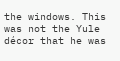the windows. This was not the Yule décor that he was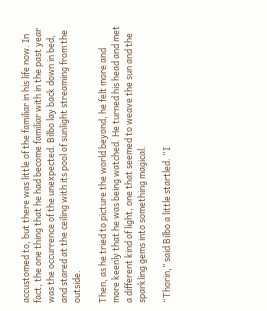accustomed to, but there was little of the familiar in his life now. In fact, the one thing that he had become familiar with in the past year was the occurrence of the unexpected. Bilbo lay back down in bed, and stared at the ceiling with its pool of sunlight streaming from the outside.

Then, as he tried to picture the world beyond, he felt more and more keenly that he was being watched. He turned his head and met a different kind of light, one that seemed to weave the sun and the sparkling gems into something magical.

“Thorin,” said Bilbo a little startled. “I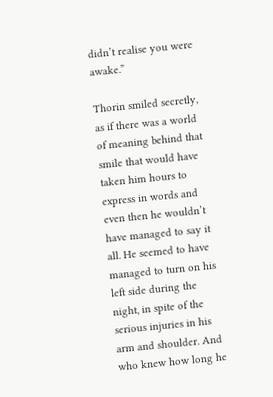didn’t realise you were awake.”

Thorin smiled secretly, as if there was a world of meaning behind that smile that would have taken him hours to express in words and even then he wouldn’t have managed to say it all. He seemed to have managed to turn on his left side during the night, in spite of the serious injuries in his arm and shoulder. And who knew how long he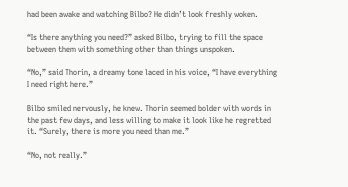had been awake and watching Bilbo? He didn’t look freshly woken.

“Is there anything you need?” asked Bilbo, trying to fill the space between them with something other than things unspoken.

“No,” said Thorin, a dreamy tone laced in his voice, “I have everything I need right here.”

Bilbo smiled nervously, he knew. Thorin seemed bolder with words in the past few days, and less willing to make it look like he regretted it. “Surely, there is more you need than me.”

“No, not really.”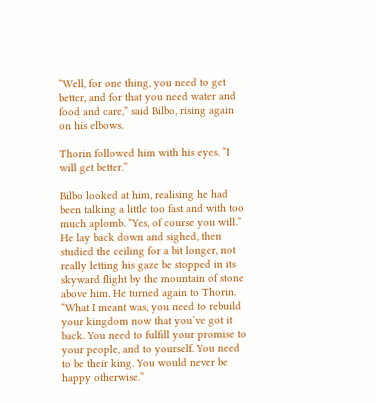“Well, for one thing, you need to get better, and for that you need water and food and care,” said Bilbo, rising again on his elbows.

Thorin followed him with his eyes. “I will get better.”

Bilbo looked at him, realising he had been talking a little too fast and with too much aplomb. “Yes, of course you will.” He lay back down and sighed, then studied the ceiling for a bit longer, not really letting his gaze be stopped in its skyward flight by the mountain of stone above him. He turned again to Thorin. “What I meant was, you need to rebuild your kingdom now that you’ve got it back. You need to fulfill your promise to your people, and to yourself. You need to be their king. You would never be happy otherwise.”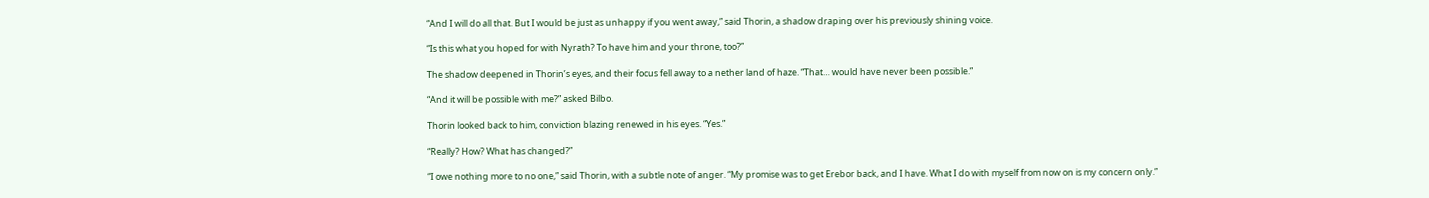“And I will do all that. But I would be just as unhappy if you went away,” said Thorin, a shadow draping over his previously shining voice.

“Is this what you hoped for with Nyrath? To have him and your throne, too?”

The shadow deepened in Thorin’s eyes, and their focus fell away to a nether land of haze. “That… would have never been possible.”

“And it will be possible with me?” asked Bilbo.

Thorin looked back to him, conviction blazing renewed in his eyes. “Yes.”

“Really? How? What has changed?”

“I owe nothing more to no one,” said Thorin, with a subtle note of anger. “My promise was to get Erebor back, and I have. What I do with myself from now on is my concern only.”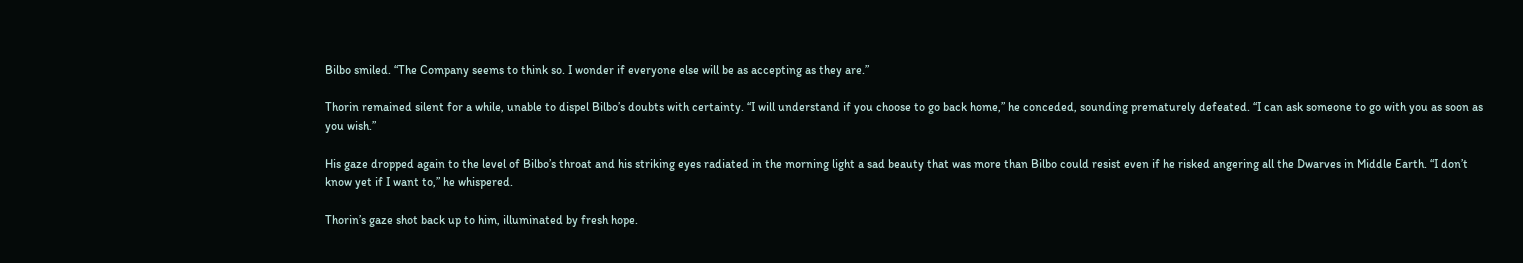Bilbo smiled. “The Company seems to think so. I wonder if everyone else will be as accepting as they are.”

Thorin remained silent for a while, unable to dispel Bilbo’s doubts with certainty. “I will understand if you choose to go back home,” he conceded, sounding prematurely defeated. “I can ask someone to go with you as soon as you wish.”

His gaze dropped again to the level of Bilbo’s throat and his striking eyes radiated in the morning light a sad beauty that was more than Bilbo could resist even if he risked angering all the Dwarves in Middle Earth. “I don’t know yet if I want to,” he whispered.

Thorin’s gaze shot back up to him, illuminated by fresh hope.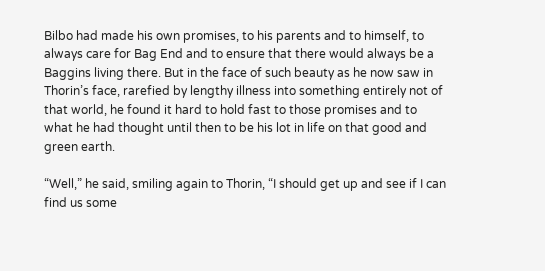Bilbo had made his own promises, to his parents and to himself, to always care for Bag End and to ensure that there would always be a Baggins living there. But in the face of such beauty as he now saw in Thorin’s face, rarefied by lengthy illness into something entirely not of that world, he found it hard to hold fast to those promises and to what he had thought until then to be his lot in life on that good and green earth.

“Well,” he said, smiling again to Thorin, “I should get up and see if I can find us some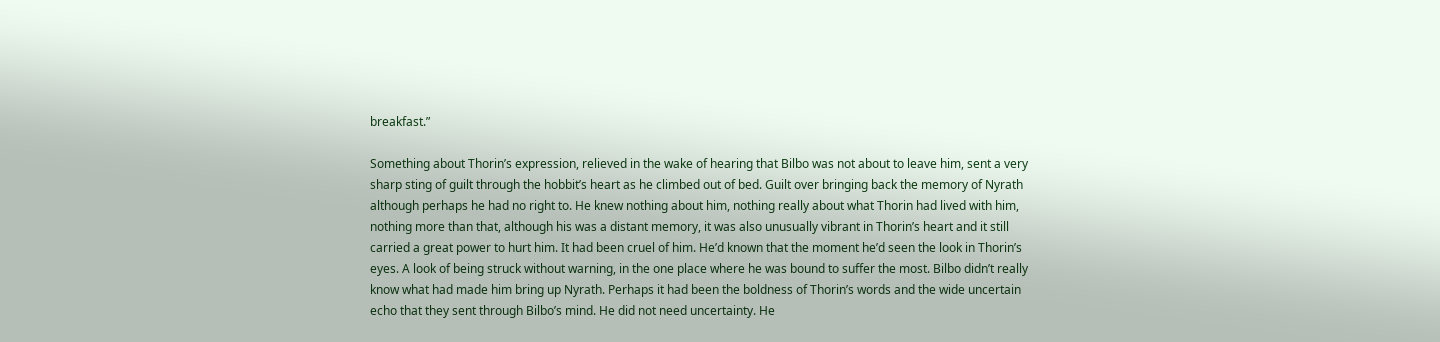breakfast.”

Something about Thorin’s expression, relieved in the wake of hearing that Bilbo was not about to leave him, sent a very sharp sting of guilt through the hobbit’s heart as he climbed out of bed. Guilt over bringing back the memory of Nyrath although perhaps he had no right to. He knew nothing about him, nothing really about what Thorin had lived with him, nothing more than that, although his was a distant memory, it was also unusually vibrant in Thorin’s heart and it still carried a great power to hurt him. It had been cruel of him. He’d known that the moment he’d seen the look in Thorin’s eyes. A look of being struck without warning, in the one place where he was bound to suffer the most. Bilbo didn’t really know what had made him bring up Nyrath. Perhaps it had been the boldness of Thorin’s words and the wide uncertain echo that they sent through Bilbo’s mind. He did not need uncertainty. He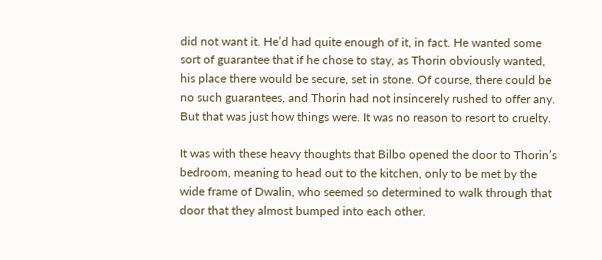did not want it. He’d had quite enough of it, in fact. He wanted some sort of guarantee that if he chose to stay, as Thorin obviously wanted, his place there would be secure, set in stone. Of course, there could be no such guarantees, and Thorin had not insincerely rushed to offer any. But that was just how things were. It was no reason to resort to cruelty.

It was with these heavy thoughts that Bilbo opened the door to Thorin’s bedroom, meaning to head out to the kitchen, only to be met by the wide frame of Dwalin, who seemed so determined to walk through that door that they almost bumped into each other.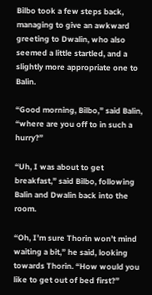Bilbo took a few steps back, managing to give an awkward greeting to Dwalin, who also seemed a little startled, and a slightly more appropriate one to Balin.

“Good morning, Bilbo,” said Balin, “where are you off to in such a hurry?”

“Uh, I was about to get breakfast,” said Bilbo, following Balin and Dwalin back into the room.

“Oh, I’m sure Thorin won’t mind waiting a bit,” he said, looking towards Thorin. “How would you like to get out of bed first?”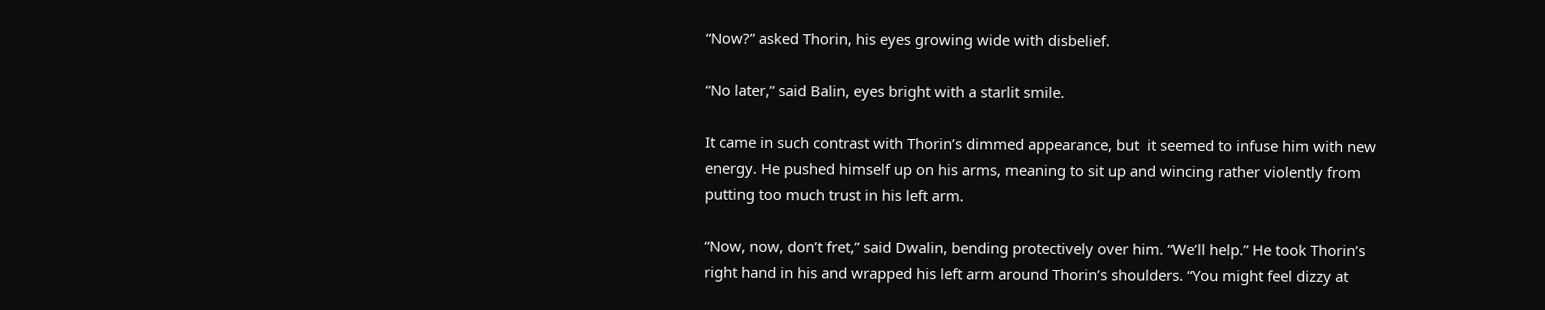“Now?” asked Thorin, his eyes growing wide with disbelief.

“No later,” said Balin, eyes bright with a starlit smile.

It came in such contrast with Thorin’s dimmed appearance, but  it seemed to infuse him with new energy. He pushed himself up on his arms, meaning to sit up and wincing rather violently from putting too much trust in his left arm.

“Now, now, don’t fret,” said Dwalin, bending protectively over him. “We’ll help.” He took Thorin’s right hand in his and wrapped his left arm around Thorin’s shoulders. “You might feel dizzy at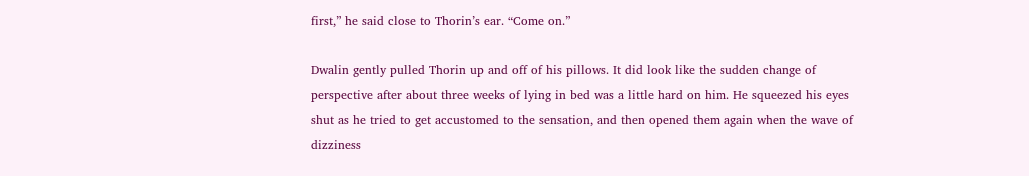first,” he said close to Thorin’s ear. “Come on.”

Dwalin gently pulled Thorin up and off of his pillows. It did look like the sudden change of perspective after about three weeks of lying in bed was a little hard on him. He squeezed his eyes shut as he tried to get accustomed to the sensation, and then opened them again when the wave of dizziness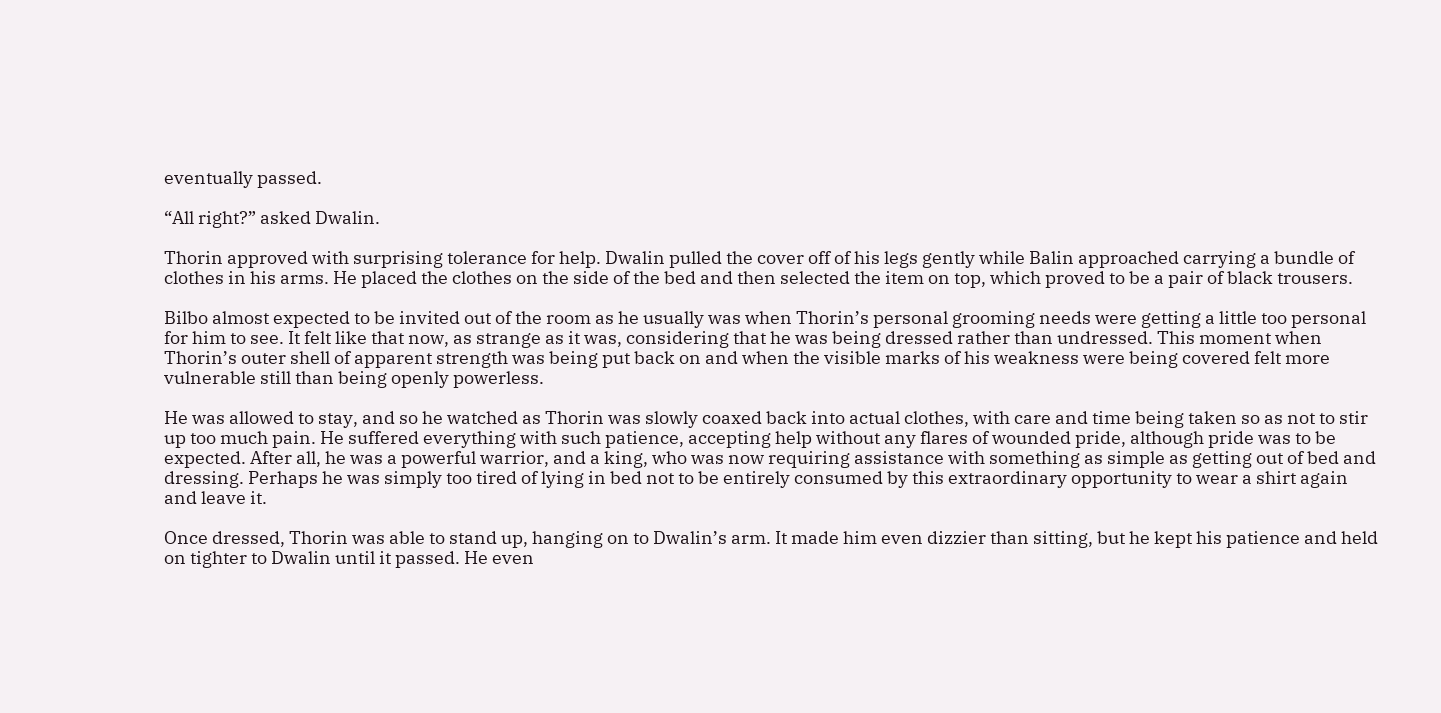eventually passed.

“All right?” asked Dwalin.

Thorin approved with surprising tolerance for help. Dwalin pulled the cover off of his legs gently while Balin approached carrying a bundle of clothes in his arms. He placed the clothes on the side of the bed and then selected the item on top, which proved to be a pair of black trousers.

Bilbo almost expected to be invited out of the room as he usually was when Thorin’s personal grooming needs were getting a little too personal for him to see. It felt like that now, as strange as it was, considering that he was being dressed rather than undressed. This moment when Thorin’s outer shell of apparent strength was being put back on and when the visible marks of his weakness were being covered felt more vulnerable still than being openly powerless.

He was allowed to stay, and so he watched as Thorin was slowly coaxed back into actual clothes, with care and time being taken so as not to stir up too much pain. He suffered everything with such patience, accepting help without any flares of wounded pride, although pride was to be expected. After all, he was a powerful warrior, and a king, who was now requiring assistance with something as simple as getting out of bed and dressing. Perhaps he was simply too tired of lying in bed not to be entirely consumed by this extraordinary opportunity to wear a shirt again and leave it.

Once dressed, Thorin was able to stand up, hanging on to Dwalin’s arm. It made him even dizzier than sitting, but he kept his patience and held on tighter to Dwalin until it passed. He even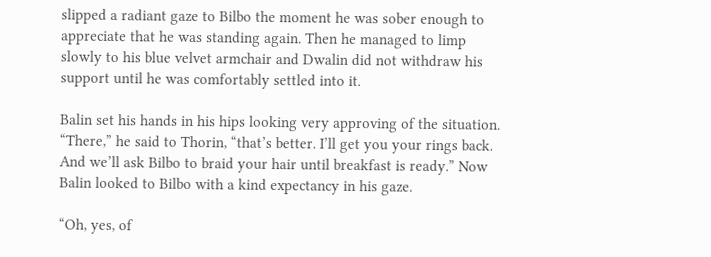slipped a radiant gaze to Bilbo the moment he was sober enough to appreciate that he was standing again. Then he managed to limp slowly to his blue velvet armchair and Dwalin did not withdraw his support until he was comfortably settled into it.

Balin set his hands in his hips looking very approving of the situation. “There,” he said to Thorin, “that’s better. I’ll get you your rings back. And we’ll ask Bilbo to braid your hair until breakfast is ready.” Now Balin looked to Bilbo with a kind expectancy in his gaze.

“Oh, yes, of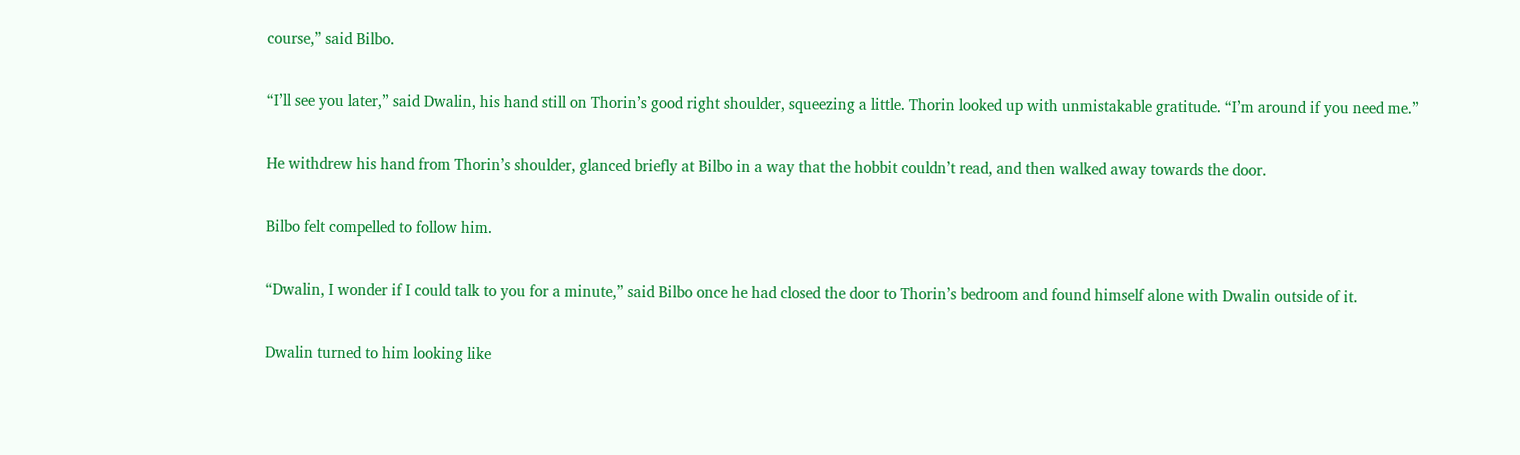course,” said Bilbo.

“I’ll see you later,” said Dwalin, his hand still on Thorin’s good right shoulder, squeezing a little. Thorin looked up with unmistakable gratitude. “I’m around if you need me.”

He withdrew his hand from Thorin’s shoulder, glanced briefly at Bilbo in a way that the hobbit couldn’t read, and then walked away towards the door.

Bilbo felt compelled to follow him.

“Dwalin, I wonder if I could talk to you for a minute,” said Bilbo once he had closed the door to Thorin’s bedroom and found himself alone with Dwalin outside of it.

Dwalin turned to him looking like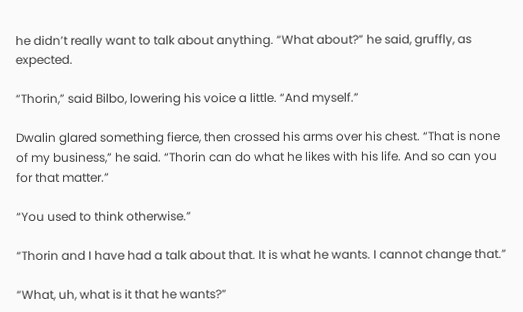he didn’t really want to talk about anything. “What about?” he said, gruffly, as expected.

“Thorin,” said Bilbo, lowering his voice a little. “And myself.”

Dwalin glared something fierce, then crossed his arms over his chest. “That is none of my business,” he said. “Thorin can do what he likes with his life. And so can you for that matter.”

“You used to think otherwise.”

“Thorin and I have had a talk about that. It is what he wants. I cannot change that.”

“What, uh, what is it that he wants?”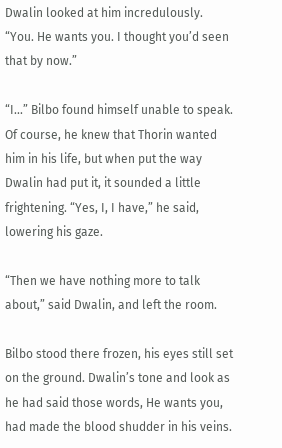Dwalin looked at him incredulously. “You. He wants you. I thought you’d seen that by now.”

“I...” Bilbo found himself unable to speak. Of course, he knew that Thorin wanted him in his life, but when put the way Dwalin had put it, it sounded a little frightening. “Yes, I, I have,” he said, lowering his gaze.

“Then we have nothing more to talk about,” said Dwalin, and left the room.

Bilbo stood there frozen, his eyes still set on the ground. Dwalin’s tone and look as he had said those words, He wants you, had made the blood shudder in his veins.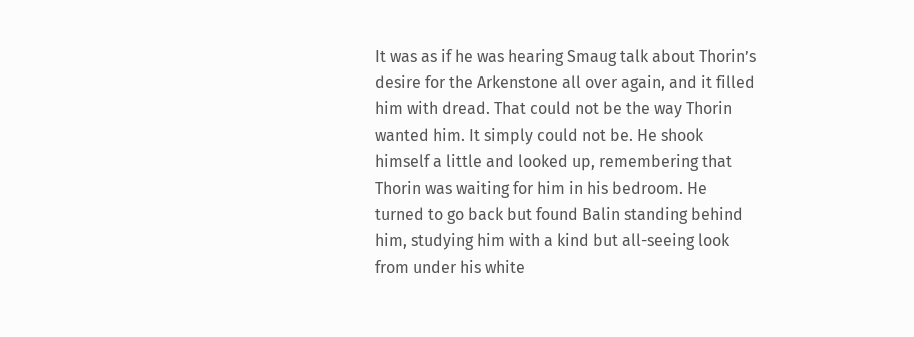It was as if he was hearing Smaug talk about Thorin’s desire for the Arkenstone all over again, and it filled him with dread. That could not be the way Thorin wanted him. It simply could not be. He shook himself a little and looked up, remembering that Thorin was waiting for him in his bedroom. He turned to go back but found Balin standing behind him, studying him with a kind but all-seeing look from under his white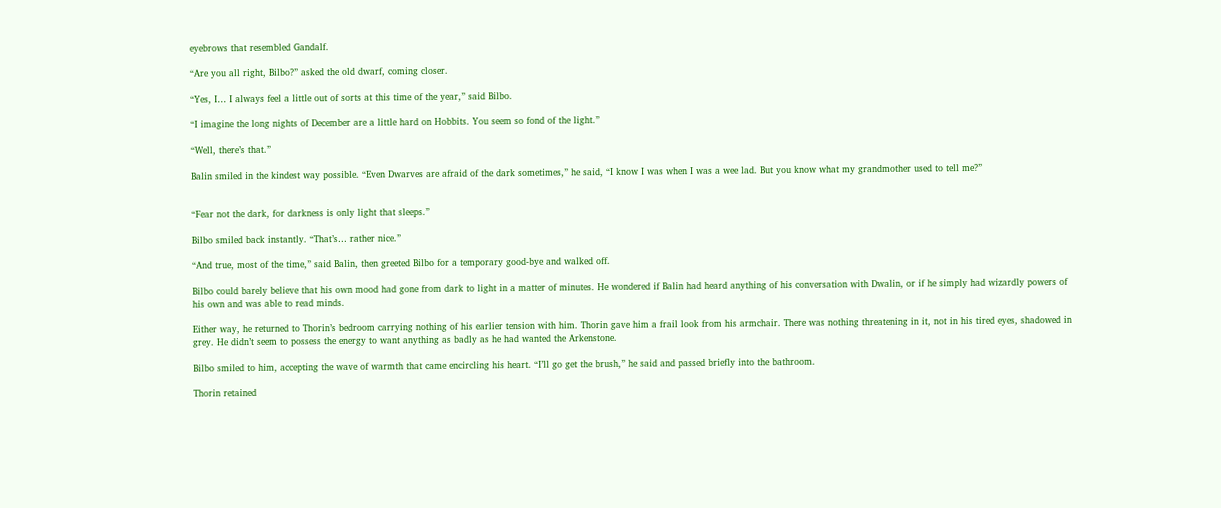eyebrows that resembled Gandalf.

“Are you all right, Bilbo?” asked the old dwarf, coming closer.

“Yes, I… I always feel a little out of sorts at this time of the year,” said Bilbo.

“I imagine the long nights of December are a little hard on Hobbits. You seem so fond of the light.”

“Well, there’s that.”

Balin smiled in the kindest way possible. “Even Dwarves are afraid of the dark sometimes,” he said, “I know I was when I was a wee lad. But you know what my grandmother used to tell me?”


“Fear not the dark, for darkness is only light that sleeps.”

Bilbo smiled back instantly. “That’s… rather nice.”

“And true, most of the time,” said Balin, then greeted Bilbo for a temporary good-bye and walked off.

Bilbo could barely believe that his own mood had gone from dark to light in a matter of minutes. He wondered if Balin had heard anything of his conversation with Dwalin, or if he simply had wizardly powers of his own and was able to read minds.

Either way, he returned to Thorin’s bedroom carrying nothing of his earlier tension with him. Thorin gave him a frail look from his armchair. There was nothing threatening in it, not in his tired eyes, shadowed in grey. He didn’t seem to possess the energy to want anything as badly as he had wanted the Arkenstone.

Bilbo smiled to him, accepting the wave of warmth that came encircling his heart. “I’ll go get the brush,” he said and passed briefly into the bathroom.

Thorin retained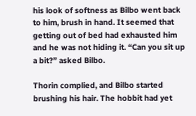his look of softness as Bilbo went back to him, brush in hand. It seemed that getting out of bed had exhausted him and he was not hiding it. “Can you sit up a bit?” asked Bilbo.

Thorin complied, and Bilbo started brushing his hair. The hobbit had yet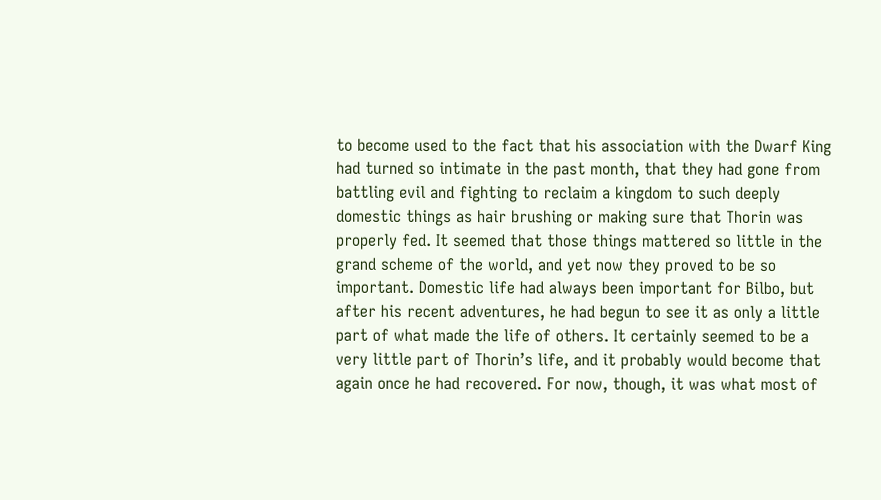to become used to the fact that his association with the Dwarf King had turned so intimate in the past month, that they had gone from battling evil and fighting to reclaim a kingdom to such deeply domestic things as hair brushing or making sure that Thorin was properly fed. It seemed that those things mattered so little in the grand scheme of the world, and yet now they proved to be so important. Domestic life had always been important for Bilbo, but after his recent adventures, he had begun to see it as only a little part of what made the life of others. It certainly seemed to be a very little part of Thorin’s life, and it probably would become that again once he had recovered. For now, though, it was what most of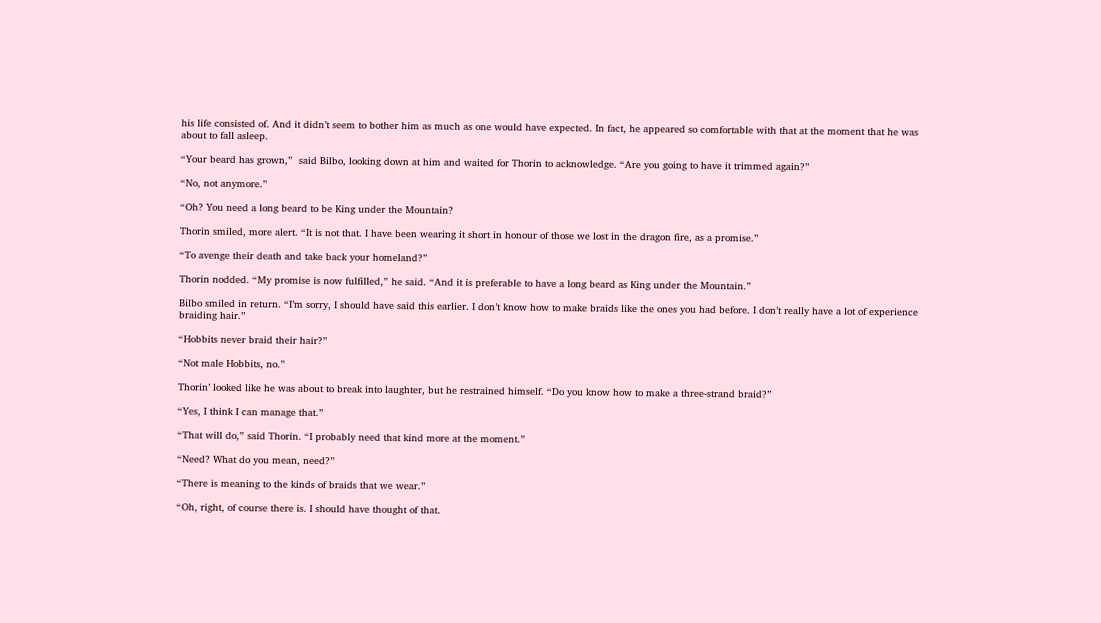his life consisted of. And it didn’t seem to bother him as much as one would have expected. In fact, he appeared so comfortable with that at the moment that he was about to fall asleep.

“Your beard has grown,”  said Bilbo, looking down at him and waited for Thorin to acknowledge. “Are you going to have it trimmed again?”

“No, not anymore.”

“Oh? You need a long beard to be King under the Mountain?

Thorin smiled, more alert. “It is not that. I have been wearing it short in honour of those we lost in the dragon fire, as a promise.”

“To avenge their death and take back your homeland?”

Thorin nodded. “My promise is now fulfilled,” he said. “And it is preferable to have a long beard as King under the Mountain.”

Bilbo smiled in return. “I’m sorry, I should have said this earlier. I don’t know how to make braids like the ones you had before. I don’t really have a lot of experience braiding hair.”

“Hobbits never braid their hair?”

“Not male Hobbits, no.”

Thorin’ looked like he was about to break into laughter, but he restrained himself. “Do you know how to make a three-strand braid?”

“Yes, I think I can manage that.”

“That will do,” said Thorin. “I probably need that kind more at the moment.”

“Need? What do you mean, need?”

“There is meaning to the kinds of braids that we wear.”

“Oh, right, of course there is. I should have thought of that.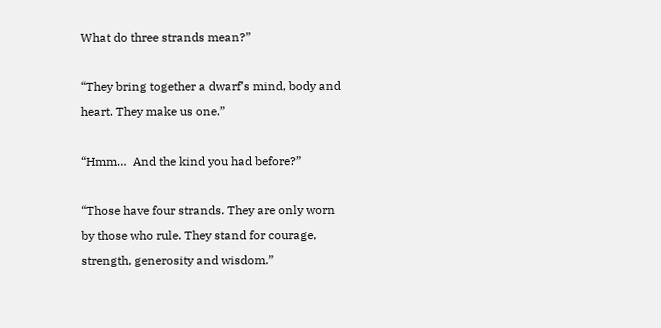What do three strands mean?”

“They bring together a dwarf’s mind, body and heart. They make us one.”

“Hmm…  And the kind you had before?”

“Those have four strands. They are only worn by those who rule. They stand for courage, strength, generosity and wisdom.”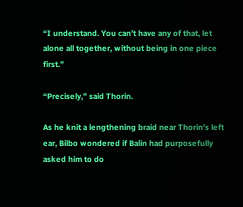“I understand. You can’t have any of that, let alone all together, without being in one piece first.”

“Precisely,” said Thorin.

As he knit a lengthening braid near Thorin’s left ear, Bilbo wondered if Balin had purposefully asked him to do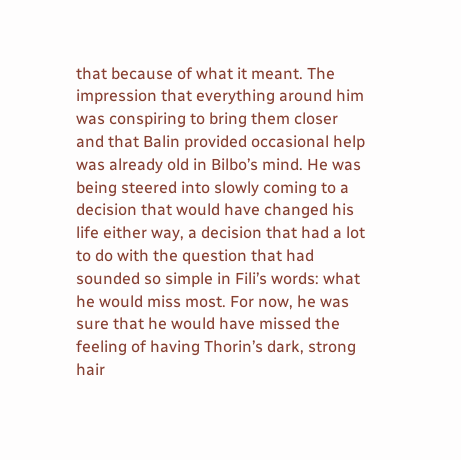that because of what it meant. The impression that everything around him was conspiring to bring them closer and that Balin provided occasional help was already old in Bilbo’s mind. He was being steered into slowly coming to a decision that would have changed his life either way, a decision that had a lot to do with the question that had sounded so simple in Fili’s words: what he would miss most. For now, he was sure that he would have missed the feeling of having Thorin’s dark, strong hair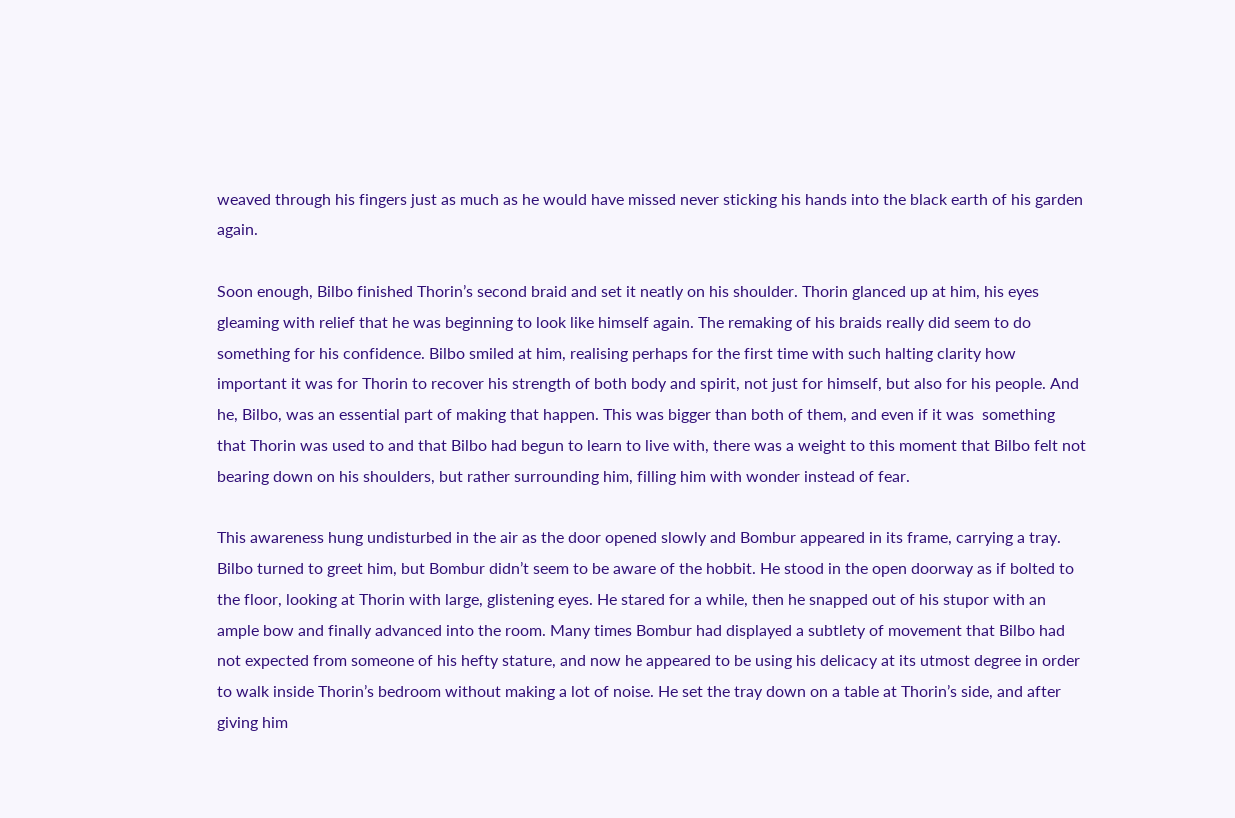weaved through his fingers just as much as he would have missed never sticking his hands into the black earth of his garden again.

Soon enough, Bilbo finished Thorin’s second braid and set it neatly on his shoulder. Thorin glanced up at him, his eyes gleaming with relief that he was beginning to look like himself again. The remaking of his braids really did seem to do something for his confidence. Bilbo smiled at him, realising perhaps for the first time with such halting clarity how important it was for Thorin to recover his strength of both body and spirit, not just for himself, but also for his people. And he, Bilbo, was an essential part of making that happen. This was bigger than both of them, and even if it was  something that Thorin was used to and that Bilbo had begun to learn to live with, there was a weight to this moment that Bilbo felt not bearing down on his shoulders, but rather surrounding him, filling him with wonder instead of fear.

This awareness hung undisturbed in the air as the door opened slowly and Bombur appeared in its frame, carrying a tray. Bilbo turned to greet him, but Bombur didn’t seem to be aware of the hobbit. He stood in the open doorway as if bolted to the floor, looking at Thorin with large, glistening eyes. He stared for a while, then he snapped out of his stupor with an ample bow and finally advanced into the room. Many times Bombur had displayed a subtlety of movement that Bilbo had not expected from someone of his hefty stature, and now he appeared to be using his delicacy at its utmost degree in order to walk inside Thorin’s bedroom without making a lot of noise. He set the tray down on a table at Thorin’s side, and after giving him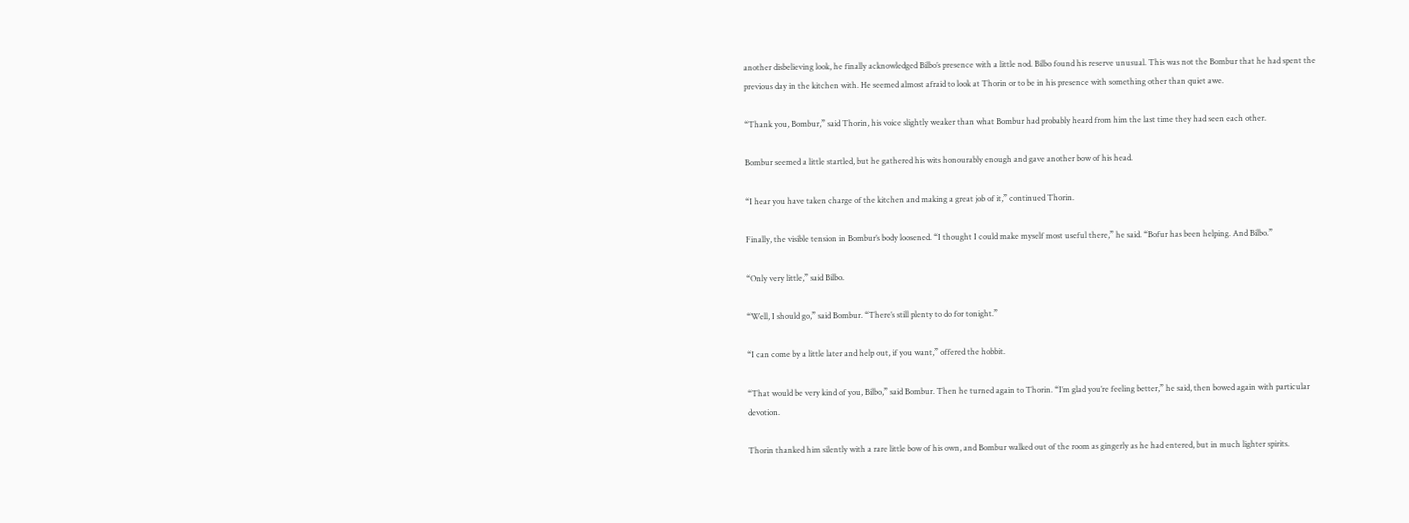another disbelieving look, he finally acknowledged Bilbo’s presence with a little nod. Bilbo found his reserve unusual. This was not the Bombur that he had spent the previous day in the kitchen with. He seemed almost afraid to look at Thorin or to be in his presence with something other than quiet awe.

“Thank you, Bombur,” said Thorin, his voice slightly weaker than what Bombur had probably heard from him the last time they had seen each other.

Bombur seemed a little startled, but he gathered his wits honourably enough and gave another bow of his head.

“I hear you have taken charge of the kitchen and making a great job of it,” continued Thorin.

Finally, the visible tension in Bombur’s body loosened. “I thought I could make myself most useful there,” he said. “Bofur has been helping. And Bilbo.”

“Only very little,” said Bilbo.

“Well, I should go,” said Bombur. “There’s still plenty to do for tonight.”

“I can come by a little later and help out, if you want,” offered the hobbit.

“That would be very kind of you, Bilbo,” said Bombur. Then he turned again to Thorin. “I’m glad you’re feeling better,” he said, then bowed again with particular devotion.

Thorin thanked him silently with a rare little bow of his own, and Bombur walked out of the room as gingerly as he had entered, but in much lighter spirits.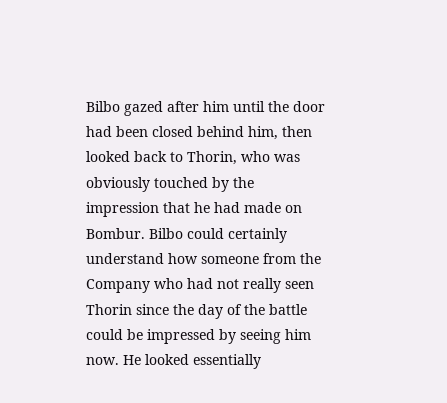Bilbo gazed after him until the door had been closed behind him, then looked back to Thorin, who was obviously touched by the impression that he had made on Bombur. Bilbo could certainly understand how someone from the Company who had not really seen Thorin since the day of the battle could be impressed by seeing him now. He looked essentially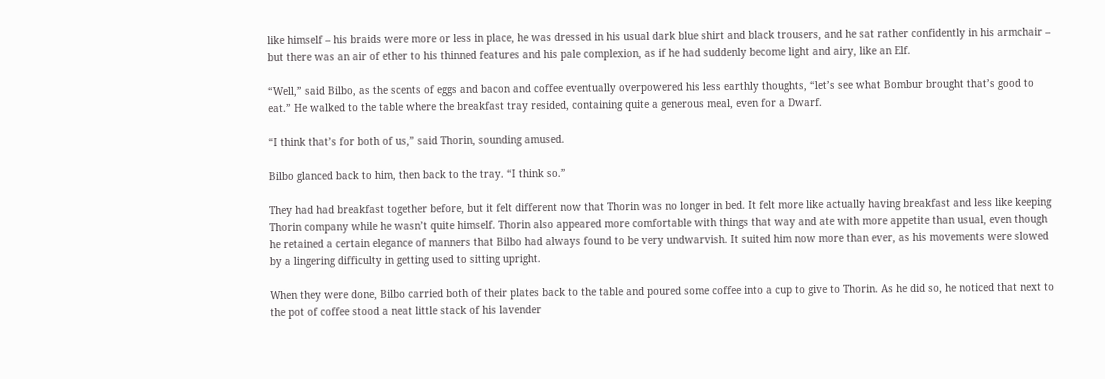like himself – his braids were more or less in place, he was dressed in his usual dark blue shirt and black trousers, and he sat rather confidently in his armchair – but there was an air of ether to his thinned features and his pale complexion, as if he had suddenly become light and airy, like an Elf.

“Well,” said Bilbo, as the scents of eggs and bacon and coffee eventually overpowered his less earthly thoughts, “let’s see what Bombur brought that’s good to eat.” He walked to the table where the breakfast tray resided, containing quite a generous meal, even for a Dwarf.

“I think that’s for both of us,” said Thorin, sounding amused.

Bilbo glanced back to him, then back to the tray. “I think so.”

They had had breakfast together before, but it felt different now that Thorin was no longer in bed. It felt more like actually having breakfast and less like keeping Thorin company while he wasn’t quite himself. Thorin also appeared more comfortable with things that way and ate with more appetite than usual, even though he retained a certain elegance of manners that Bilbo had always found to be very undwarvish. It suited him now more than ever, as his movements were slowed by a lingering difficulty in getting used to sitting upright.

When they were done, Bilbo carried both of their plates back to the table and poured some coffee into a cup to give to Thorin. As he did so, he noticed that next to the pot of coffee stood a neat little stack of his lavender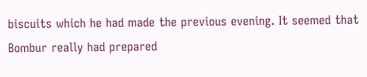biscuits which he had made the previous evening. It seemed that Bombur really had prepared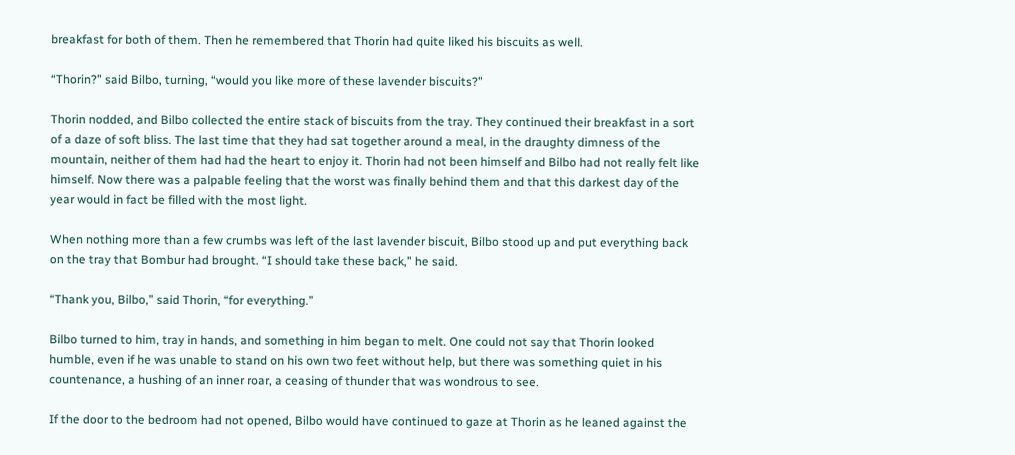breakfast for both of them. Then he remembered that Thorin had quite liked his biscuits as well.

“Thorin?” said Bilbo, turning, “would you like more of these lavender biscuits?”

Thorin nodded, and Bilbo collected the entire stack of biscuits from the tray. They continued their breakfast in a sort of a daze of soft bliss. The last time that they had sat together around a meal, in the draughty dimness of the mountain, neither of them had had the heart to enjoy it. Thorin had not been himself and Bilbo had not really felt like himself. Now there was a palpable feeling that the worst was finally behind them and that this darkest day of the year would in fact be filled with the most light.

When nothing more than a few crumbs was left of the last lavender biscuit, Bilbo stood up and put everything back on the tray that Bombur had brought. “I should take these back,” he said.

“Thank you, Bilbo,” said Thorin, “for everything.”

Bilbo turned to him, tray in hands, and something in him began to melt. One could not say that Thorin looked humble, even if he was unable to stand on his own two feet without help, but there was something quiet in his countenance, a hushing of an inner roar, a ceasing of thunder that was wondrous to see.

If the door to the bedroom had not opened, Bilbo would have continued to gaze at Thorin as he leaned against the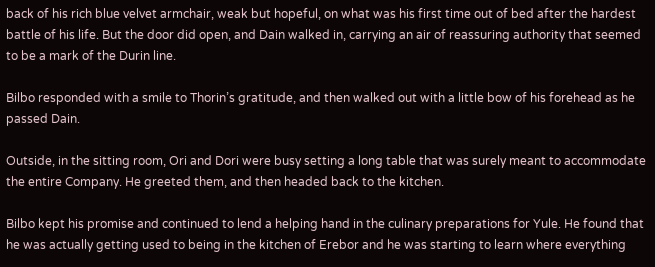back of his rich blue velvet armchair, weak but hopeful, on what was his first time out of bed after the hardest battle of his life. But the door did open, and Dain walked in, carrying an air of reassuring authority that seemed to be a mark of the Durin line.

Bilbo responded with a smile to Thorin’s gratitude, and then walked out with a little bow of his forehead as he passed Dain.

Outside, in the sitting room, Ori and Dori were busy setting a long table that was surely meant to accommodate the entire Company. He greeted them, and then headed back to the kitchen.

Bilbo kept his promise and continued to lend a helping hand in the culinary preparations for Yule. He found that he was actually getting used to being in the kitchen of Erebor and he was starting to learn where everything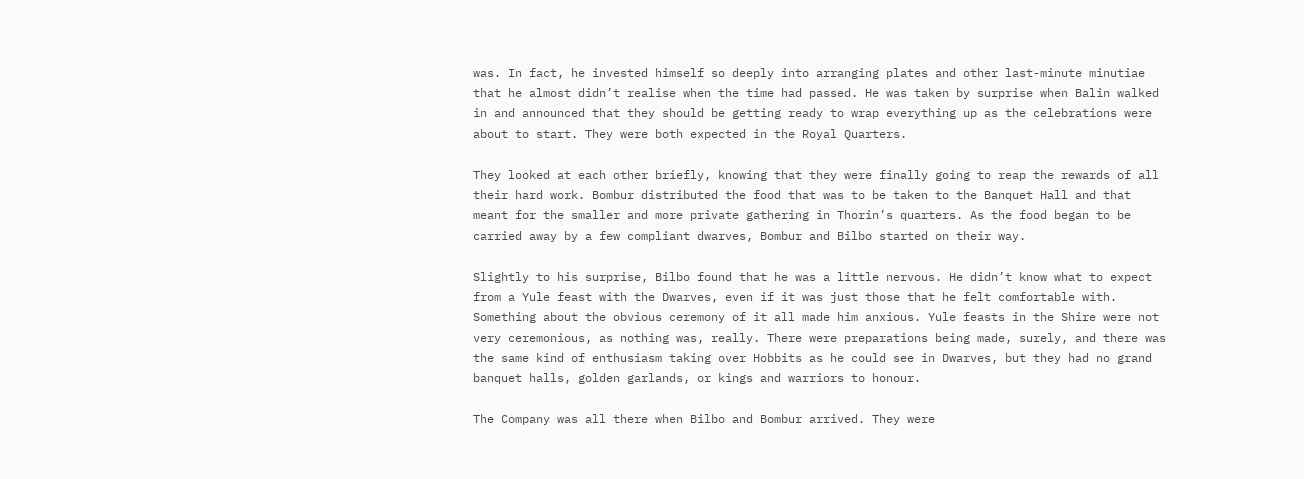was. In fact, he invested himself so deeply into arranging plates and other last-minute minutiae that he almost didn’t realise when the time had passed. He was taken by surprise when Balin walked in and announced that they should be getting ready to wrap everything up as the celebrations were about to start. They were both expected in the Royal Quarters.

They looked at each other briefly, knowing that they were finally going to reap the rewards of all their hard work. Bombur distributed the food that was to be taken to the Banquet Hall and that meant for the smaller and more private gathering in Thorin’s quarters. As the food began to be carried away by a few compliant dwarves, Bombur and Bilbo started on their way.

Slightly to his surprise, Bilbo found that he was a little nervous. He didn’t know what to expect from a Yule feast with the Dwarves, even if it was just those that he felt comfortable with. Something about the obvious ceremony of it all made him anxious. Yule feasts in the Shire were not very ceremonious, as nothing was, really. There were preparations being made, surely, and there was the same kind of enthusiasm taking over Hobbits as he could see in Dwarves, but they had no grand banquet halls, golden garlands, or kings and warriors to honour.

The Company was all there when Bilbo and Bombur arrived. They were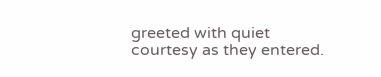greeted with quiet courtesy as they entered.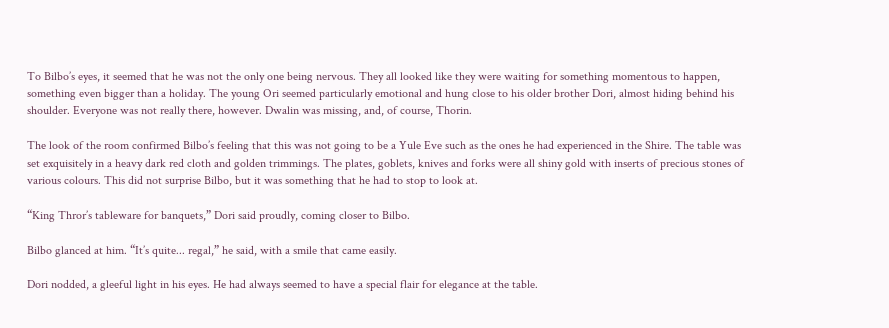To Bilbo’s eyes, it seemed that he was not the only one being nervous. They all looked like they were waiting for something momentous to happen, something even bigger than a holiday. The young Ori seemed particularly emotional and hung close to his older brother Dori, almost hiding behind his shoulder. Everyone was not really there, however. Dwalin was missing, and, of course, Thorin.

The look of the room confirmed Bilbo’s feeling that this was not going to be a Yule Eve such as the ones he had experienced in the Shire. The table was set exquisitely in a heavy dark red cloth and golden trimmings. The plates, goblets, knives and forks were all shiny gold with inserts of precious stones of various colours. This did not surprise Bilbo, but it was something that he had to stop to look at.

“King Thror’s tableware for banquets,” Dori said proudly, coming closer to Bilbo.

Bilbo glanced at him. “It’s quite... regal,” he said, with a smile that came easily.

Dori nodded, a gleeful light in his eyes. He had always seemed to have a special flair for elegance at the table.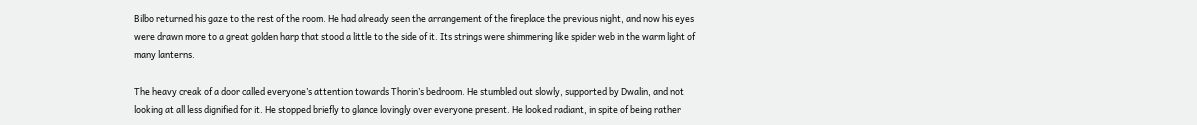Bilbo returned his gaze to the rest of the room. He had already seen the arrangement of the fireplace the previous night, and now his eyes were drawn more to a great golden harp that stood a little to the side of it. Its strings were shimmering like spider web in the warm light of many lanterns.

The heavy creak of a door called everyone’s attention towards Thorin’s bedroom. He stumbled out slowly, supported by Dwalin, and not looking at all less dignified for it. He stopped briefly to glance lovingly over everyone present. He looked radiant, in spite of being rather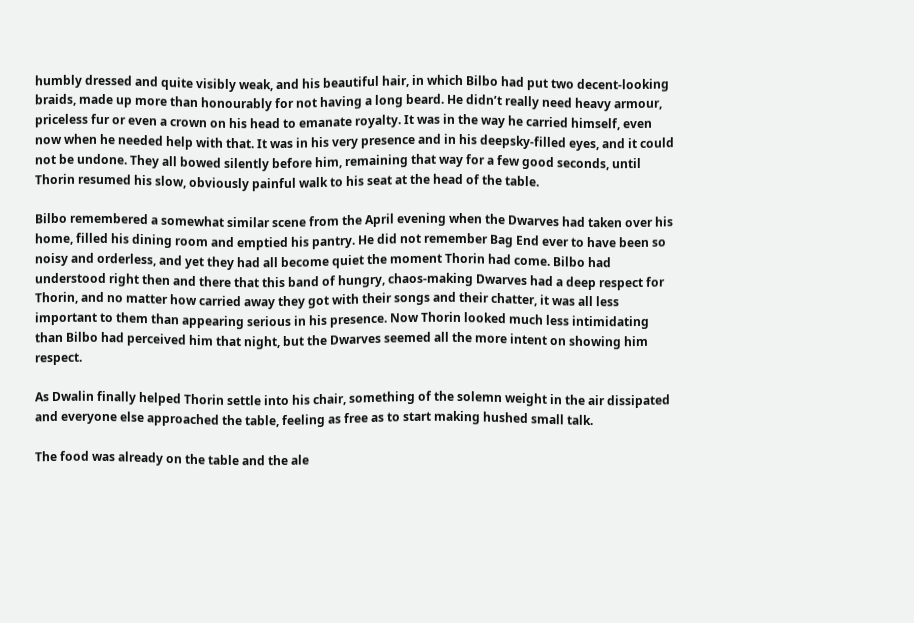humbly dressed and quite visibly weak, and his beautiful hair, in which Bilbo had put two decent-looking braids, made up more than honourably for not having a long beard. He didn’t really need heavy armour, priceless fur or even a crown on his head to emanate royalty. It was in the way he carried himself, even now when he needed help with that. It was in his very presence and in his deepsky-filled eyes, and it could not be undone. They all bowed silently before him, remaining that way for a few good seconds, until Thorin resumed his slow, obviously painful walk to his seat at the head of the table.

Bilbo remembered a somewhat similar scene from the April evening when the Dwarves had taken over his home, filled his dining room and emptied his pantry. He did not remember Bag End ever to have been so noisy and orderless, and yet they had all become quiet the moment Thorin had come. Bilbo had understood right then and there that this band of hungry, chaos-making Dwarves had a deep respect for Thorin, and no matter how carried away they got with their songs and their chatter, it was all less important to them than appearing serious in his presence. Now Thorin looked much less intimidating than Bilbo had perceived him that night, but the Dwarves seemed all the more intent on showing him respect.

As Dwalin finally helped Thorin settle into his chair, something of the solemn weight in the air dissipated and everyone else approached the table, feeling as free as to start making hushed small talk.

The food was already on the table and the ale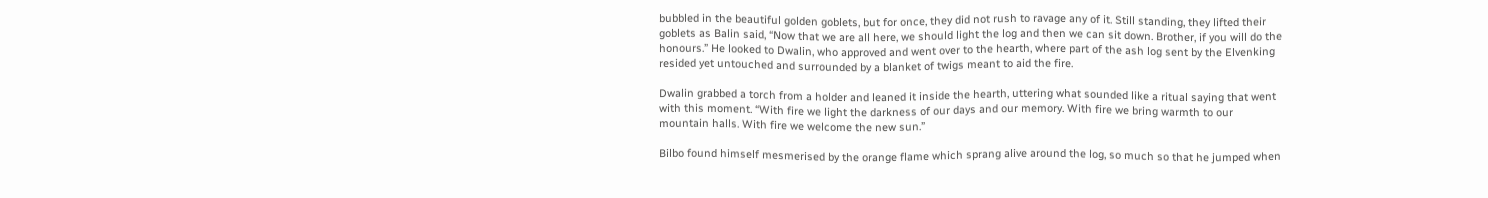bubbled in the beautiful golden goblets, but for once, they did not rush to ravage any of it. Still standing, they lifted their goblets as Balin said, “Now that we are all here, we should light the log and then we can sit down. Brother, if you will do the honours.” He looked to Dwalin, who approved and went over to the hearth, where part of the ash log sent by the Elvenking resided yet untouched and surrounded by a blanket of twigs meant to aid the fire.

Dwalin grabbed a torch from a holder and leaned it inside the hearth, uttering what sounded like a ritual saying that went with this moment. “With fire we light the darkness of our days and our memory. With fire we bring warmth to our mountain halls. With fire we welcome the new sun.”

Bilbo found himself mesmerised by the orange flame which sprang alive around the log, so much so that he jumped when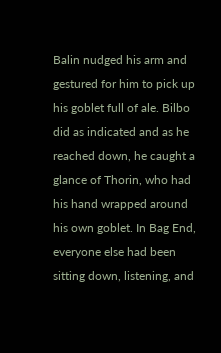Balin nudged his arm and gestured for him to pick up his goblet full of ale. Bilbo did as indicated and as he reached down, he caught a glance of Thorin, who had his hand wrapped around his own goblet. In Bag End, everyone else had been sitting down, listening, and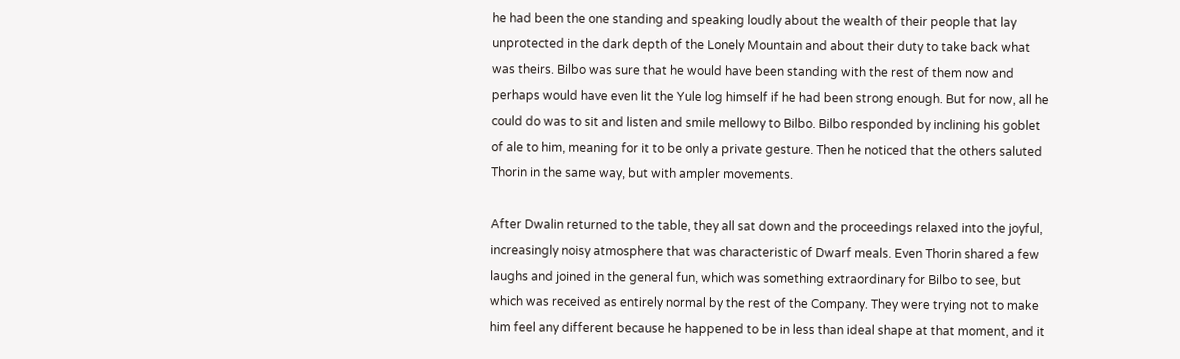he had been the one standing and speaking loudly about the wealth of their people that lay unprotected in the dark depth of the Lonely Mountain and about their duty to take back what was theirs. Bilbo was sure that he would have been standing with the rest of them now and perhaps would have even lit the Yule log himself if he had been strong enough. But for now, all he could do was to sit and listen and smile mellowy to Bilbo. Bilbo responded by inclining his goblet of ale to him, meaning for it to be only a private gesture. Then he noticed that the others saluted Thorin in the same way, but with ampler movements.

After Dwalin returned to the table, they all sat down and the proceedings relaxed into the joyful, increasingly noisy atmosphere that was characteristic of Dwarf meals. Even Thorin shared a few laughs and joined in the general fun, which was something extraordinary for Bilbo to see, but which was received as entirely normal by the rest of the Company. They were trying not to make him feel any different because he happened to be in less than ideal shape at that moment, and it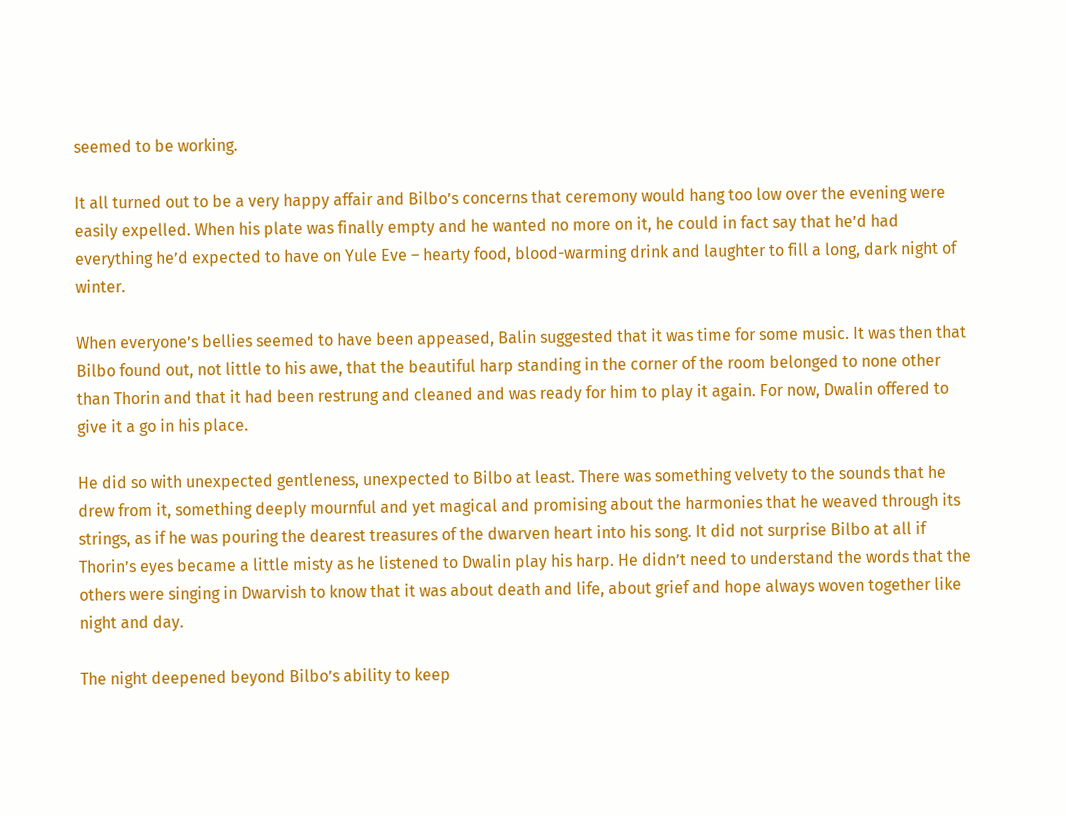seemed to be working.

It all turned out to be a very happy affair and Bilbo’s concerns that ceremony would hang too low over the evening were easily expelled. When his plate was finally empty and he wanted no more on it, he could in fact say that he’d had everything he’d expected to have on Yule Eve – hearty food, blood-warming drink and laughter to fill a long, dark night of winter.

When everyone’s bellies seemed to have been appeased, Balin suggested that it was time for some music. It was then that Bilbo found out, not little to his awe, that the beautiful harp standing in the corner of the room belonged to none other than Thorin and that it had been restrung and cleaned and was ready for him to play it again. For now, Dwalin offered to give it a go in his place.

He did so with unexpected gentleness, unexpected to Bilbo at least. There was something velvety to the sounds that he drew from it, something deeply mournful and yet magical and promising about the harmonies that he weaved through its strings, as if he was pouring the dearest treasures of the dwarven heart into his song. It did not surprise Bilbo at all if Thorin’s eyes became a little misty as he listened to Dwalin play his harp. He didn’t need to understand the words that the others were singing in Dwarvish to know that it was about death and life, about grief and hope always woven together like night and day.

The night deepened beyond Bilbo’s ability to keep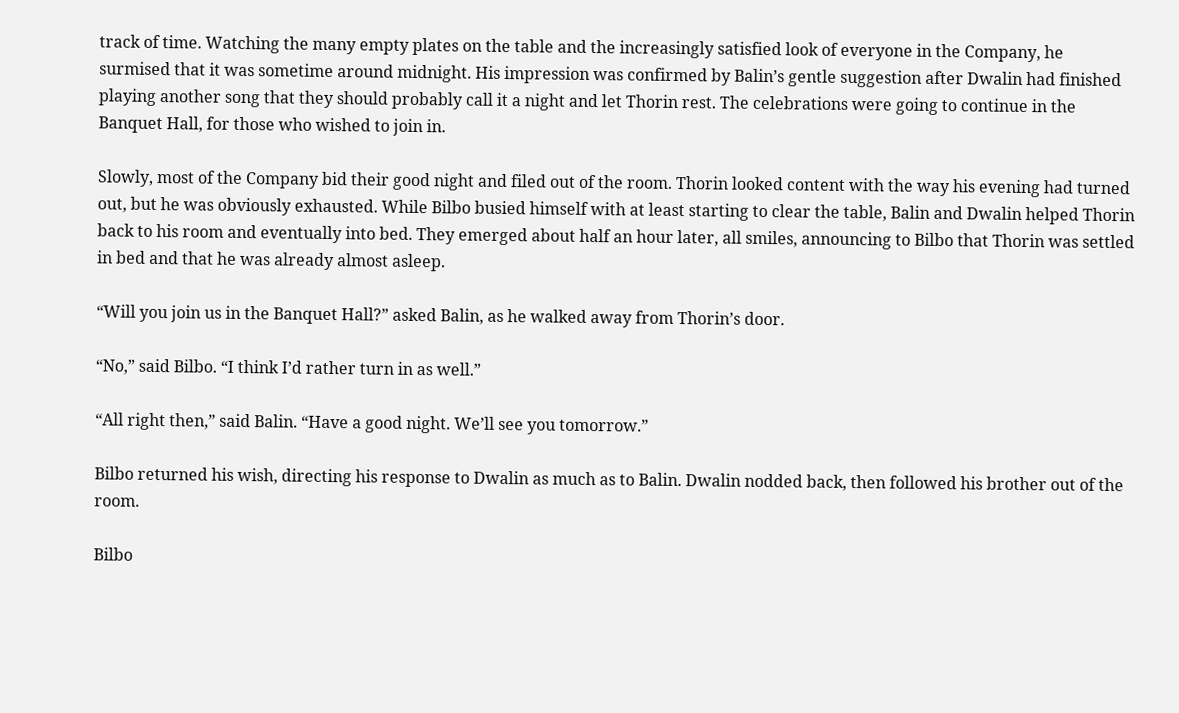track of time. Watching the many empty plates on the table and the increasingly satisfied look of everyone in the Company, he surmised that it was sometime around midnight. His impression was confirmed by Balin’s gentle suggestion after Dwalin had finished playing another song that they should probably call it a night and let Thorin rest. The celebrations were going to continue in the Banquet Hall, for those who wished to join in.

Slowly, most of the Company bid their good night and filed out of the room. Thorin looked content with the way his evening had turned out, but he was obviously exhausted. While Bilbo busied himself with at least starting to clear the table, Balin and Dwalin helped Thorin back to his room and eventually into bed. They emerged about half an hour later, all smiles, announcing to Bilbo that Thorin was settled in bed and that he was already almost asleep.

“Will you join us in the Banquet Hall?” asked Balin, as he walked away from Thorin’s door.

“No,” said Bilbo. “I think I’d rather turn in as well.”

“All right then,” said Balin. “Have a good night. We’ll see you tomorrow.”

Bilbo returned his wish, directing his response to Dwalin as much as to Balin. Dwalin nodded back, then followed his brother out of the room.

Bilbo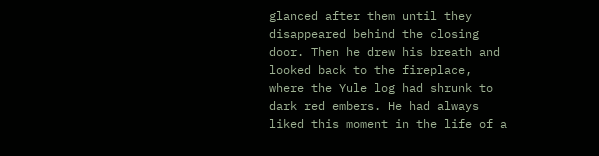glanced after them until they disappeared behind the closing door. Then he drew his breath and looked back to the fireplace, where the Yule log had shrunk to dark red embers. He had always liked this moment in the life of a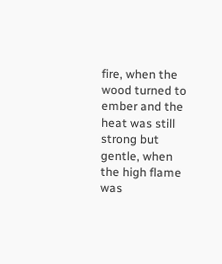fire, when the wood turned to ember and the heat was still strong but gentle, when the high flame was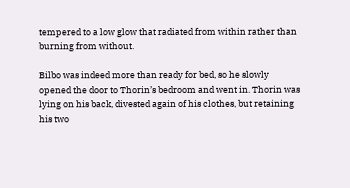tempered to a low glow that radiated from within rather than burning from without.

Bilbo was indeed more than ready for bed, so he slowly opened the door to Thorin’s bedroom and went in. Thorin was lying on his back, divested again of his clothes, but retaining his two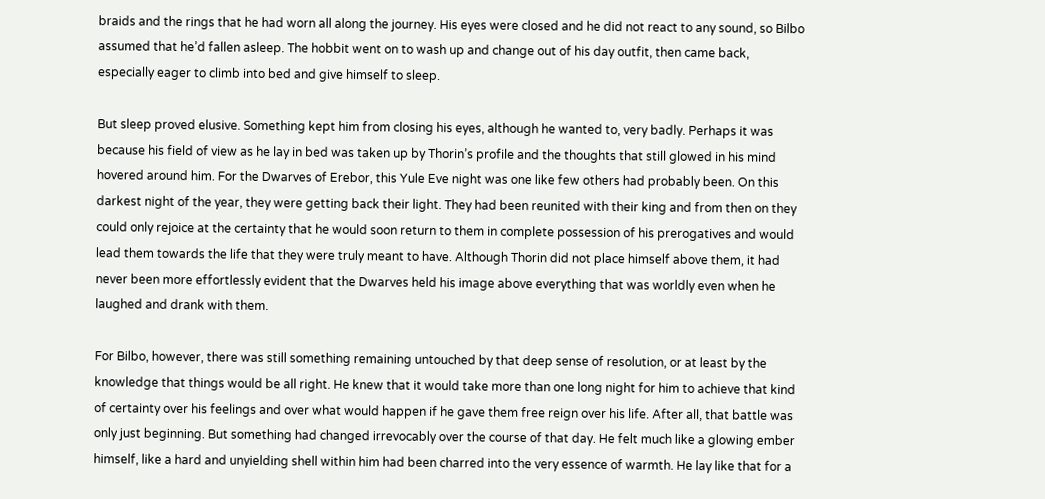braids and the rings that he had worn all along the journey. His eyes were closed and he did not react to any sound, so Bilbo assumed that he’d fallen asleep. The hobbit went on to wash up and change out of his day outfit, then came back, especially eager to climb into bed and give himself to sleep.

But sleep proved elusive. Something kept him from closing his eyes, although he wanted to, very badly. Perhaps it was because his field of view as he lay in bed was taken up by Thorin’s profile and the thoughts that still glowed in his mind hovered around him. For the Dwarves of Erebor, this Yule Eve night was one like few others had probably been. On this darkest night of the year, they were getting back their light. They had been reunited with their king and from then on they could only rejoice at the certainty that he would soon return to them in complete possession of his prerogatives and would lead them towards the life that they were truly meant to have. Although Thorin did not place himself above them, it had never been more effortlessly evident that the Dwarves held his image above everything that was worldly even when he laughed and drank with them.

For Bilbo, however, there was still something remaining untouched by that deep sense of resolution, or at least by the knowledge that things would be all right. He knew that it would take more than one long night for him to achieve that kind of certainty over his feelings and over what would happen if he gave them free reign over his life. After all, that battle was only just beginning. But something had changed irrevocably over the course of that day. He felt much like a glowing ember himself, like a hard and unyielding shell within him had been charred into the very essence of warmth. He lay like that for a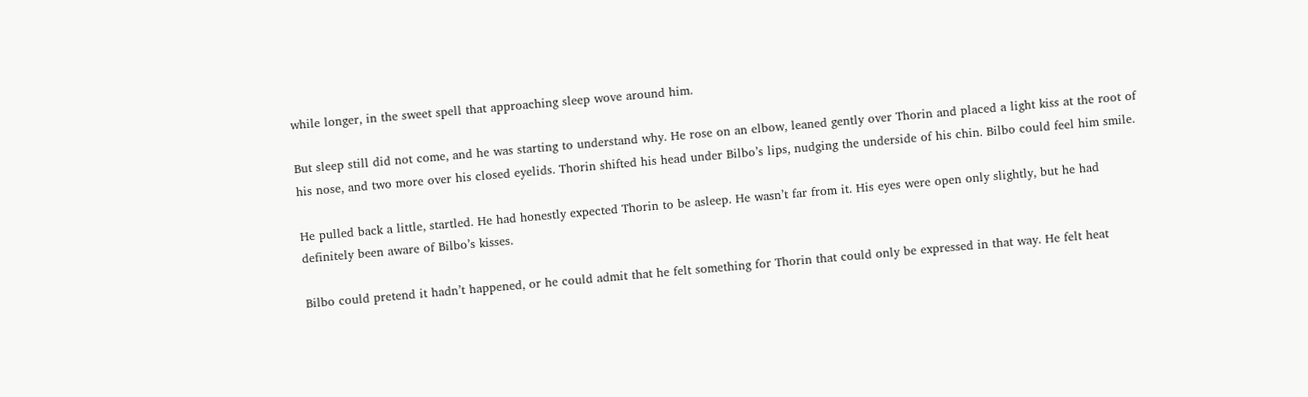while longer, in the sweet spell that approaching sleep wove around him.

But sleep still did not come, and he was starting to understand why. He rose on an elbow, leaned gently over Thorin and placed a light kiss at the root of his nose, and two more over his closed eyelids. Thorin shifted his head under Bilbo’s lips, nudging the underside of his chin. Bilbo could feel him smile.

He pulled back a little, startled. He had honestly expected Thorin to be asleep. He wasn’t far from it. His eyes were open only slightly, but he had definitely been aware of Bilbo’s kisses.

Bilbo could pretend it hadn’t happened, or he could admit that he felt something for Thorin that could only be expressed in that way. He felt heat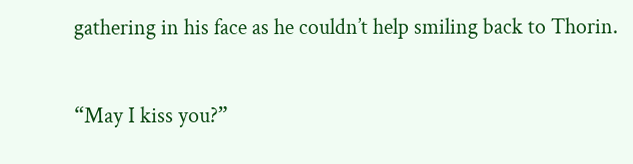gathering in his face as he couldn’t help smiling back to Thorin.

“May I kiss you?”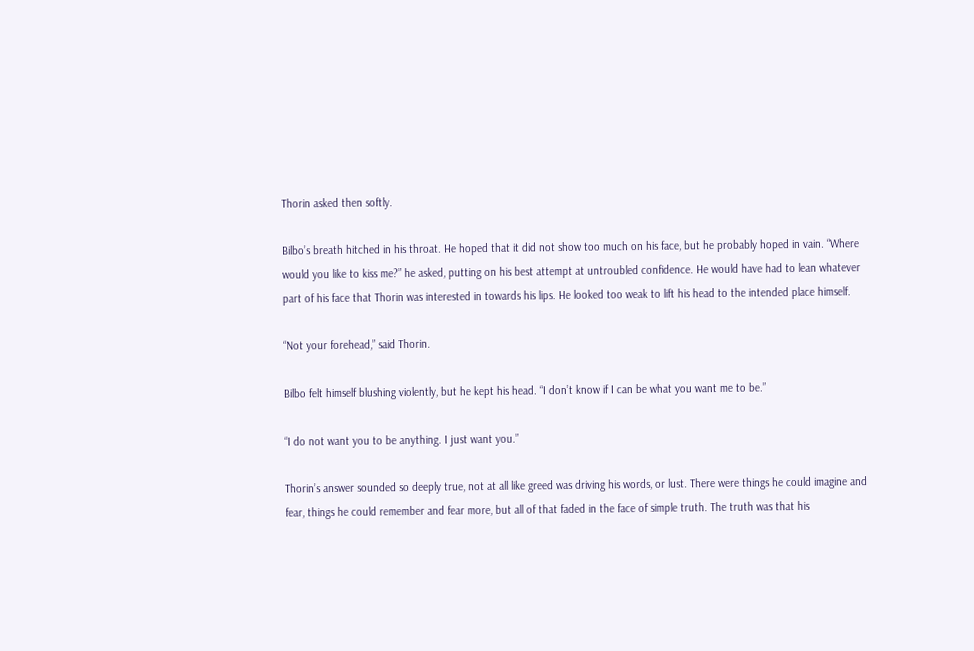Thorin asked then softly.

Bilbo’s breath hitched in his throat. He hoped that it did not show too much on his face, but he probably hoped in vain. “Where would you like to kiss me?” he asked, putting on his best attempt at untroubled confidence. He would have had to lean whatever part of his face that Thorin was interested in towards his lips. He looked too weak to lift his head to the intended place himself.

“Not your forehead,” said Thorin.

Bilbo felt himself blushing violently, but he kept his head. “I don’t know if I can be what you want me to be.”

“I do not want you to be anything. I just want you.”

Thorin’s answer sounded so deeply true, not at all like greed was driving his words, or lust. There were things he could imagine and fear, things he could remember and fear more, but all of that faded in the face of simple truth. The truth was that his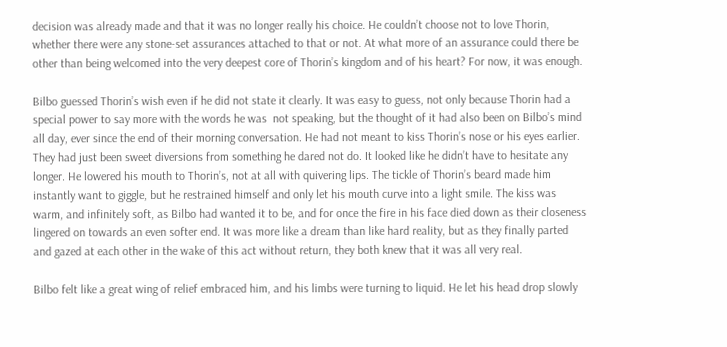decision was already made and that it was no longer really his choice. He couldn’t choose not to love Thorin, whether there were any stone-set assurances attached to that or not. At what more of an assurance could there be other than being welcomed into the very deepest core of Thorin’s kingdom and of his heart? For now, it was enough.

Bilbo guessed Thorin’s wish even if he did not state it clearly. It was easy to guess, not only because Thorin had a special power to say more with the words he was  not speaking, but the thought of it had also been on Bilbo’s mind all day, ever since the end of their morning conversation. He had not meant to kiss Thorin’s nose or his eyes earlier. They had just been sweet diversions from something he dared not do. It looked like he didn’t have to hesitate any longer. He lowered his mouth to Thorin’s, not at all with quivering lips. The tickle of Thorin’s beard made him instantly want to giggle, but he restrained himself and only let his mouth curve into a light smile. The kiss was warm, and infinitely soft, as Bilbo had wanted it to be, and for once the fire in his face died down as their closeness lingered on towards an even softer end. It was more like a dream than like hard reality, but as they finally parted and gazed at each other in the wake of this act without return, they both knew that it was all very real.

Bilbo felt like a great wing of relief embraced him, and his limbs were turning to liquid. He let his head drop slowly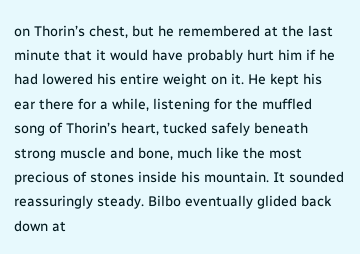on Thorin’s chest, but he remembered at the last minute that it would have probably hurt him if he had lowered his entire weight on it. He kept his ear there for a while, listening for the muffled song of Thorin’s heart, tucked safely beneath strong muscle and bone, much like the most precious of stones inside his mountain. It sounded reassuringly steady. Bilbo eventually glided back down at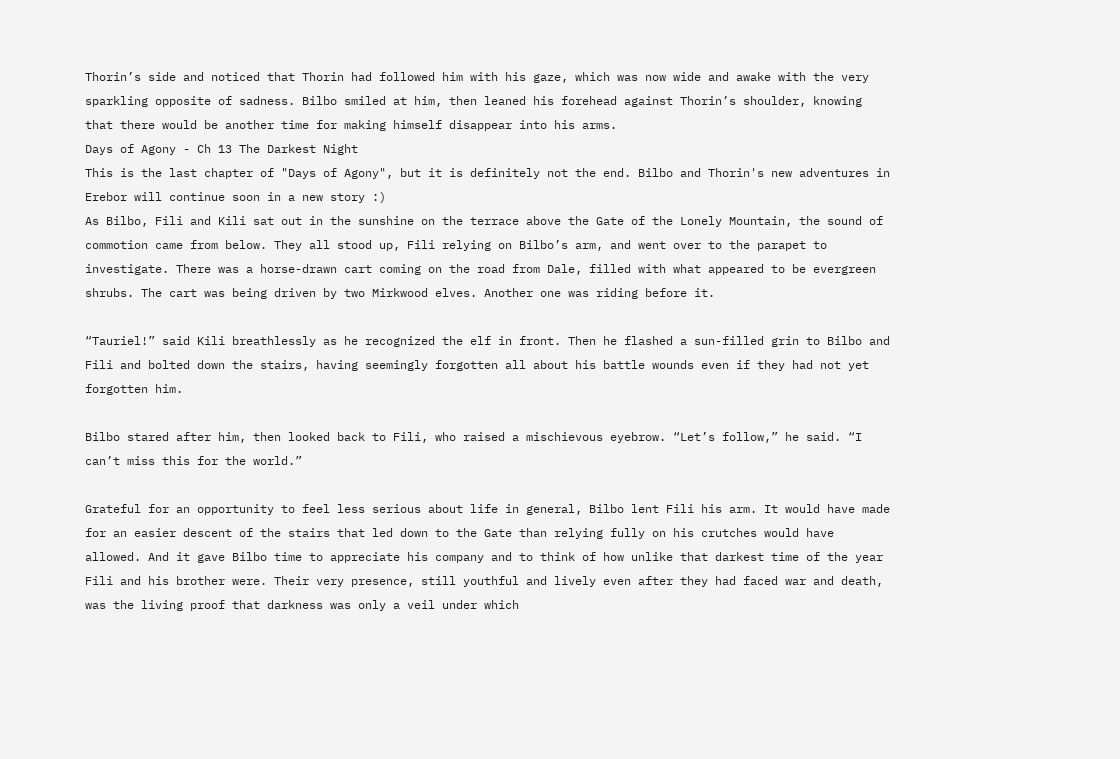Thorin’s side and noticed that Thorin had followed him with his gaze, which was now wide and awake with the very sparkling opposite of sadness. Bilbo smiled at him, then leaned his forehead against Thorin’s shoulder, knowing that there would be another time for making himself disappear into his arms.
Days of Agony - Ch 13 The Darkest Night
This is the last chapter of "Days of Agony", but it is definitely not the end. Bilbo and Thorin's new adventures in Erebor will continue soon in a new story :)
As Bilbo, Fili and Kili sat out in the sunshine on the terrace above the Gate of the Lonely Mountain, the sound of commotion came from below. They all stood up, Fili relying on Bilbo’s arm, and went over to the parapet to investigate. There was a horse-drawn cart coming on the road from Dale, filled with what appeared to be evergreen shrubs. The cart was being driven by two Mirkwood elves. Another one was riding before it.

“Tauriel!” said Kili breathlessly as he recognized the elf in front. Then he flashed a sun-filled grin to Bilbo and Fili and bolted down the stairs, having seemingly forgotten all about his battle wounds even if they had not yet forgotten him.

Bilbo stared after him, then looked back to Fili, who raised a mischievous eyebrow. “Let’s follow,” he said. “I can’t miss this for the world.”

Grateful for an opportunity to feel less serious about life in general, Bilbo lent Fili his arm. It would have made for an easier descent of the stairs that led down to the Gate than relying fully on his crutches would have allowed. And it gave Bilbo time to appreciate his company and to think of how unlike that darkest time of the year Fili and his brother were. Their very presence, still youthful and lively even after they had faced war and death, was the living proof that darkness was only a veil under which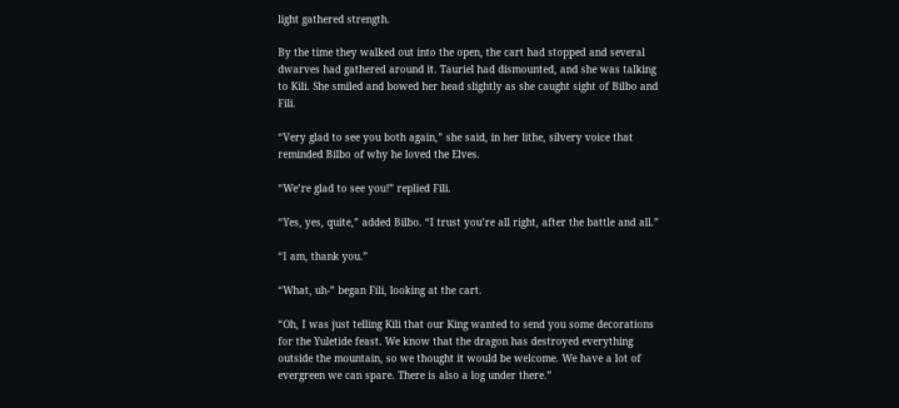light gathered strength.

By the time they walked out into the open, the cart had stopped and several dwarves had gathered around it. Tauriel had dismounted, and she was talking to Kili. She smiled and bowed her head slightly as she caught sight of Bilbo and Fili.

“Very glad to see you both again,” she said, in her lithe, silvery voice that reminded Bilbo of why he loved the Elves.

“We’re glad to see you!” replied Fili.

“Yes, yes, quite,” added Bilbo. “I trust you’re all right, after the battle and all.”

“I am, thank you.”

“What, uh-” began Fili, looking at the cart.

“Oh, I was just telling Kili that our King wanted to send you some decorations for the Yuletide feast. We know that the dragon has destroyed everything outside the mountain, so we thought it would be welcome. We have a lot of evergreen we can spare. There is also a log under there.”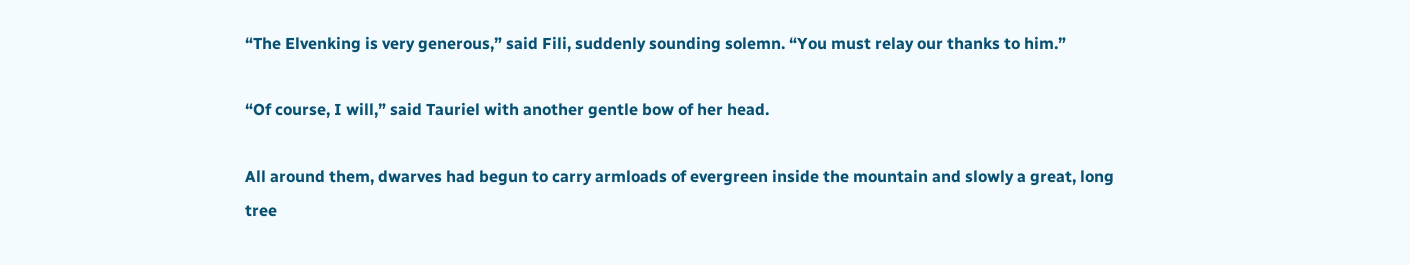“The Elvenking is very generous,” said Fili, suddenly sounding solemn. “You must relay our thanks to him.”

“Of course, I will,” said Tauriel with another gentle bow of her head.

All around them, dwarves had begun to carry armloads of evergreen inside the mountain and slowly a great, long tree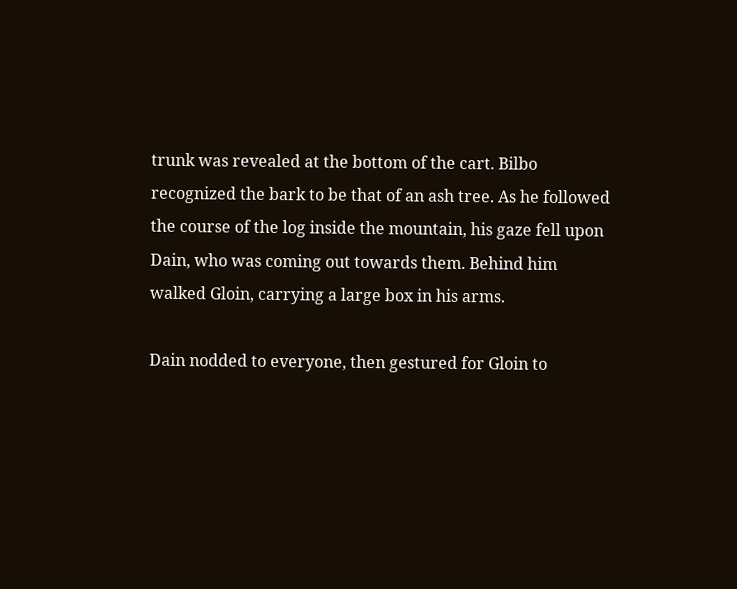trunk was revealed at the bottom of the cart. Bilbo recognized the bark to be that of an ash tree. As he followed the course of the log inside the mountain, his gaze fell upon Dain, who was coming out towards them. Behind him walked Gloin, carrying a large box in his arms.

Dain nodded to everyone, then gestured for Gloin to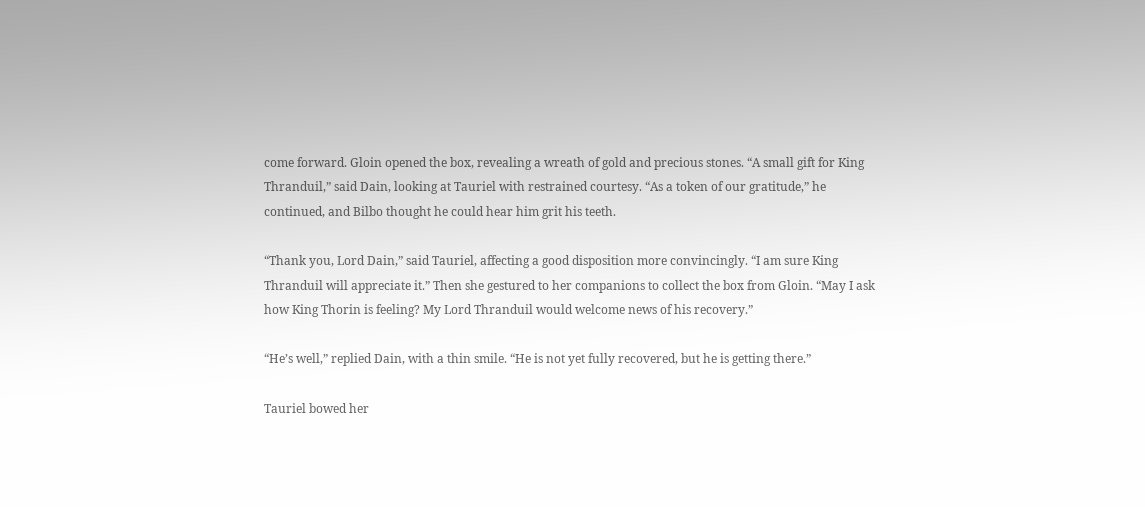come forward. Gloin opened the box, revealing a wreath of gold and precious stones. “A small gift for King Thranduil,” said Dain, looking at Tauriel with restrained courtesy. “As a token of our gratitude,” he continued, and Bilbo thought he could hear him grit his teeth.

“Thank you, Lord Dain,” said Tauriel, affecting a good disposition more convincingly. “I am sure King Thranduil will appreciate it.” Then she gestured to her companions to collect the box from Gloin. “May I ask how King Thorin is feeling? My Lord Thranduil would welcome news of his recovery.”

“He’s well,” replied Dain, with a thin smile. “He is not yet fully recovered, but he is getting there.”

Tauriel bowed her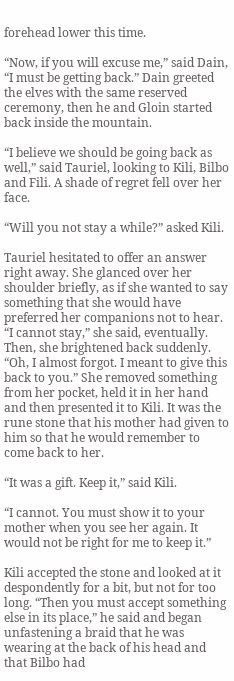forehead lower this time.

“Now, if you will excuse me,” said Dain, “I must be getting back.” Dain greeted the elves with the same reserved ceremony, then he and Gloin started back inside the mountain.

“I believe we should be going back as well,” said Tauriel, looking to Kili, Bilbo and Fili. A shade of regret fell over her face.

“Will you not stay a while?” asked Kili.

Tauriel hesitated to offer an answer right away. She glanced over her shoulder briefly, as if she wanted to say something that she would have preferred her companions not to hear. “I cannot stay,” she said, eventually. Then, she brightened back suddenly. “Oh, I almost forgot. I meant to give this back to you.” She removed something from her pocket, held it in her hand and then presented it to Kili. It was the rune stone that his mother had given to him so that he would remember to come back to her.

“It was a gift. Keep it,” said Kili.

“I cannot. You must show it to your mother when you see her again. It would not be right for me to keep it.”

Kili accepted the stone and looked at it despondently for a bit, but not for too long. “Then you must accept something else in its place,” he said and began unfastening a braid that he was wearing at the back of his head and that Bilbo had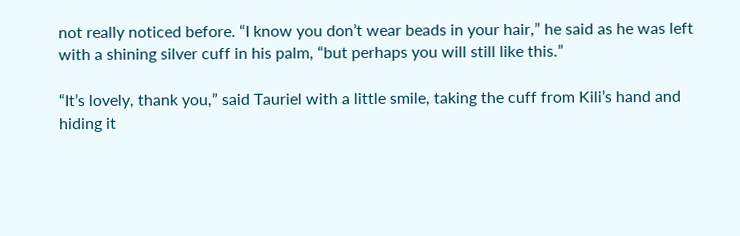not really noticed before. “I know you don’t wear beads in your hair,” he said as he was left with a shining silver cuff in his palm, “but perhaps you will still like this.”

“It’s lovely, thank you,” said Tauriel with a little smile, taking the cuff from Kili’s hand and hiding it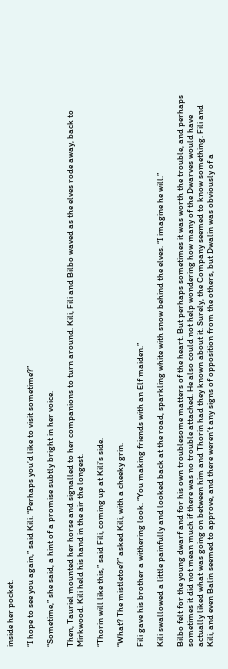inside her pocket.

“I hope to see you again,” said Kili. “Perhaps you’d like to visit sometime?”

“Sometime,” she said, a hint of a promise subtly bright in her voice.

Then, Tauriel mounted her horse and signalled to her companions to turn around. Kili, Fili and Bilbo waved as the elves rode away, back to Mirkwood. Kili held his hand in the air the longest.

“Thorin will like this,” said Fili, coming up at Kili’s side.

“What? The mistletoe?” asked Kili, with a cheeky grin.

Fili gave his brother a withering look. “You making friends with an Elf maiden.”

Kili swallowed a little painfully and looked back at the road, sparkling white with snow behind the elves. “I imagine he will.”

Bilbo felt for the young dwarf and for his own troublesome matters of the heart. But perhaps sometimes it was worth the trouble, and perhaps sometimes it did not mean much if there was no trouble attached. He also could not help wondering how many of the Dwarves would have actually liked what was going on between him and Thorin had they known about it. Surely, the Company seemed to know something. Fili and Kili, and even Balin seemed to approve, and there weren’t any signs of opposition from the others, but Dwalin was obviously of a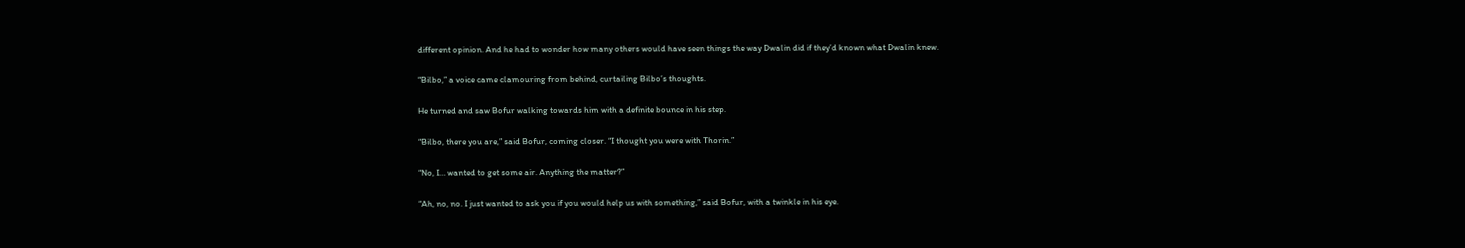different opinion. And he had to wonder how many others would have seen things the way Dwalin did if they’d known what Dwalin knew.

“Bilbo,” a voice came clamouring from behind, curtailing Bilbo’s thoughts.

He turned and saw Bofur walking towards him with a definite bounce in his step.

“Bilbo, there you are,” said Bofur, coming closer. “I thought you were with Thorin.”

“No, I… wanted to get some air. Anything the matter?”

“Ah, no, no. I just wanted to ask you if you would help us with something,” said Bofur, with a twinkle in his eye.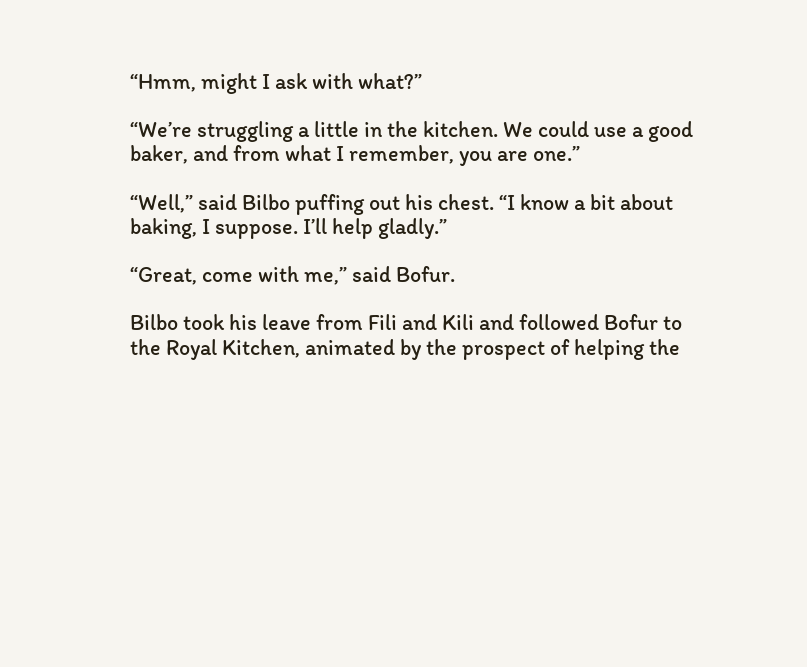“Hmm, might I ask with what?”

“We’re struggling a little in the kitchen. We could use a good baker, and from what I remember, you are one.”

“Well,” said Bilbo puffing out his chest. “I know a bit about baking, I suppose. I’ll help gladly.”

“Great, come with me,” said Bofur.

Bilbo took his leave from Fili and Kili and followed Bofur to the Royal Kitchen, animated by the prospect of helping the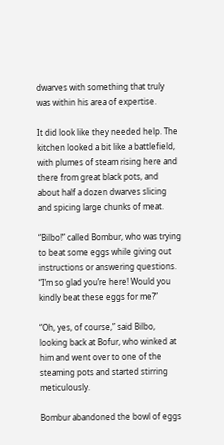dwarves with something that truly was within his area of expertise.

It did look like they needed help. The kitchen looked a bit like a battlefield, with plumes of steam rising here and there from great black pots, and about half a dozen dwarves slicing and spicing large chunks of meat.

“Bilbo!” called Bombur, who was trying to beat some eggs while giving out instructions or answering questions. “I’m so glad you’re here! Would you kindly beat these eggs for me?”

“Oh, yes, of course,” said Bilbo, looking back at Bofur, who winked at him and went over to one of the steaming pots and started stirring meticulously.

Bombur abandoned the bowl of eggs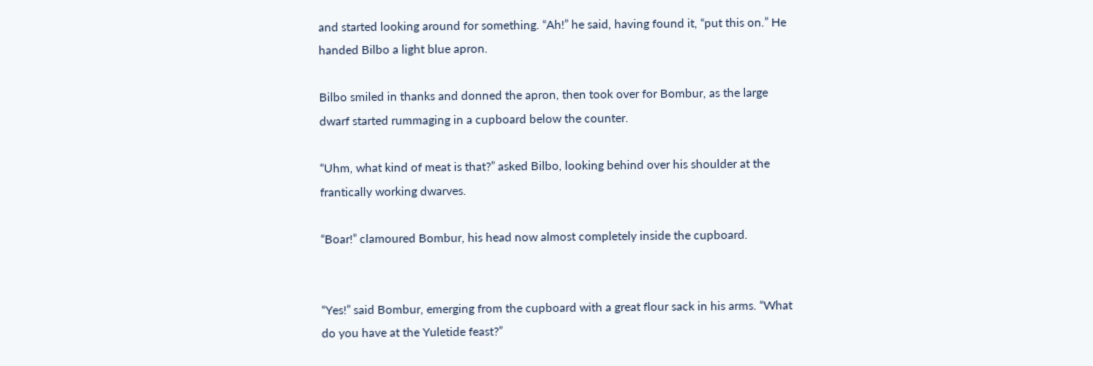and started looking around for something. “Ah!” he said, having found it, “put this on.” He handed Bilbo a light blue apron.

Bilbo smiled in thanks and donned the apron, then took over for Bombur, as the large dwarf started rummaging in a cupboard below the counter.

“Uhm, what kind of meat is that?” asked Bilbo, looking behind over his shoulder at the frantically working dwarves.

“Boar!” clamoured Bombur, his head now almost completely inside the cupboard.


“Yes!” said Bombur, emerging from the cupboard with a great flour sack in his arms. “What do you have at the Yuletide feast?”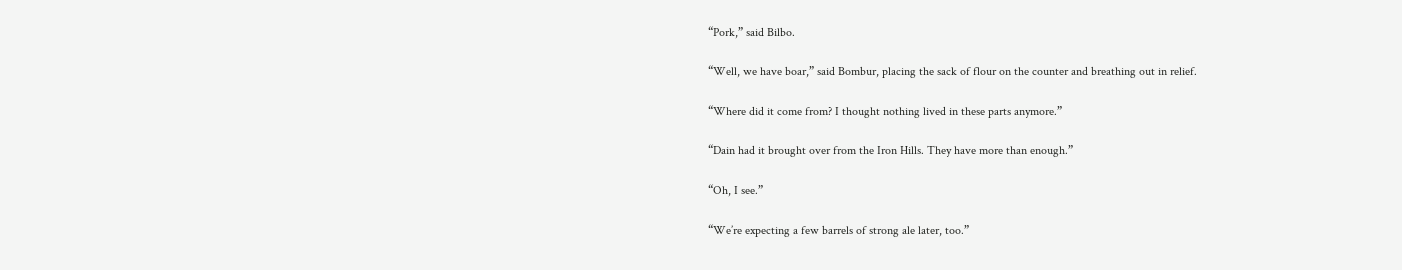“Pork,” said Bilbo.

“Well, we have boar,” said Bombur, placing the sack of flour on the counter and breathing out in relief.

“Where did it come from? I thought nothing lived in these parts anymore.”

“Dain had it brought over from the Iron Hills. They have more than enough.”

“Oh, I see.”

“We’re expecting a few barrels of strong ale later, too.”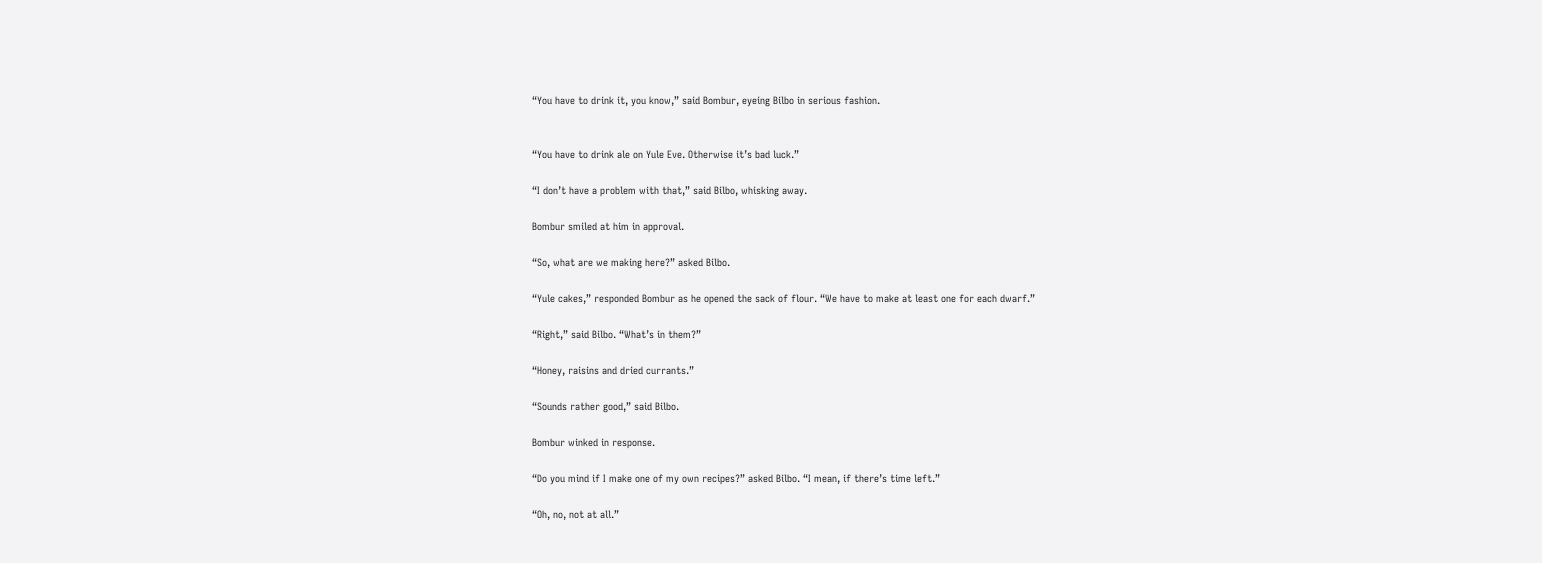“You have to drink it, you know,” said Bombur, eyeing Bilbo in serious fashion.


“You have to drink ale on Yule Eve. Otherwise it’s bad luck.”

“I don’t have a problem with that,” said Bilbo, whisking away.

Bombur smiled at him in approval.

“So, what are we making here?” asked Bilbo.

“Yule cakes,” responded Bombur as he opened the sack of flour. “We have to make at least one for each dwarf.”

“Right,” said Bilbo. “What’s in them?”

“Honey, raisins and dried currants.”

“Sounds rather good,” said Bilbo.

Bombur winked in response.

“Do you mind if I make one of my own recipes?” asked Bilbo. “I mean, if there’s time left.”

“Oh, no, not at all.”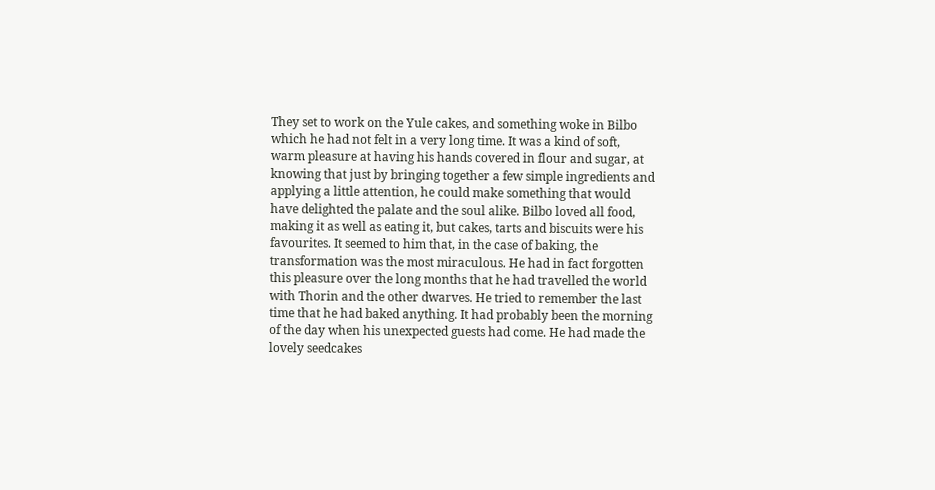They set to work on the Yule cakes, and something woke in Bilbo which he had not felt in a very long time. It was a kind of soft, warm pleasure at having his hands covered in flour and sugar, at knowing that just by bringing together a few simple ingredients and applying a little attention, he could make something that would have delighted the palate and the soul alike. Bilbo loved all food, making it as well as eating it, but cakes, tarts and biscuits were his favourites. It seemed to him that, in the case of baking, the transformation was the most miraculous. He had in fact forgotten this pleasure over the long months that he had travelled the world with Thorin and the other dwarves. He tried to remember the last time that he had baked anything. It had probably been the morning of the day when his unexpected guests had come. He had made the lovely seedcakes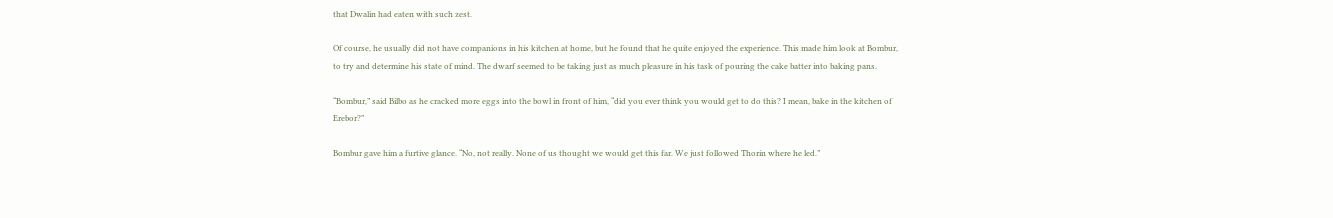that Dwalin had eaten with such zest.

Of course, he usually did not have companions in his kitchen at home, but he found that he quite enjoyed the experience. This made him look at Bombur, to try and determine his state of mind. The dwarf seemed to be taking just as much pleasure in his task of pouring the cake batter into baking pans.

“Bombur,” said Bilbo as he cracked more eggs into the bowl in front of him, “did you ever think you would get to do this? I mean, bake in the kitchen of Erebor?”

Bombur gave him a furtive glance. “No, not really. None of us thought we would get this far. We just followed Thorin where he led.”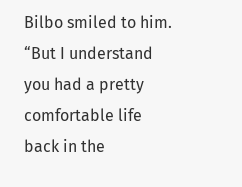Bilbo smiled to him. “But I understand you had a pretty comfortable life back in the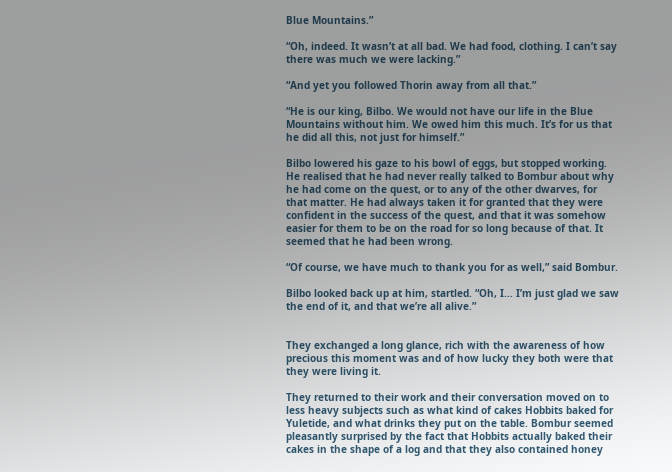Blue Mountains.”

“Oh, indeed. It wasn’t at all bad. We had food, clothing. I can’t say there was much we were lacking.”

“And yet you followed Thorin away from all that.”

“He is our king, Bilbo. We would not have our life in the Blue Mountains without him. We owed him this much. It’s for us that he did all this, not just for himself.”

Bilbo lowered his gaze to his bowl of eggs, but stopped working. He realised that he had never really talked to Bombur about why he had come on the quest, or to any of the other dwarves, for that matter. He had always taken it for granted that they were confident in the success of the quest, and that it was somehow easier for them to be on the road for so long because of that. It seemed that he had been wrong.

“Of course, we have much to thank you for as well,” said Bombur.

Bilbo looked back up at him, startled. “Oh, I... I’m just glad we saw the end of it, and that we’re all alive.”


They exchanged a long glance, rich with the awareness of how precious this moment was and of how lucky they both were that they were living it.

They returned to their work and their conversation moved on to less heavy subjects such as what kind of cakes Hobbits baked for Yuletide, and what drinks they put on the table. Bombur seemed pleasantly surprised by the fact that Hobbits actually baked their cakes in the shape of a log and that they also contained honey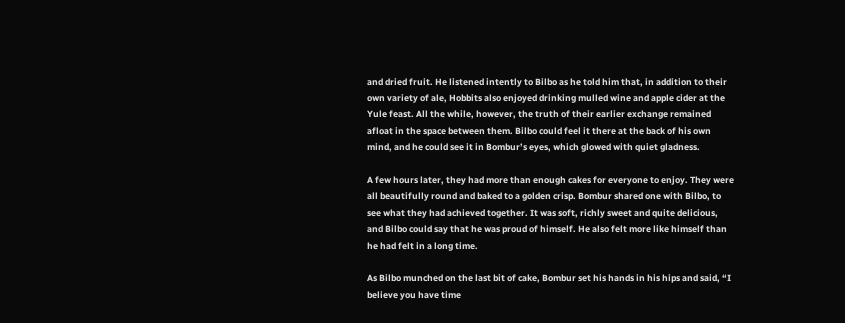and dried fruit. He listened intently to Bilbo as he told him that, in addition to their own variety of ale, Hobbits also enjoyed drinking mulled wine and apple cider at the Yule feast. All the while, however, the truth of their earlier exchange remained afloat in the space between them. Bilbo could feel it there at the back of his own mind, and he could see it in Bombur’s eyes, which glowed with quiet gladness.

A few hours later, they had more than enough cakes for everyone to enjoy. They were all beautifully round and baked to a golden crisp. Bombur shared one with Bilbo, to see what they had achieved together. It was soft, richly sweet and quite delicious, and Bilbo could say that he was proud of himself. He also felt more like himself than he had felt in a long time.

As Bilbo munched on the last bit of cake, Bombur set his hands in his hips and said, “I believe you have time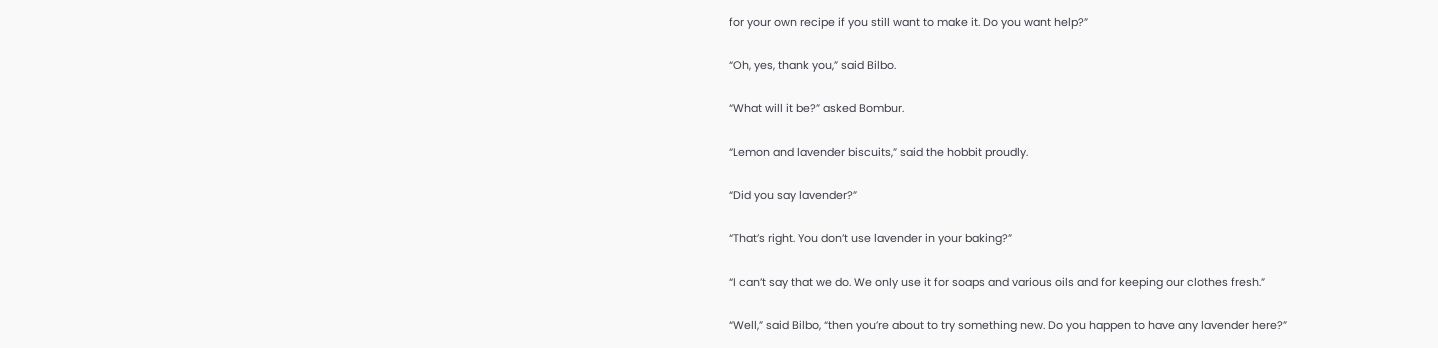for your own recipe if you still want to make it. Do you want help?”

“Oh, yes, thank you,” said Bilbo.

“What will it be?” asked Bombur.

“Lemon and lavender biscuits,” said the hobbit proudly.

“Did you say lavender?”

“That’s right. You don’t use lavender in your baking?”

“I can’t say that we do. We only use it for soaps and various oils and for keeping our clothes fresh.”

“Well,” said Bilbo, “then you’re about to try something new. Do you happen to have any lavender here?”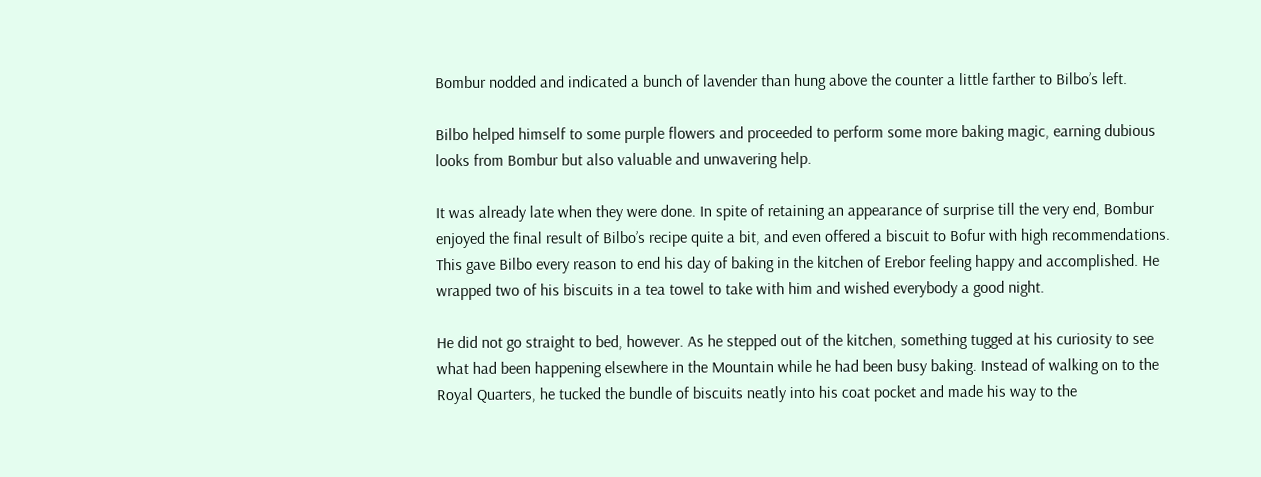Bombur nodded and indicated a bunch of lavender than hung above the counter a little farther to Bilbo’s left.

Bilbo helped himself to some purple flowers and proceeded to perform some more baking magic, earning dubious looks from Bombur but also valuable and unwavering help.

It was already late when they were done. In spite of retaining an appearance of surprise till the very end, Bombur enjoyed the final result of Bilbo’s recipe quite a bit, and even offered a biscuit to Bofur with high recommendations. This gave Bilbo every reason to end his day of baking in the kitchen of Erebor feeling happy and accomplished. He wrapped two of his biscuits in a tea towel to take with him and wished everybody a good night.

He did not go straight to bed, however. As he stepped out of the kitchen, something tugged at his curiosity to see what had been happening elsewhere in the Mountain while he had been busy baking. Instead of walking on to the Royal Quarters, he tucked the bundle of biscuits neatly into his coat pocket and made his way to the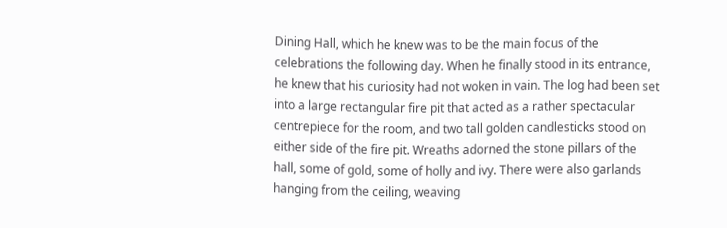Dining Hall, which he knew was to be the main focus of the celebrations the following day. When he finally stood in its entrance, he knew that his curiosity had not woken in vain. The log had been set into a large rectangular fire pit that acted as a rather spectacular centrepiece for the room, and two tall golden candlesticks stood on either side of the fire pit. Wreaths adorned the stone pillars of the hall, some of gold, some of holly and ivy. There were also garlands hanging from the ceiling, weaving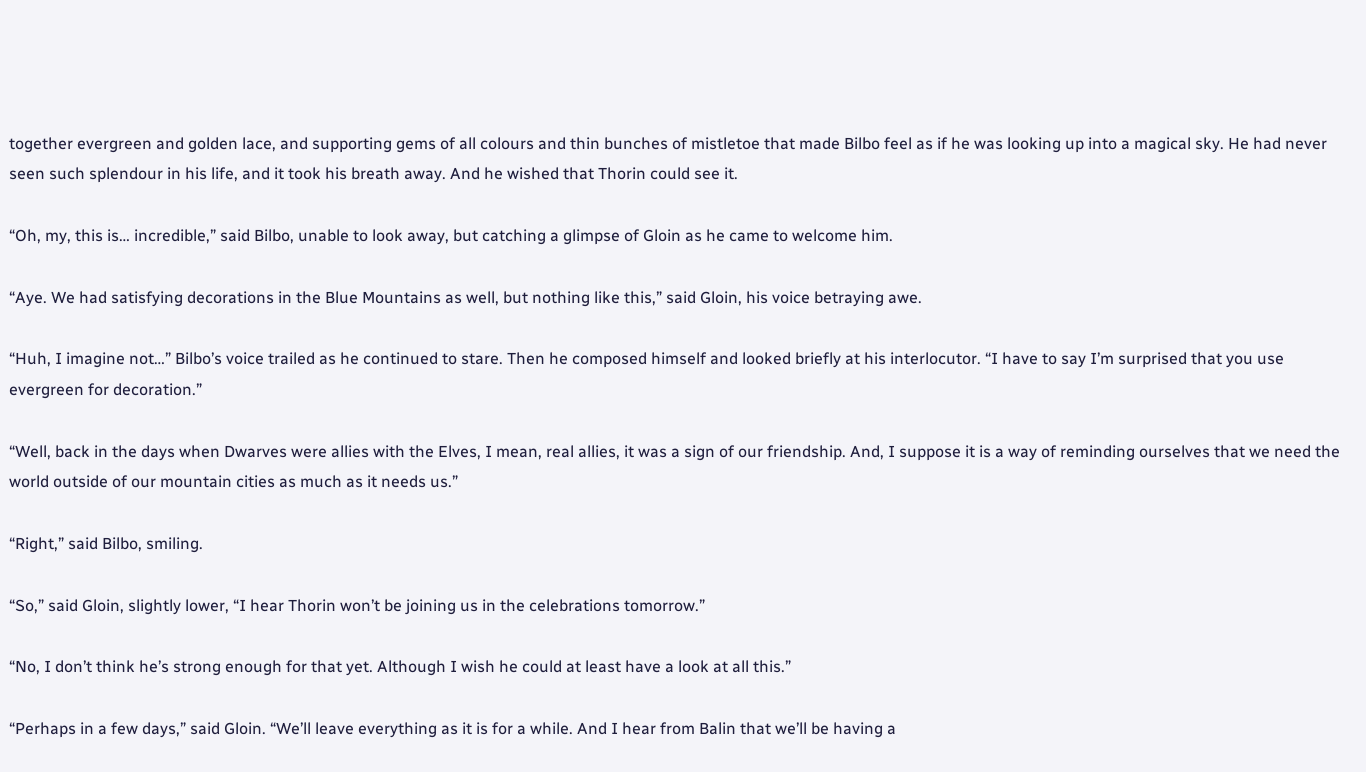together evergreen and golden lace, and supporting gems of all colours and thin bunches of mistletoe that made Bilbo feel as if he was looking up into a magical sky. He had never seen such splendour in his life, and it took his breath away. And he wished that Thorin could see it.

“Oh, my, this is… incredible,” said Bilbo, unable to look away, but catching a glimpse of Gloin as he came to welcome him.

“Aye. We had satisfying decorations in the Blue Mountains as well, but nothing like this,” said Gloin, his voice betraying awe.

“Huh, I imagine not…” Bilbo’s voice trailed as he continued to stare. Then he composed himself and looked briefly at his interlocutor. “I have to say I’m surprised that you use evergreen for decoration.”

“Well, back in the days when Dwarves were allies with the Elves, I mean, real allies, it was a sign of our friendship. And, I suppose it is a way of reminding ourselves that we need the world outside of our mountain cities as much as it needs us.”

“Right,” said Bilbo, smiling.

“So,” said Gloin, slightly lower, “I hear Thorin won’t be joining us in the celebrations tomorrow.”

“No, I don’t think he’s strong enough for that yet. Although I wish he could at least have a look at all this.”

“Perhaps in a few days,” said Gloin. “We’ll leave everything as it is for a while. And I hear from Balin that we’ll be having a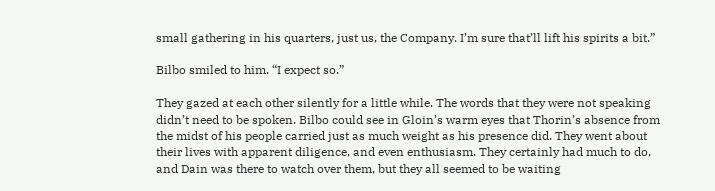small gathering in his quarters, just us, the Company. I’m sure that’ll lift his spirits a bit.”

Bilbo smiled to him. “I expect so.”

They gazed at each other silently for a little while. The words that they were not speaking didn’t need to be spoken. Bilbo could see in Gloin’s warm eyes that Thorin’s absence from the midst of his people carried just as much weight as his presence did. They went about their lives with apparent diligence, and even enthusiasm. They certainly had much to do, and Dain was there to watch over them, but they all seemed to be waiting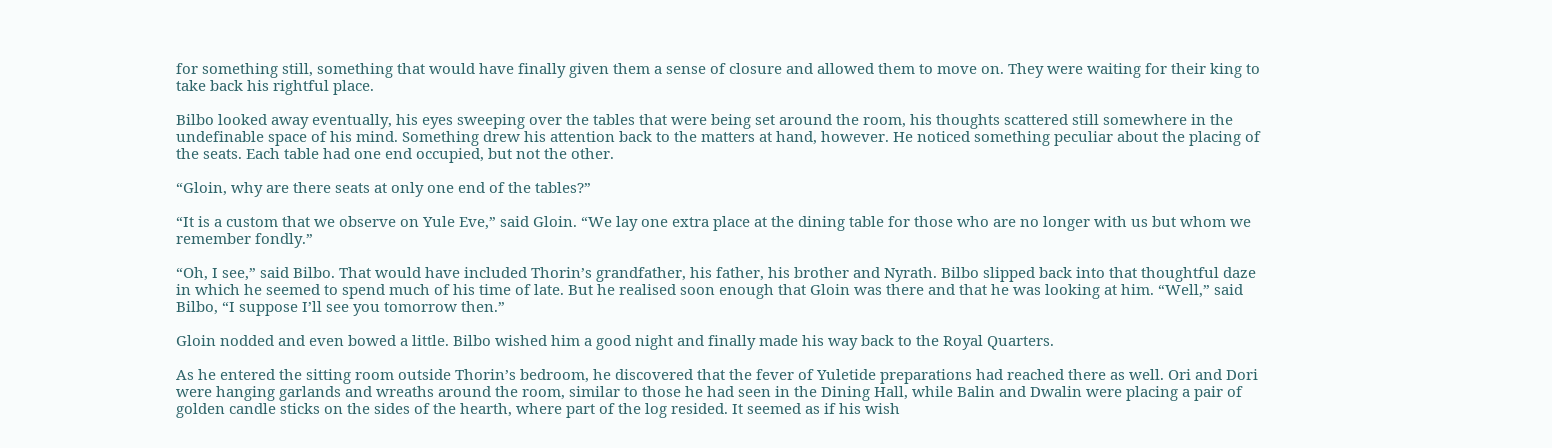for something still, something that would have finally given them a sense of closure and allowed them to move on. They were waiting for their king to take back his rightful place.

Bilbo looked away eventually, his eyes sweeping over the tables that were being set around the room, his thoughts scattered still somewhere in the undefinable space of his mind. Something drew his attention back to the matters at hand, however. He noticed something peculiar about the placing of the seats. Each table had one end occupied, but not the other.

“Gloin, why are there seats at only one end of the tables?”

“It is a custom that we observe on Yule Eve,” said Gloin. “We lay one extra place at the dining table for those who are no longer with us but whom we remember fondly.”

“Oh, I see,” said Bilbo. That would have included Thorin’s grandfather, his father, his brother and Nyrath. Bilbo slipped back into that thoughtful daze in which he seemed to spend much of his time of late. But he realised soon enough that Gloin was there and that he was looking at him. “Well,” said Bilbo, “I suppose I’ll see you tomorrow then.”

Gloin nodded and even bowed a little. Bilbo wished him a good night and finally made his way back to the Royal Quarters.

As he entered the sitting room outside Thorin’s bedroom, he discovered that the fever of Yuletide preparations had reached there as well. Ori and Dori were hanging garlands and wreaths around the room, similar to those he had seen in the Dining Hall, while Balin and Dwalin were placing a pair of golden candle sticks on the sides of the hearth, where part of the log resided. It seemed as if his wish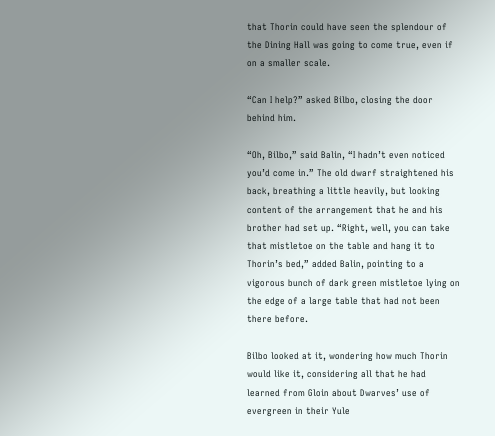that Thorin could have seen the splendour of the Dining Hall was going to come true, even if on a smaller scale.

“Can I help?” asked Bilbo, closing the door behind him.

“Oh, Bilbo,” said Balin, “I hadn’t even noticed you’d come in.” The old dwarf straightened his back, breathing a little heavily, but looking content of the arrangement that he and his brother had set up. “Right, well, you can take that mistletoe on the table and hang it to Thorin’s bed,” added Balin, pointing to a vigorous bunch of dark green mistletoe lying on the edge of a large table that had not been there before.

Bilbo looked at it, wondering how much Thorin would like it, considering all that he had learned from Gloin about Dwarves’ use of evergreen in their Yule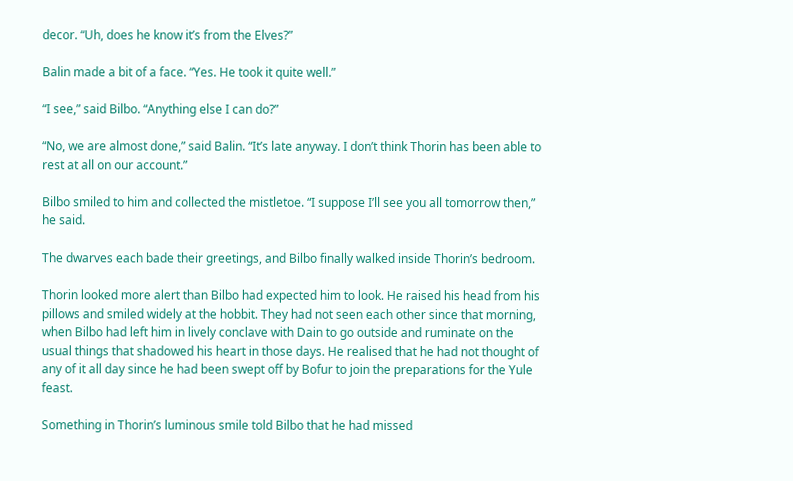decor. “Uh, does he know it’s from the Elves?”

Balin made a bit of a face. “Yes. He took it quite well.”

“I see,” said Bilbo. “Anything else I can do?”

“No, we are almost done,” said Balin. “It’s late anyway. I don’t think Thorin has been able to rest at all on our account.”

Bilbo smiled to him and collected the mistletoe. “I suppose I’ll see you all tomorrow then,” he said.

The dwarves each bade their greetings, and Bilbo finally walked inside Thorin’s bedroom.

Thorin looked more alert than Bilbo had expected him to look. He raised his head from his pillows and smiled widely at the hobbit. They had not seen each other since that morning, when Bilbo had left him in lively conclave with Dain to go outside and ruminate on the usual things that shadowed his heart in those days. He realised that he had not thought of any of it all day since he had been swept off by Bofur to join the preparations for the Yule feast.

Something in Thorin’s luminous smile told Bilbo that he had missed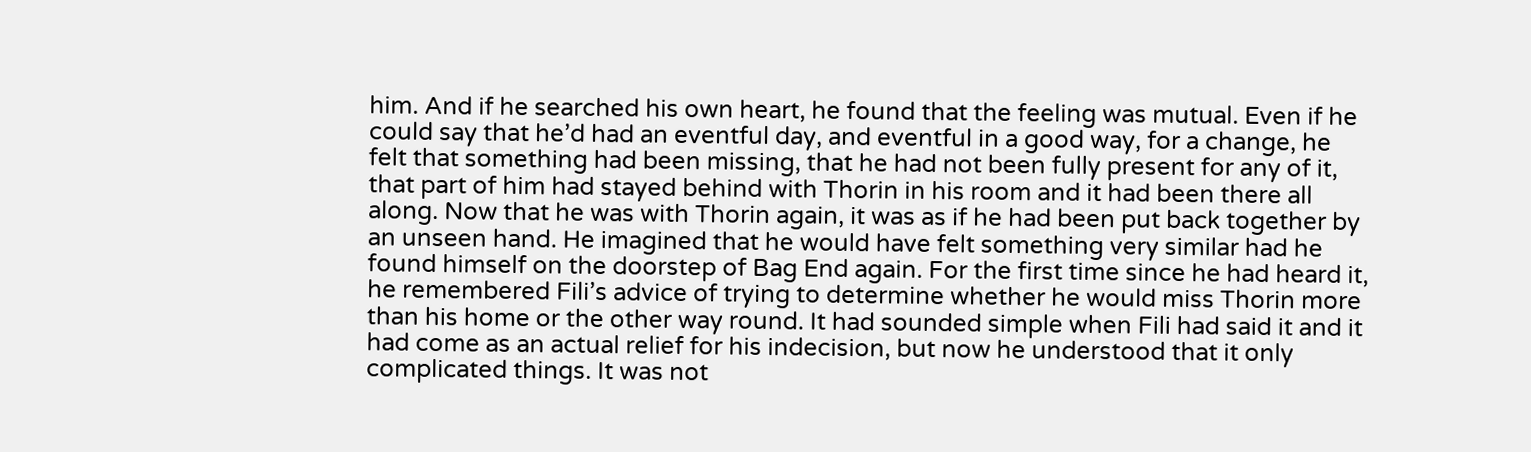him. And if he searched his own heart, he found that the feeling was mutual. Even if he could say that he’d had an eventful day, and eventful in a good way, for a change, he felt that something had been missing, that he had not been fully present for any of it, that part of him had stayed behind with Thorin in his room and it had been there all along. Now that he was with Thorin again, it was as if he had been put back together by an unseen hand. He imagined that he would have felt something very similar had he found himself on the doorstep of Bag End again. For the first time since he had heard it, he remembered Fili’s advice of trying to determine whether he would miss Thorin more than his home or the other way round. It had sounded simple when Fili had said it and it had come as an actual relief for his indecision, but now he understood that it only complicated things. It was not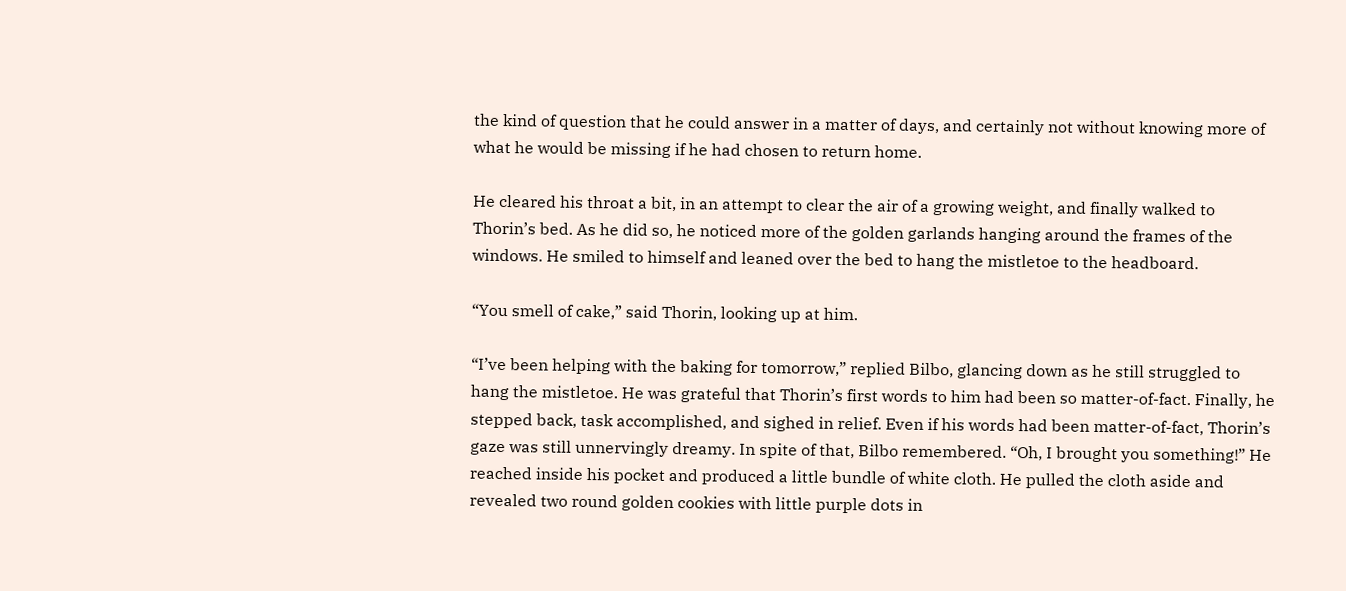the kind of question that he could answer in a matter of days, and certainly not without knowing more of what he would be missing if he had chosen to return home.

He cleared his throat a bit, in an attempt to clear the air of a growing weight, and finally walked to Thorin’s bed. As he did so, he noticed more of the golden garlands hanging around the frames of the windows. He smiled to himself and leaned over the bed to hang the mistletoe to the headboard.

“You smell of cake,” said Thorin, looking up at him.

“I’ve been helping with the baking for tomorrow,” replied Bilbo, glancing down as he still struggled to hang the mistletoe. He was grateful that Thorin’s first words to him had been so matter-of-fact. Finally, he stepped back, task accomplished, and sighed in relief. Even if his words had been matter-of-fact, Thorin’s gaze was still unnervingly dreamy. In spite of that, Bilbo remembered. “Oh, I brought you something!” He reached inside his pocket and produced a little bundle of white cloth. He pulled the cloth aside and revealed two round golden cookies with little purple dots in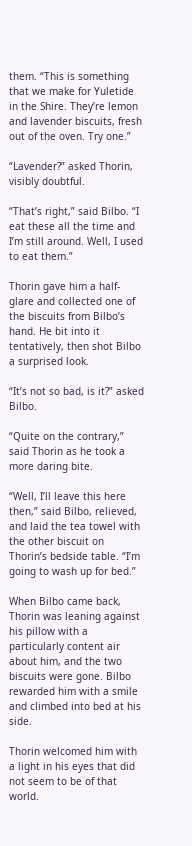them. “This is something that we make for Yuletide in the Shire. They’re lemon and lavender biscuits, fresh out of the oven. Try one.”

“Lavender?” asked Thorin, visibly doubtful.

“That’s right,” said Bilbo. “I eat these all the time and I’m still around. Well, I used to eat them.”

Thorin gave him a half-glare and collected one of the biscuits from Bilbo’s hand. He bit into it tentatively, then shot Bilbo a surprised look.

“It’s not so bad, is it?” asked Bilbo.

“Quite on the contrary,” said Thorin as he took a more daring bite.

“Well, I’ll leave this here then,” said Bilbo, relieved, and laid the tea towel with the other biscuit on Thorin’s bedside table. “I’m going to wash up for bed.”

When Bilbo came back, Thorin was leaning against his pillow with a particularly content air about him, and the two biscuits were gone. Bilbo rewarded him with a smile and climbed into bed at his side.

Thorin welcomed him with a light in his eyes that did not seem to be of that world.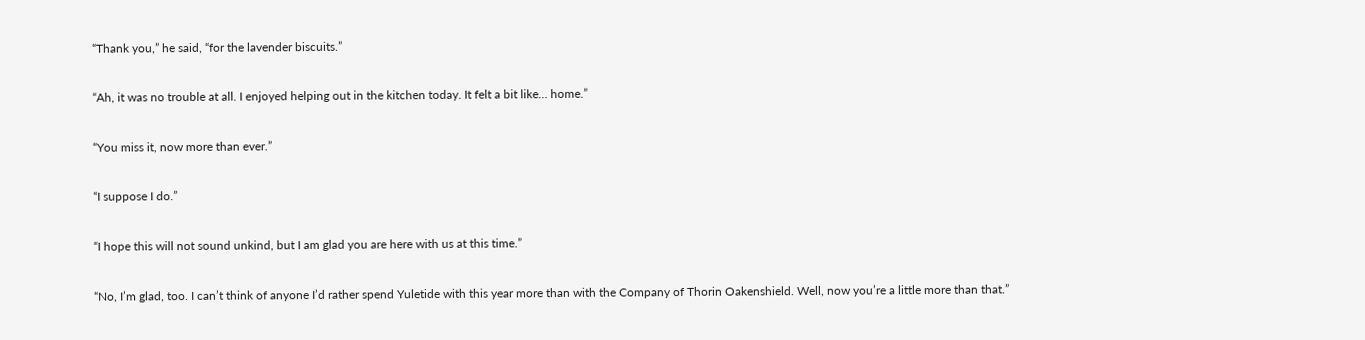“Thank you,” he said, “for the lavender biscuits.”

“Ah, it was no trouble at all. I enjoyed helping out in the kitchen today. It felt a bit like… home.”

“You miss it, now more than ever.”

“I suppose I do.”

“I hope this will not sound unkind, but I am glad you are here with us at this time.”

“No, I’m glad, too. I can’t think of anyone I’d rather spend Yuletide with this year more than with the Company of Thorin Oakenshield. Well, now you’re a little more than that.”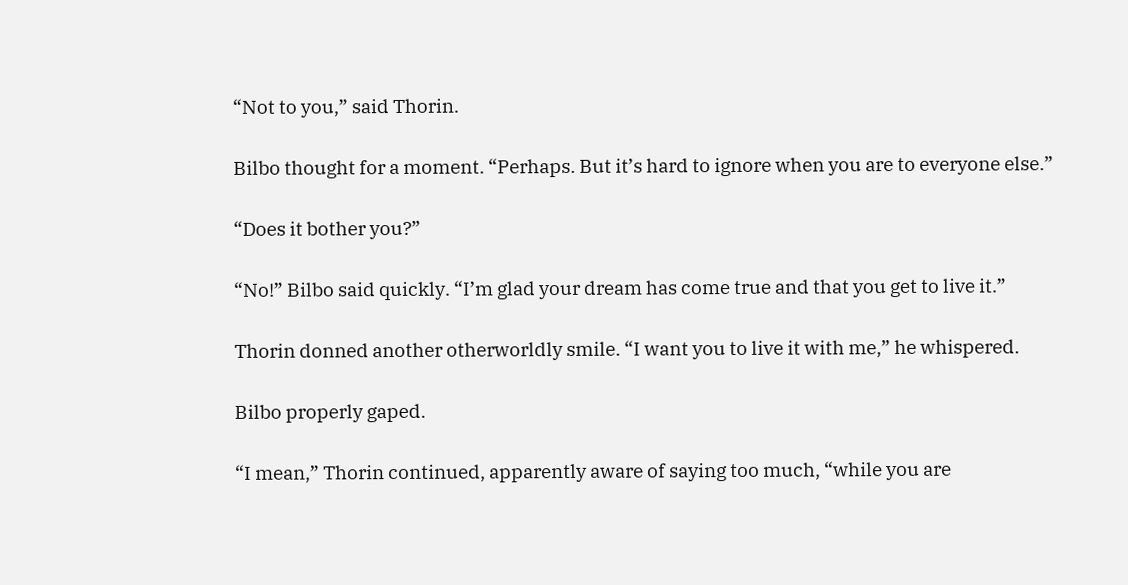“Not to you,” said Thorin.

Bilbo thought for a moment. “Perhaps. But it’s hard to ignore when you are to everyone else.”

“Does it bother you?”

“No!” Bilbo said quickly. “I’m glad your dream has come true and that you get to live it.”

Thorin donned another otherworldly smile. “I want you to live it with me,” he whispered.

Bilbo properly gaped.

“I mean,” Thorin continued, apparently aware of saying too much, “while you are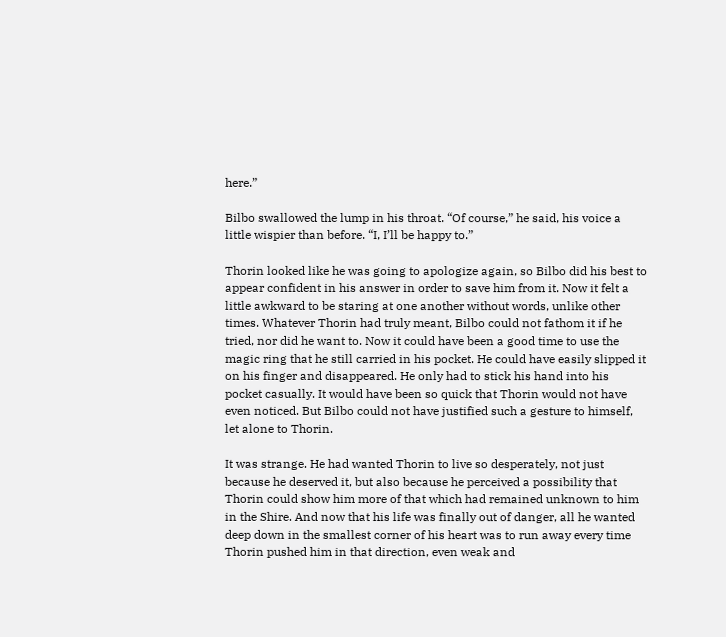here.”

Bilbo swallowed the lump in his throat. “Of course,” he said, his voice a little wispier than before. “I, I’ll be happy to.”

Thorin looked like he was going to apologize again, so Bilbo did his best to appear confident in his answer in order to save him from it. Now it felt a little awkward to be staring at one another without words, unlike other times. Whatever Thorin had truly meant, Bilbo could not fathom it if he tried, nor did he want to. Now it could have been a good time to use the magic ring that he still carried in his pocket. He could have easily slipped it on his finger and disappeared. He only had to stick his hand into his pocket casually. It would have been so quick that Thorin would not have even noticed. But Bilbo could not have justified such a gesture to himself, let alone to Thorin.

It was strange. He had wanted Thorin to live so desperately, not just because he deserved it, but also because he perceived a possibility that Thorin could show him more of that which had remained unknown to him in the Shire. And now that his life was finally out of danger, all he wanted deep down in the smallest corner of his heart was to run away every time Thorin pushed him in that direction, even weak and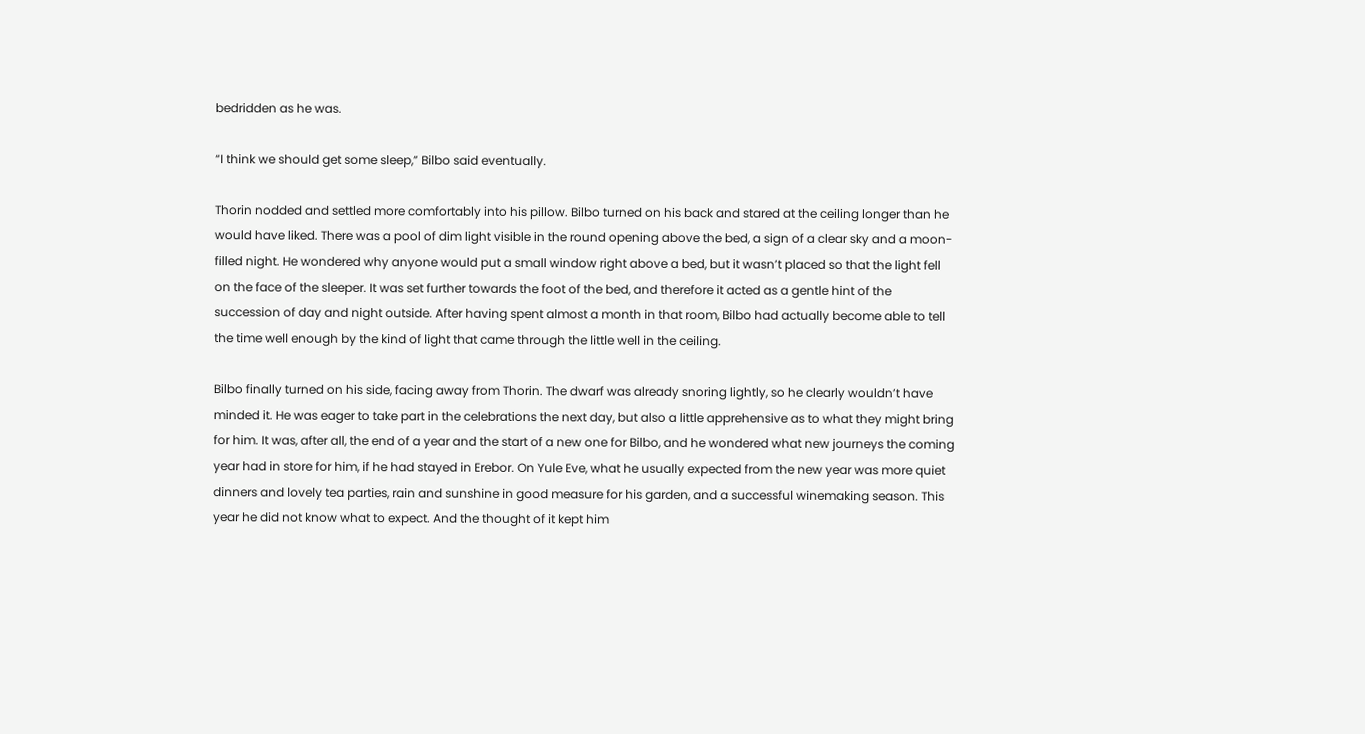bedridden as he was.

“I think we should get some sleep,” Bilbo said eventually.

Thorin nodded and settled more comfortably into his pillow. Bilbo turned on his back and stared at the ceiling longer than he would have liked. There was a pool of dim light visible in the round opening above the bed, a sign of a clear sky and a moon-filled night. He wondered why anyone would put a small window right above a bed, but it wasn’t placed so that the light fell on the face of the sleeper. It was set further towards the foot of the bed, and therefore it acted as a gentle hint of the succession of day and night outside. After having spent almost a month in that room, Bilbo had actually become able to tell the time well enough by the kind of light that came through the little well in the ceiling.

Bilbo finally turned on his side, facing away from Thorin. The dwarf was already snoring lightly, so he clearly wouldn’t have minded it. He was eager to take part in the celebrations the next day, but also a little apprehensive as to what they might bring for him. It was, after all, the end of a year and the start of a new one for Bilbo, and he wondered what new journeys the coming year had in store for him, if he had stayed in Erebor. On Yule Eve, what he usually expected from the new year was more quiet dinners and lovely tea parties, rain and sunshine in good measure for his garden, and a successful winemaking season. This year he did not know what to expect. And the thought of it kept him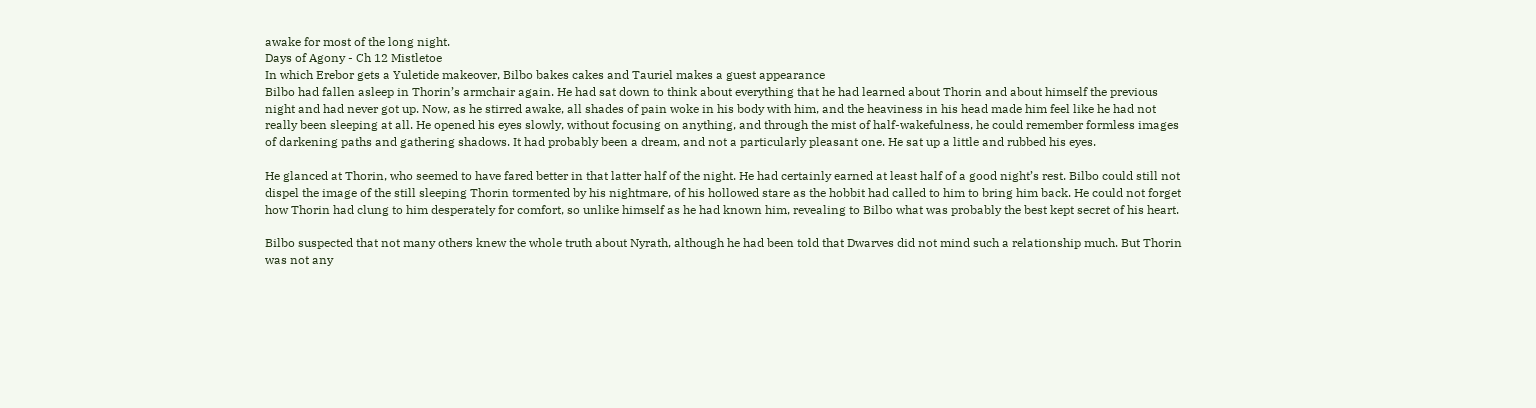awake for most of the long night.
Days of Agony - Ch 12 Mistletoe
In which Erebor gets a Yuletide makeover, Bilbo bakes cakes and Tauriel makes a guest appearance
Bilbo had fallen asleep in Thorin’s armchair again. He had sat down to think about everything that he had learned about Thorin and about himself the previous night and had never got up. Now, as he stirred awake, all shades of pain woke in his body with him, and the heaviness in his head made him feel like he had not really been sleeping at all. He opened his eyes slowly, without focusing on anything, and through the mist of half-wakefulness, he could remember formless images of darkening paths and gathering shadows. It had probably been a dream, and not a particularly pleasant one. He sat up a little and rubbed his eyes.

He glanced at Thorin, who seemed to have fared better in that latter half of the night. He had certainly earned at least half of a good night’s rest. Bilbo could still not dispel the image of the still sleeping Thorin tormented by his nightmare, of his hollowed stare as the hobbit had called to him to bring him back. He could not forget how Thorin had clung to him desperately for comfort, so unlike himself as he had known him, revealing to Bilbo what was probably the best kept secret of his heart.

Bilbo suspected that not many others knew the whole truth about Nyrath, although he had been told that Dwarves did not mind such a relationship much. But Thorin was not any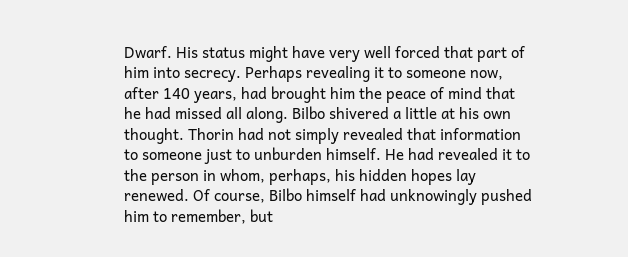Dwarf. His status might have very well forced that part of him into secrecy. Perhaps revealing it to someone now, after 140 years, had brought him the peace of mind that he had missed all along. Bilbo shivered a little at his own thought. Thorin had not simply revealed that information to someone just to unburden himself. He had revealed it to the person in whom, perhaps, his hidden hopes lay renewed. Of course, Bilbo himself had unknowingly pushed him to remember, but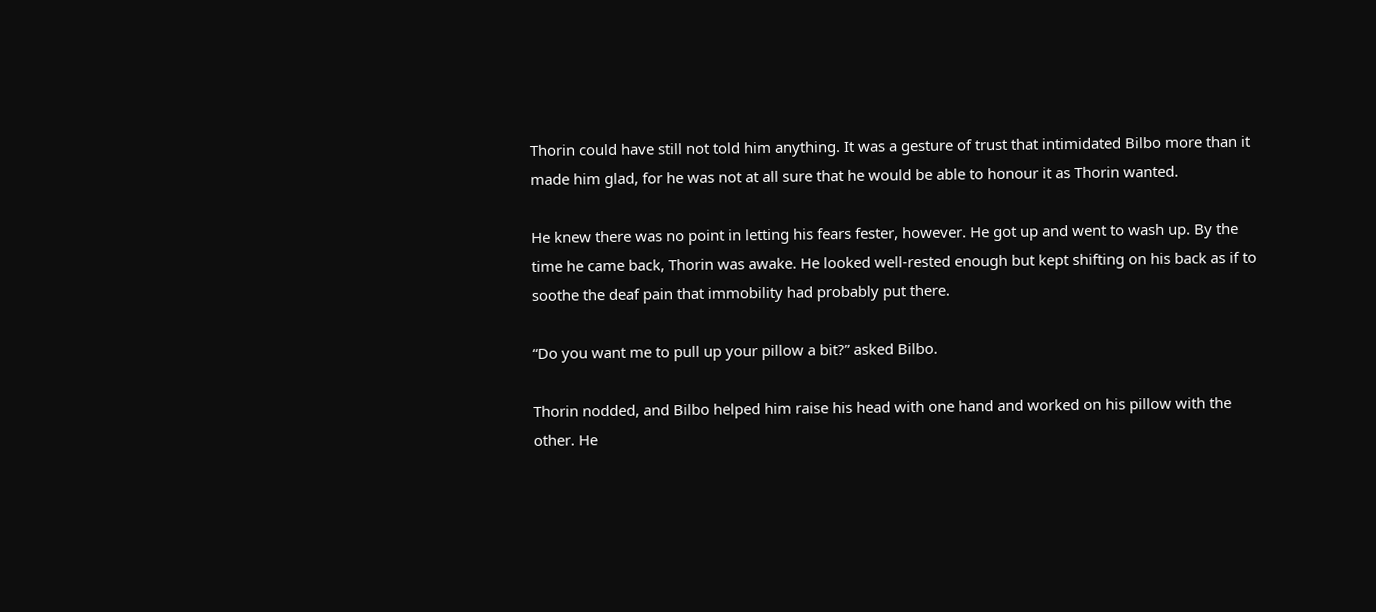Thorin could have still not told him anything. It was a gesture of trust that intimidated Bilbo more than it made him glad, for he was not at all sure that he would be able to honour it as Thorin wanted.

He knew there was no point in letting his fears fester, however. He got up and went to wash up. By the time he came back, Thorin was awake. He looked well-rested enough but kept shifting on his back as if to soothe the deaf pain that immobility had probably put there.

“Do you want me to pull up your pillow a bit?” asked Bilbo.

Thorin nodded, and Bilbo helped him raise his head with one hand and worked on his pillow with the other. He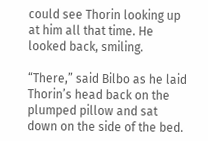could see Thorin looking up at him all that time. He looked back, smiling.

“There,” said Bilbo as he laid Thorin’s head back on the plumped pillow and sat down on the side of the bed.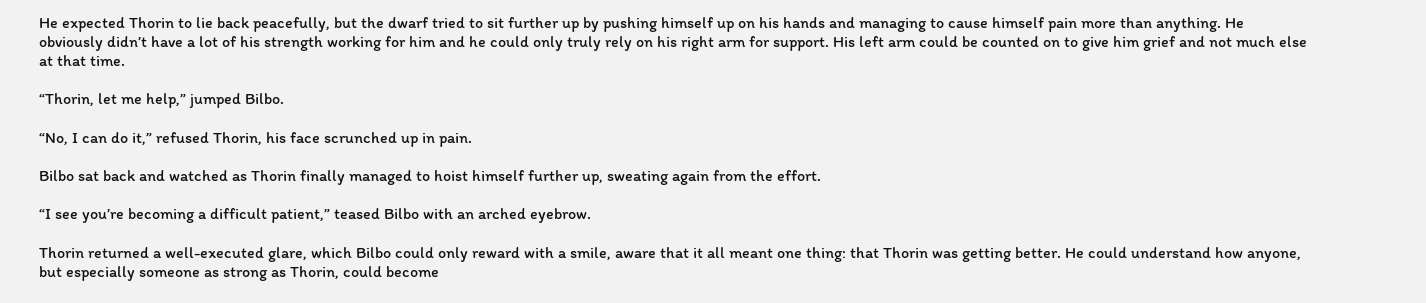He expected Thorin to lie back peacefully, but the dwarf tried to sit further up by pushing himself up on his hands and managing to cause himself pain more than anything. He obviously didn’t have a lot of his strength working for him and he could only truly rely on his right arm for support. His left arm could be counted on to give him grief and not much else at that time.

“Thorin, let me help,” jumped Bilbo.

“No, I can do it,” refused Thorin, his face scrunched up in pain.

Bilbo sat back and watched as Thorin finally managed to hoist himself further up, sweating again from the effort.

“I see you’re becoming a difficult patient,” teased Bilbo with an arched eyebrow.

Thorin returned a well-executed glare, which Bilbo could only reward with a smile, aware that it all meant one thing: that Thorin was getting better. He could understand how anyone, but especially someone as strong as Thorin, could become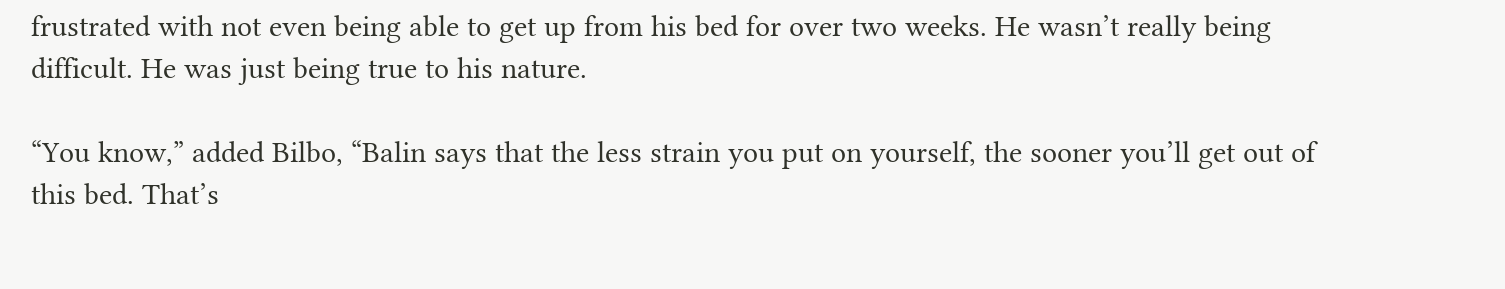frustrated with not even being able to get up from his bed for over two weeks. He wasn’t really being difficult. He was just being true to his nature.

“You know,” added Bilbo, “Balin says that the less strain you put on yourself, the sooner you’ll get out of this bed. That’s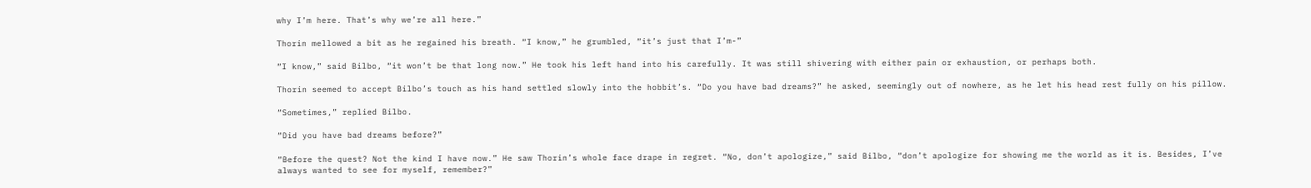why I’m here. That’s why we’re all here.”

Thorin mellowed a bit as he regained his breath. “I know,” he grumbled, “it’s just that I’m-”

“I know,” said Bilbo, “it won’t be that long now.” He took his left hand into his carefully. It was still shivering with either pain or exhaustion, or perhaps both.

Thorin seemed to accept Bilbo’s touch as his hand settled slowly into the hobbit’s. “Do you have bad dreams?” he asked, seemingly out of nowhere, as he let his head rest fully on his pillow.

“Sometimes,” replied Bilbo.

“Did you have bad dreams before?”

“Before the quest? Not the kind I have now.” He saw Thorin’s whole face drape in regret. “No, don’t apologize,” said Bilbo, “don’t apologize for showing me the world as it is. Besides, I’ve always wanted to see for myself, remember?”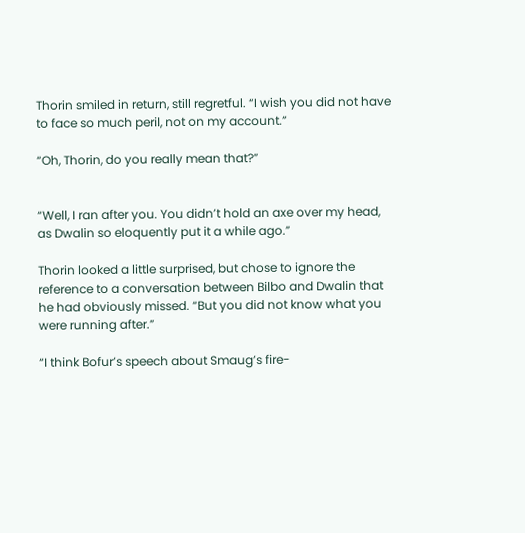Thorin smiled in return, still regretful. “I wish you did not have to face so much peril, not on my account.”

“Oh, Thorin, do you really mean that?”


“Well, I ran after you. You didn’t hold an axe over my head, as Dwalin so eloquently put it a while ago.”

Thorin looked a little surprised, but chose to ignore the reference to a conversation between Bilbo and Dwalin that he had obviously missed. “But you did not know what you were running after.”

“I think Bofur’s speech about Smaug’s fire-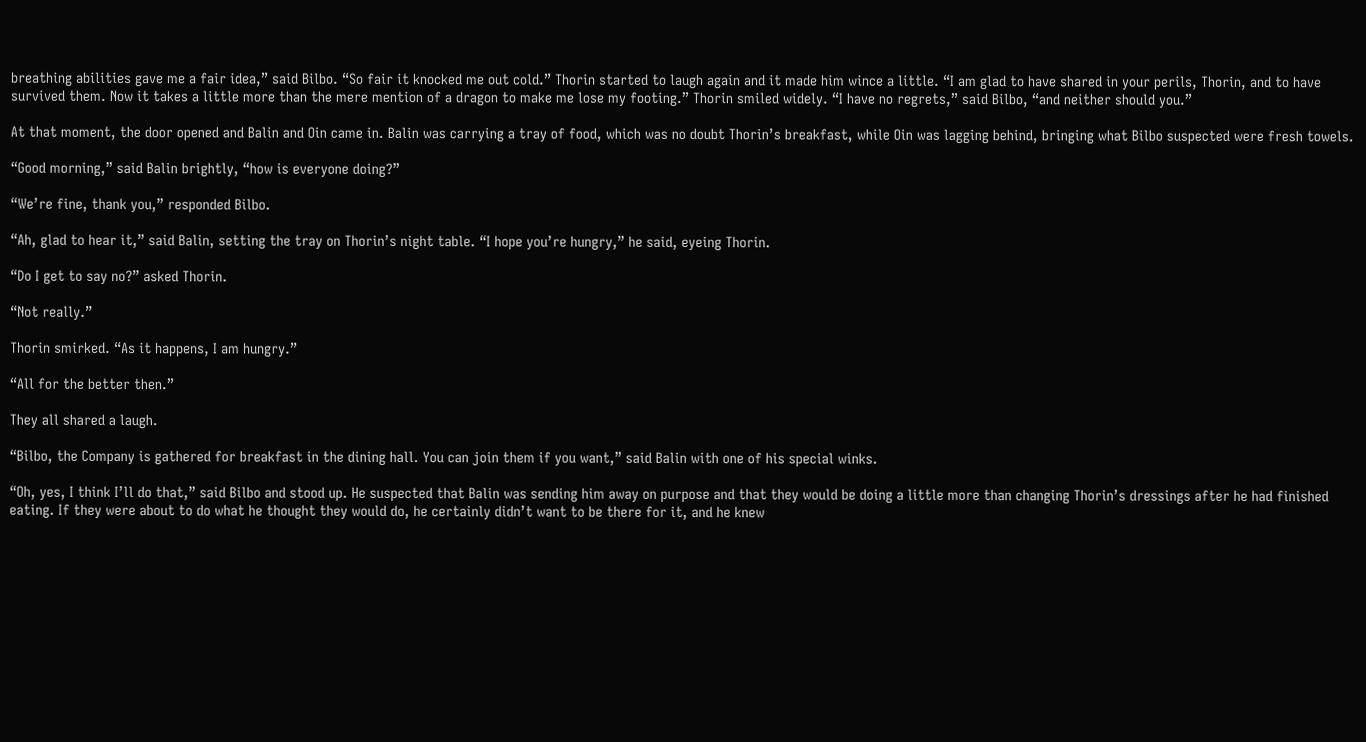breathing abilities gave me a fair idea,” said Bilbo. “So fair it knocked me out cold.” Thorin started to laugh again and it made him wince a little. “I am glad to have shared in your perils, Thorin, and to have survived them. Now it takes a little more than the mere mention of a dragon to make me lose my footing.” Thorin smiled widely. “I have no regrets,” said Bilbo, “and neither should you.”

At that moment, the door opened and Balin and Oin came in. Balin was carrying a tray of food, which was no doubt Thorin’s breakfast, while Oin was lagging behind, bringing what Bilbo suspected were fresh towels.

“Good morning,” said Balin brightly, “how is everyone doing?”

“We’re fine, thank you,” responded Bilbo.

“Ah, glad to hear it,” said Balin, setting the tray on Thorin’s night table. “I hope you’re hungry,” he said, eyeing Thorin.

“Do I get to say no?” asked Thorin.

“Not really.”

Thorin smirked. “As it happens, I am hungry.”

“All for the better then.”

They all shared a laugh.

“Bilbo, the Company is gathered for breakfast in the dining hall. You can join them if you want,” said Balin with one of his special winks.

“Oh, yes, I think I’ll do that,” said Bilbo and stood up. He suspected that Balin was sending him away on purpose and that they would be doing a little more than changing Thorin’s dressings after he had finished eating. If they were about to do what he thought they would do, he certainly didn’t want to be there for it, and he knew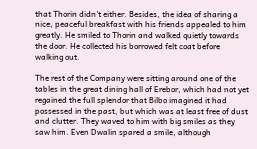that Thorin didn’t either. Besides, the idea of sharing a nice, peaceful breakfast with his friends appealed to him greatly. He smiled to Thorin and walked quietly towards the door. He collected his borrowed felt coat before walking out.

The rest of the Company were sitting around one of the tables in the great dining hall of Erebor, which had not yet regained the full splendor that Bilbo imagined it had possessed in the past, but which was at least free of dust and clutter. They waved to him with big smiles as they saw him. Even Dwalin spared a smile, although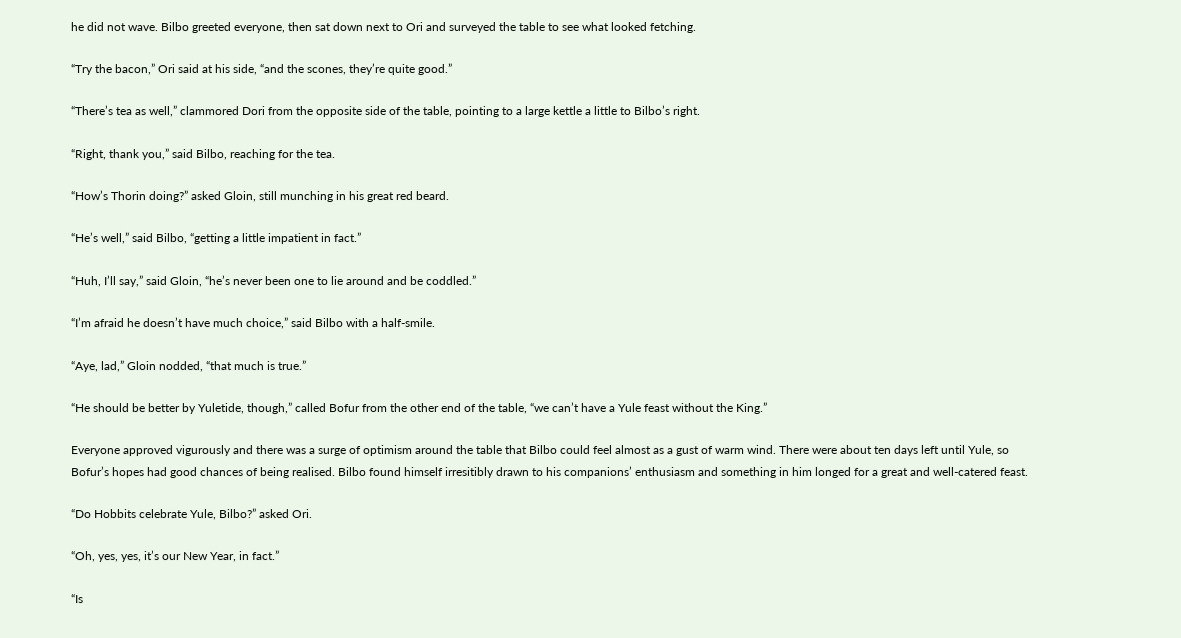he did not wave. Bilbo greeted everyone, then sat down next to Ori and surveyed the table to see what looked fetching.

“Try the bacon,” Ori said at his side, “and the scones, they’re quite good.”

“There’s tea as well,” clammored Dori from the opposite side of the table, pointing to a large kettle a little to Bilbo’s right.

“Right, thank you,” said Bilbo, reaching for the tea.

“How’s Thorin doing?” asked Gloin, still munching in his great red beard.

“He’s well,” said Bilbo, “getting a little impatient in fact.”

“Huh, I’ll say,” said Gloin, “he’s never been one to lie around and be coddled.”

“I’m afraid he doesn’t have much choice,” said Bilbo with a half-smile.

“Aye, lad,” Gloin nodded, “that much is true.”

“He should be better by Yuletide, though,” called Bofur from the other end of the table, “we can’t have a Yule feast without the King.”

Everyone approved vigurously and there was a surge of optimism around the table that Bilbo could feel almost as a gust of warm wind. There were about ten days left until Yule, so Bofur’s hopes had good chances of being realised. Bilbo found himself irresitibly drawn to his companions’ enthusiasm and something in him longed for a great and well-catered feast.

“Do Hobbits celebrate Yule, Bilbo?” asked Ori.

“Oh, yes, yes, it’s our New Year, in fact.”

“Is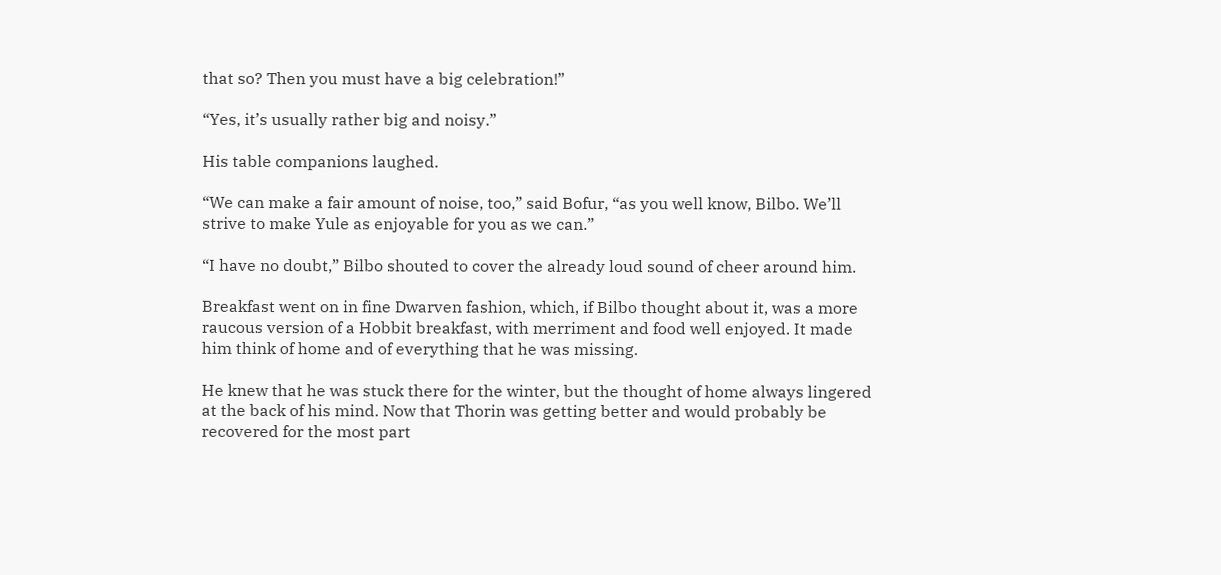that so? Then you must have a big celebration!”

“Yes, it’s usually rather big and noisy.”

His table companions laughed.

“We can make a fair amount of noise, too,” said Bofur, “as you well know, Bilbo. We’ll strive to make Yule as enjoyable for you as we can.”

“I have no doubt,” Bilbo shouted to cover the already loud sound of cheer around him.

Breakfast went on in fine Dwarven fashion, which, if Bilbo thought about it, was a more raucous version of a Hobbit breakfast, with merriment and food well enjoyed. It made him think of home and of everything that he was missing.

He knew that he was stuck there for the winter, but the thought of home always lingered at the back of his mind. Now that Thorin was getting better and would probably be recovered for the most part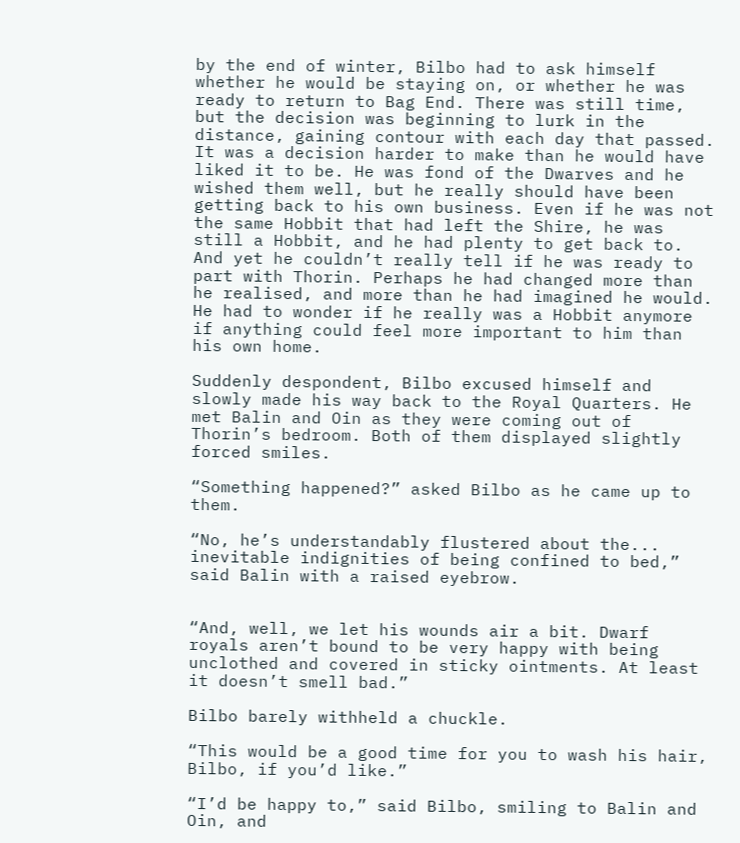by the end of winter, Bilbo had to ask himself whether he would be staying on, or whether he was ready to return to Bag End. There was still time, but the decision was beginning to lurk in the distance, gaining contour with each day that passed. It was a decision harder to make than he would have liked it to be. He was fond of the Dwarves and he wished them well, but he really should have been getting back to his own business. Even if he was not the same Hobbit that had left the Shire, he was still a Hobbit, and he had plenty to get back to. And yet he couldn’t really tell if he was ready to part with Thorin. Perhaps he had changed more than he realised, and more than he had imagined he would. He had to wonder if he really was a Hobbit anymore if anything could feel more important to him than his own home.

Suddenly despondent, Bilbo excused himself and slowly made his way back to the Royal Quarters. He met Balin and Oin as they were coming out of Thorin’s bedroom. Both of them displayed slightly forced smiles.

“Something happened?” asked Bilbo as he came up to them.

“No, he’s understandably flustered about the... inevitable indignities of being confined to bed,” said Balin with a raised eyebrow.


“And, well, we let his wounds air a bit. Dwarf royals aren’t bound to be very happy with being unclothed and covered in sticky ointments. At least it doesn’t smell bad.”

Bilbo barely withheld a chuckle.

“This would be a good time for you to wash his hair, Bilbo, if you’d like.”

“I’d be happy to,” said Bilbo, smiling to Balin and Oin, and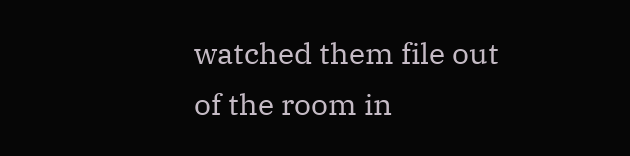watched them file out of the room in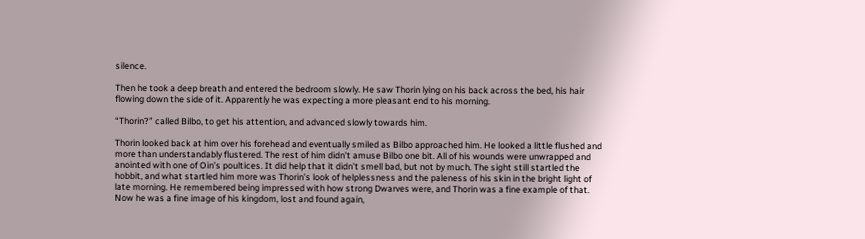silence.

Then he took a deep breath and entered the bedroom slowly. He saw Thorin lying on his back across the bed, his hair flowing down the side of it. Apparently he was expecting a more pleasant end to his morning.

“Thorin?” called Bilbo, to get his attention, and advanced slowly towards him.

Thorin looked back at him over his forehead and eventually smiled as Bilbo approached him. He looked a little flushed and more than understandably flustered. The rest of him didn’t amuse Bilbo one bit. All of his wounds were unwrapped and anointed with one of Oin’s poultices. It did help that it didn’t smell bad, but not by much. The sight still startled the hobbit, and what startled him more was Thorin’s look of helplessness and the paleness of his skin in the bright light of late morning. He remembered being impressed with how strong Dwarves were, and Thorin was a fine example of that. Now he was a fine image of his kingdom, lost and found again,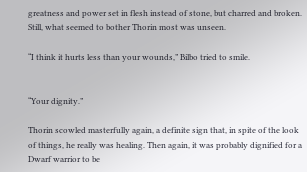greatness and power set in flesh instead of stone, but charred and broken. Still, what seemed to bother Thorin most was unseen.

“I think it hurts less than your wounds,” Bilbo tried to smile.


“Your dignity.”

Thorin scowled masterfully again, a definite sign that, in spite of the look of things, he really was healing. Then again, it was probably dignified for a Dwarf warrior to be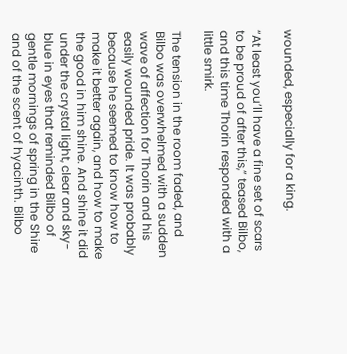wounded, especially for a king.

“At least you’ll have a fine set of scars to be proud of after this,” teased Bilbo, and this time Thorin responded with a little smirk.

The tension in the room faded, and Bilbo was overwhelmed with a sudden wave of affection for Thorin and his easily wounded pride. It was probably because he seemed to know how to make it better again, and how to make the good in him shine. And shine it did under the crystal light, clear and sky-blue in eyes that reminded Bilbo of gentle mornings of spring in the Shire and of the scent of hyacinth. Bilbo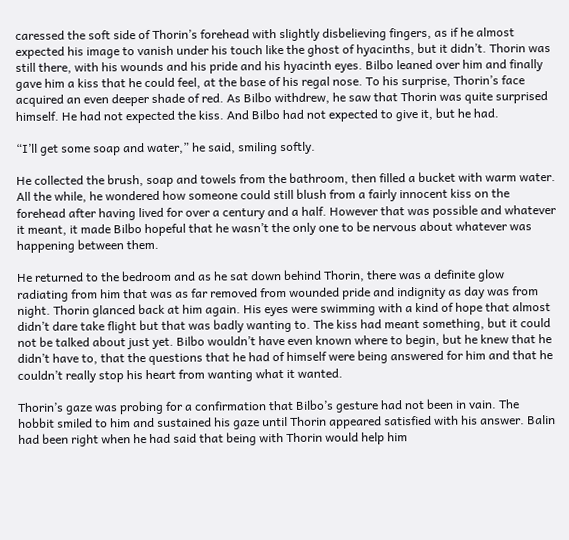caressed the soft side of Thorin’s forehead with slightly disbelieving fingers, as if he almost expected his image to vanish under his touch like the ghost of hyacinths, but it didn’t. Thorin was still there, with his wounds and his pride and his hyacinth eyes. Bilbo leaned over him and finally gave him a kiss that he could feel, at the base of his regal nose. To his surprise, Thorin’s face acquired an even deeper shade of red. As Bilbo withdrew, he saw that Thorin was quite surprised himself. He had not expected the kiss. And Bilbo had not expected to give it, but he had.

“I’ll get some soap and water,” he said, smiling softly.

He collected the brush, soap and towels from the bathroom, then filled a bucket with warm water. All the while, he wondered how someone could still blush from a fairly innocent kiss on the forehead after having lived for over a century and a half. However that was possible and whatever it meant, it made Bilbo hopeful that he wasn’t the only one to be nervous about whatever was happening between them.

He returned to the bedroom and as he sat down behind Thorin, there was a definite glow radiating from him that was as far removed from wounded pride and indignity as day was from night. Thorin glanced back at him again. His eyes were swimming with a kind of hope that almost didn’t dare take flight but that was badly wanting to. The kiss had meant something, but it could not be talked about just yet. Bilbo wouldn’t have even known where to begin, but he knew that he didn’t have to, that the questions that he had of himself were being answered for him and that he couldn’t really stop his heart from wanting what it wanted.

Thorin’s gaze was probing for a confirmation that Bilbo’s gesture had not been in vain. The hobbit smiled to him and sustained his gaze until Thorin appeared satisfied with his answer. Balin had been right when he had said that being with Thorin would help him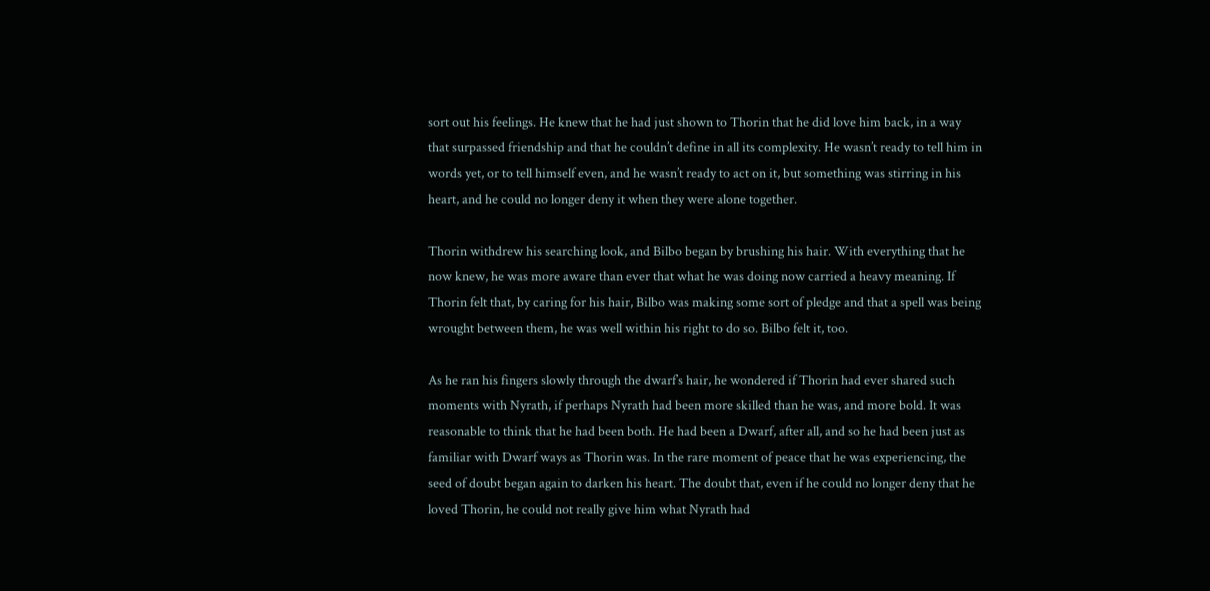sort out his feelings. He knew that he had just shown to Thorin that he did love him back, in a way that surpassed friendship and that he couldn’t define in all its complexity. He wasn’t ready to tell him in words yet, or to tell himself even, and he wasn’t ready to act on it, but something was stirring in his heart, and he could no longer deny it when they were alone together.

Thorin withdrew his searching look, and Bilbo began by brushing his hair. With everything that he now knew, he was more aware than ever that what he was doing now carried a heavy meaning. If Thorin felt that, by caring for his hair, Bilbo was making some sort of pledge and that a spell was being wrought between them, he was well within his right to do so. Bilbo felt it, too.

As he ran his fingers slowly through the dwarf’s hair, he wondered if Thorin had ever shared such moments with Nyrath, if perhaps Nyrath had been more skilled than he was, and more bold. It was reasonable to think that he had been both. He had been a Dwarf, after all, and so he had been just as familiar with Dwarf ways as Thorin was. In the rare moment of peace that he was experiencing, the seed of doubt began again to darken his heart. The doubt that, even if he could no longer deny that he loved Thorin, he could not really give him what Nyrath had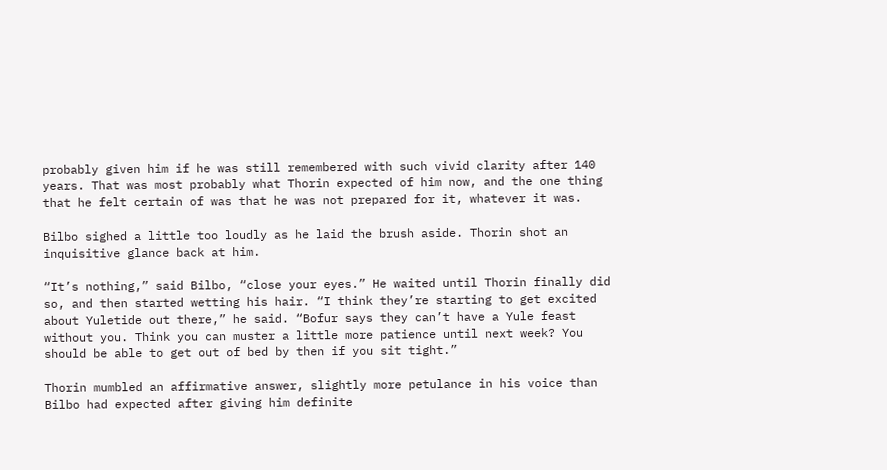probably given him if he was still remembered with such vivid clarity after 140 years. That was most probably what Thorin expected of him now, and the one thing that he felt certain of was that he was not prepared for it, whatever it was.

Bilbo sighed a little too loudly as he laid the brush aside. Thorin shot an inquisitive glance back at him.

“It’s nothing,” said Bilbo, “close your eyes.” He waited until Thorin finally did so, and then started wetting his hair. “I think they’re starting to get excited about Yuletide out there,” he said. “Bofur says they can’t have a Yule feast without you. Think you can muster a little more patience until next week? You should be able to get out of bed by then if you sit tight.”

Thorin mumbled an affirmative answer, slightly more petulance in his voice than Bilbo had expected after giving him definite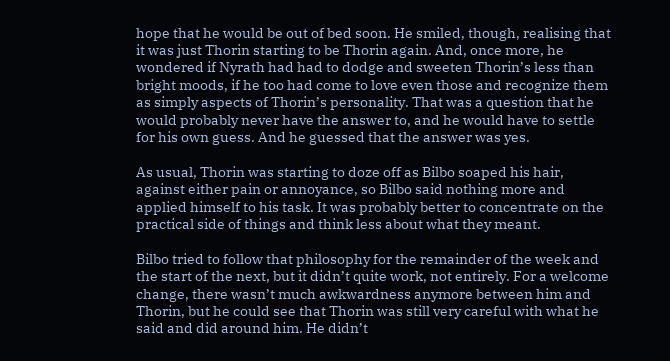hope that he would be out of bed soon. He smiled, though, realising that it was just Thorin starting to be Thorin again. And, once more, he wondered if Nyrath had had to dodge and sweeten Thorin’s less than bright moods, if he too had come to love even those and recognize them as simply aspects of Thorin’s personality. That was a question that he would probably never have the answer to, and he would have to settle for his own guess. And he guessed that the answer was yes.

As usual, Thorin was starting to doze off as Bilbo soaped his hair, against either pain or annoyance, so Bilbo said nothing more and applied himself to his task. It was probably better to concentrate on the practical side of things and think less about what they meant.

Bilbo tried to follow that philosophy for the remainder of the week and the start of the next, but it didn’t quite work, not entirely. For a welcome change, there wasn’t much awkwardness anymore between him and Thorin, but he could see that Thorin was still very careful with what he said and did around him. He didn’t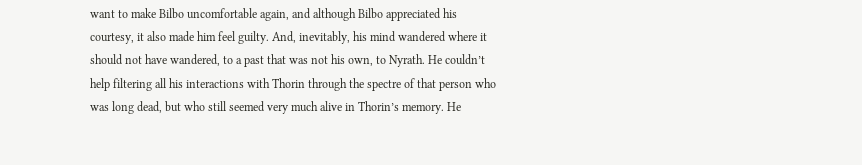want to make Bilbo uncomfortable again, and although Bilbo appreciated his courtesy, it also made him feel guilty. And, inevitably, his mind wandered where it should not have wandered, to a past that was not his own, to Nyrath. He couldn’t help filtering all his interactions with Thorin through the spectre of that person who was long dead, but who still seemed very much alive in Thorin’s memory. He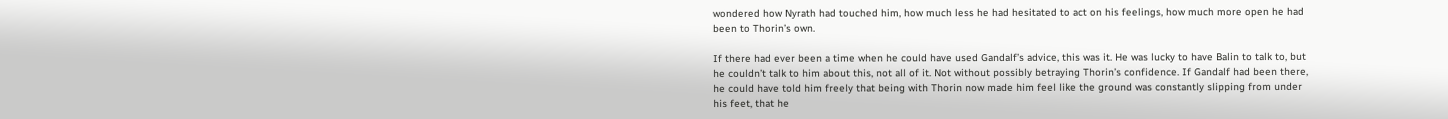wondered how Nyrath had touched him, how much less he had hesitated to act on his feelings, how much more open he had been to Thorin’s own.

If there had ever been a time when he could have used Gandalf’s advice, this was it. He was lucky to have Balin to talk to, but he couldn’t talk to him about this, not all of it. Not without possibly betraying Thorin’s confidence. If Gandalf had been there, he could have told him freely that being with Thorin now made him feel like the ground was constantly slipping from under his feet, that he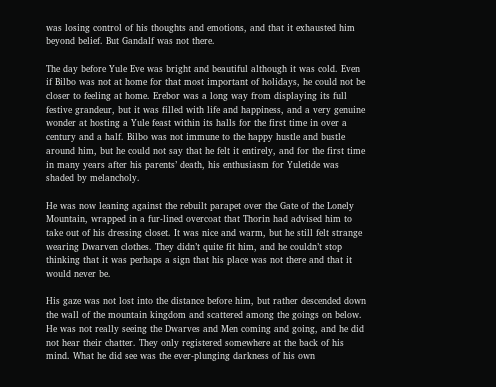was losing control of his thoughts and emotions, and that it exhausted him beyond belief. But Gandalf was not there.

The day before Yule Eve was bright and beautiful although it was cold. Even if Bilbo was not at home for that most important of holidays, he could not be closer to feeling at home. Erebor was a long way from displaying its full festive grandeur, but it was filled with life and happiness, and a very genuine wonder at hosting a Yule feast within its halls for the first time in over a century and a half. Bilbo was not immune to the happy hustle and bustle around him, but he could not say that he felt it entirely, and for the first time in many years after his parents’ death, his enthusiasm for Yuletide was shaded by melancholy.

He was now leaning against the rebuilt parapet over the Gate of the Lonely Mountain, wrapped in a fur-lined overcoat that Thorin had advised him to take out of his dressing closet. It was nice and warm, but he still felt strange wearing Dwarven clothes. They didn’t quite fit him, and he couldn’t stop thinking that it was perhaps a sign that his place was not there and that it would never be.

His gaze was not lost into the distance before him, but rather descended down the wall of the mountain kingdom and scattered among the goings on below. He was not really seeing the Dwarves and Men coming and going, and he did not hear their chatter. They only registered somewhere at the back of his mind. What he did see was the ever-plunging darkness of his own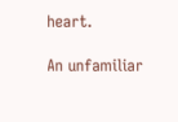heart.

An unfamiliar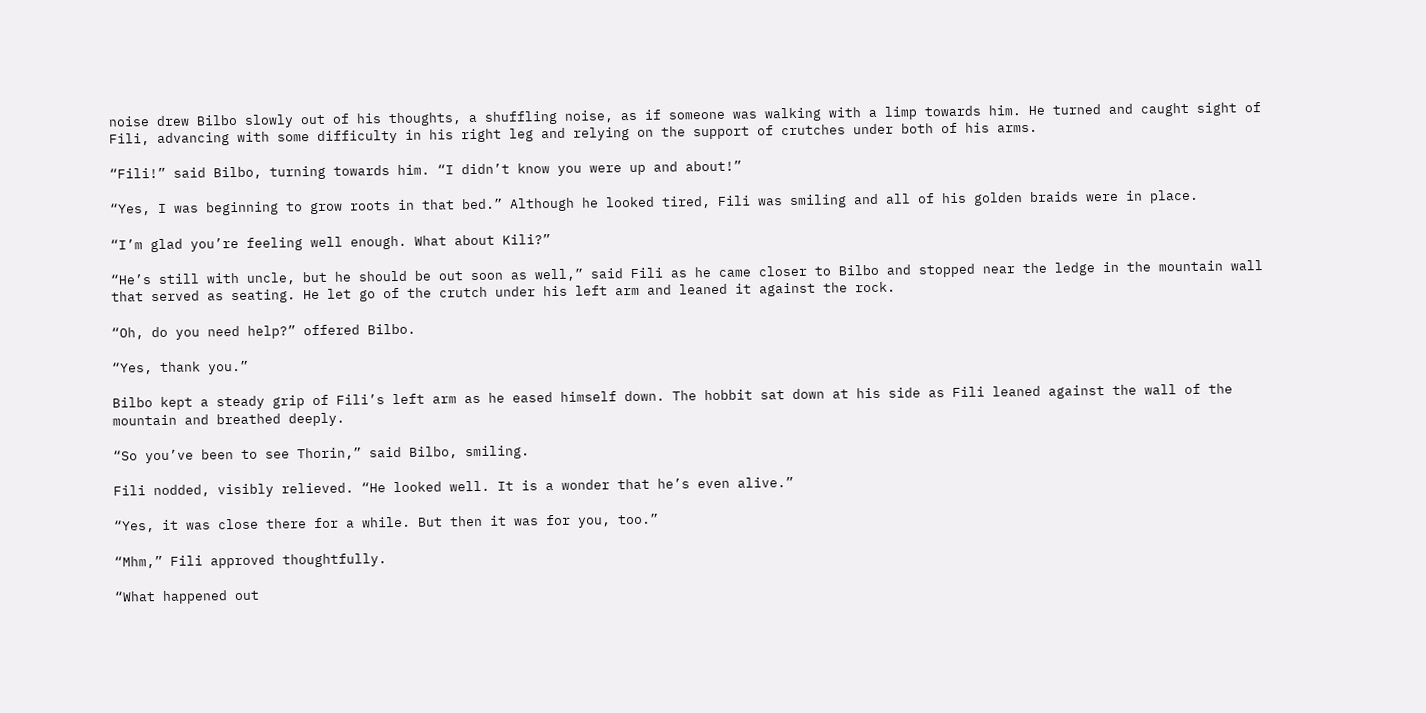noise drew Bilbo slowly out of his thoughts, a shuffling noise, as if someone was walking with a limp towards him. He turned and caught sight of Fili, advancing with some difficulty in his right leg and relying on the support of crutches under both of his arms.

“Fili!” said Bilbo, turning towards him. “I didn’t know you were up and about!”

“Yes, I was beginning to grow roots in that bed.” Although he looked tired, Fili was smiling and all of his golden braids were in place.

“I’m glad you’re feeling well enough. What about Kili?”

“He’s still with uncle, but he should be out soon as well,” said Fili as he came closer to Bilbo and stopped near the ledge in the mountain wall that served as seating. He let go of the crutch under his left arm and leaned it against the rock.

“Oh, do you need help?” offered Bilbo.

“Yes, thank you.”

Bilbo kept a steady grip of Fili’s left arm as he eased himself down. The hobbit sat down at his side as Fili leaned against the wall of the mountain and breathed deeply.

“So you’ve been to see Thorin,” said Bilbo, smiling.

Fili nodded, visibly relieved. “He looked well. It is a wonder that he’s even alive.”

“Yes, it was close there for a while. But then it was for you, too.”

“Mhm,” Fili approved thoughtfully.

“What happened out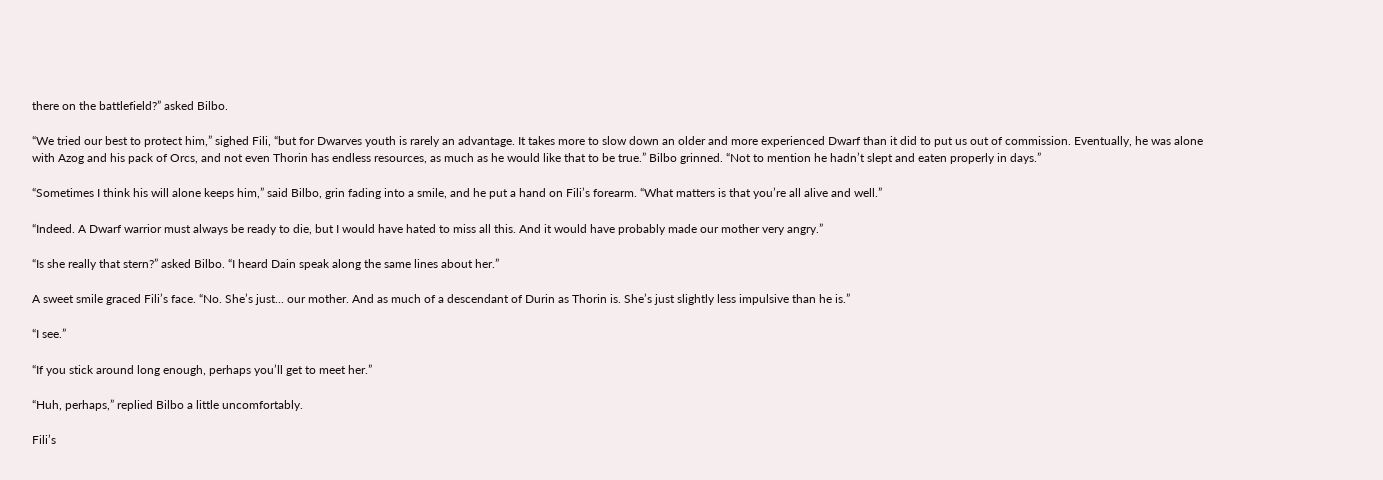there on the battlefield?” asked Bilbo.

“We tried our best to protect him,” sighed Fili, “but for Dwarves youth is rarely an advantage. It takes more to slow down an older and more experienced Dwarf than it did to put us out of commission. Eventually, he was alone with Azog and his pack of Orcs, and not even Thorin has endless resources, as much as he would like that to be true.” Bilbo grinned. “Not to mention he hadn’t slept and eaten properly in days.”

“Sometimes I think his will alone keeps him,” said Bilbo, grin fading into a smile, and he put a hand on Fili’s forearm. “What matters is that you’re all alive and well.”

“Indeed. A Dwarf warrior must always be ready to die, but I would have hated to miss all this. And it would have probably made our mother very angry.”

“Is she really that stern?” asked Bilbo. “I heard Dain speak along the same lines about her.”

A sweet smile graced Fili’s face. “No. She’s just... our mother. And as much of a descendant of Durin as Thorin is. She’s just slightly less impulsive than he is.”

“I see.”

“If you stick around long enough, perhaps you’ll get to meet her.”

“Huh, perhaps,” replied Bilbo a little uncomfortably.

Fili’s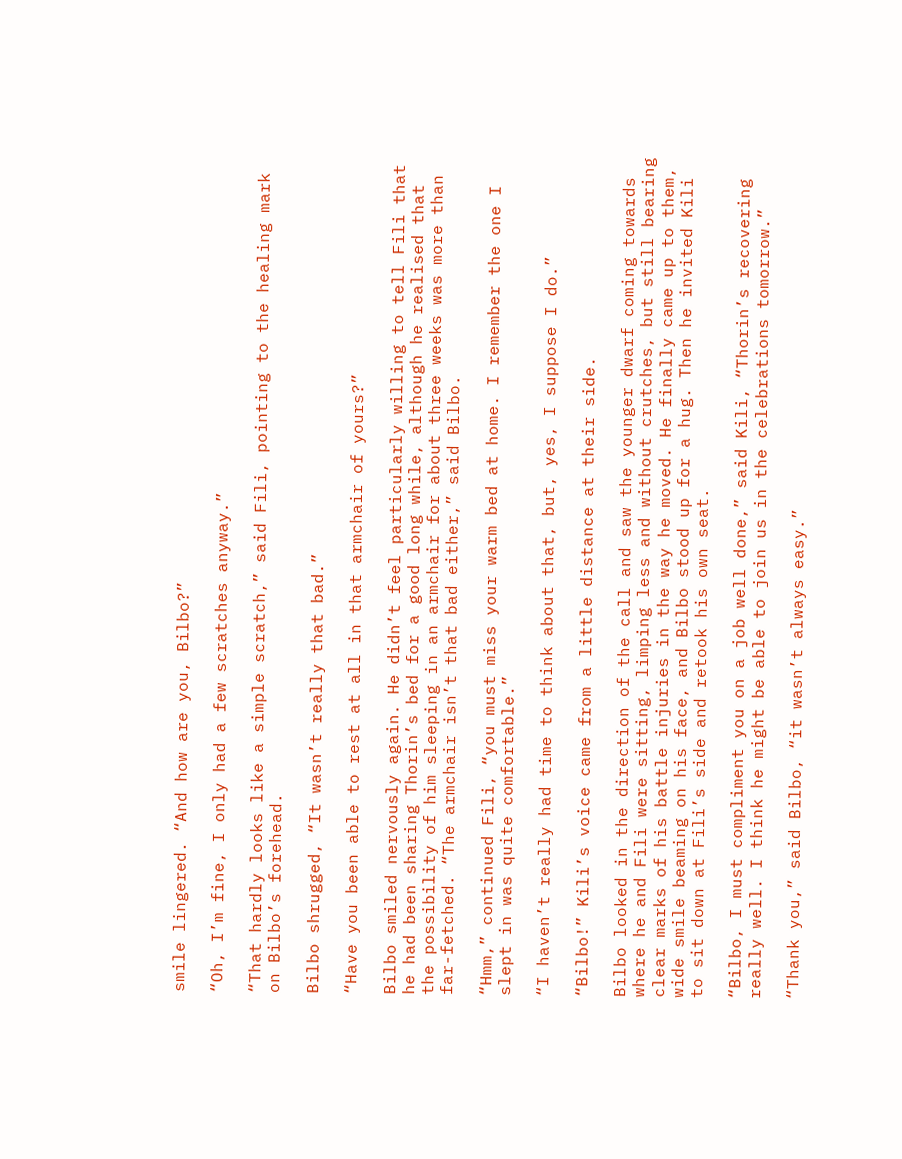smile lingered. “And how are you, Bilbo?”

“Oh, I’m fine, I only had a few scratches anyway.”

“That hardly looks like a simple scratch,” said Fili, pointing to the healing mark on Bilbo’s forehead.

Bilbo shrugged, “It wasn’t really that bad.”

“Have you been able to rest at all in that armchair of yours?”

Bilbo smiled nervously again. He didn’t feel particularly willing to tell Fili that he had been sharing Thorin’s bed for a good long while, although he realised that the possibility of him sleeping in an armchair for about three weeks was more than far-fetched. “The armchair isn’t that bad either,” said Bilbo.

“Hmm,” continued Fili, “you must miss your warm bed at home. I remember the one I slept in was quite comfortable.”

“I haven’t really had time to think about that, but, yes, I suppose I do.”

“Bilbo!” Kili’s voice came from a little distance at their side.

Bilbo looked in the direction of the call and saw the younger dwarf coming towards where he and Fili were sitting, limping less and without crutches, but still bearing clear marks of his battle injuries in the way he moved. He finally came up to them, wide smile beaming on his face, and Bilbo stood up for a hug. Then he invited Kili to sit down at Fili’s side and retook his own seat.

“Bilbo, I must compliment you on a job well done,” said Kili, “Thorin’s recovering really well. I think he might be able to join us in the celebrations tomorrow.”

“Thank you,” said Bilbo, “it wasn’t always easy.”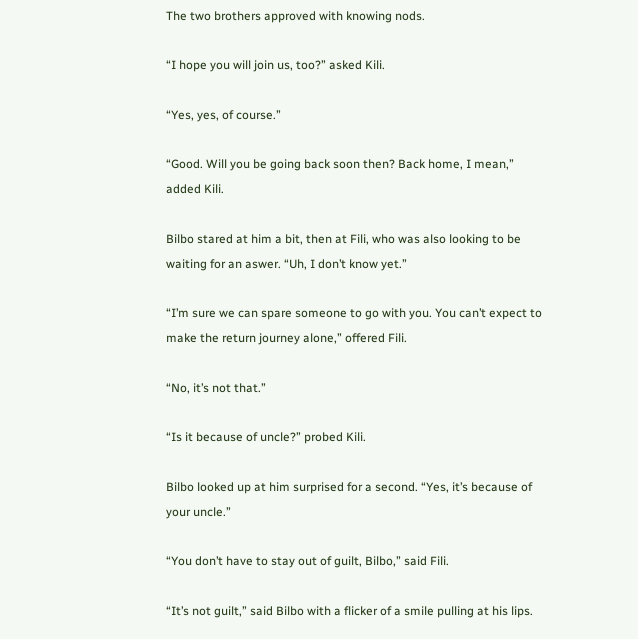The two brothers approved with knowing nods.

“I hope you will join us, too?” asked Kili.

“Yes, yes, of course.”

“Good. Will you be going back soon then? Back home, I mean,” added Kili.

Bilbo stared at him a bit, then at Fili, who was also looking to be waiting for an aswer. “Uh, I don’t know yet.”

“I’m sure we can spare someone to go with you. You can’t expect to make the return journey alone,” offered Fili.

“No, it’s not that.”

“Is it because of uncle?” probed Kili.

Bilbo looked up at him surprised for a second. “Yes, it’s because of your uncle.”

“You don’t have to stay out of guilt, Bilbo,” said Fili.

“It’s not guilt,” said Bilbo with a flicker of a smile pulling at his lips.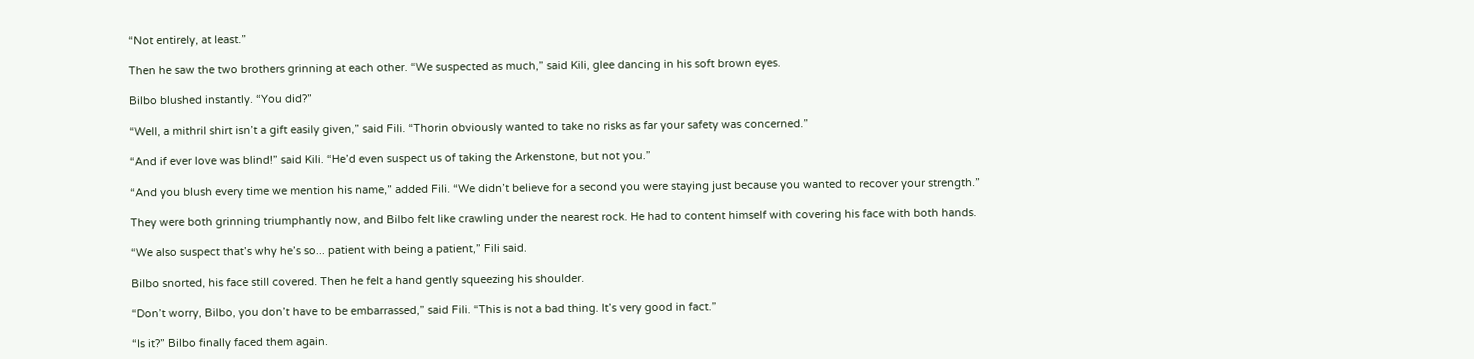“Not entirely, at least.”

Then he saw the two brothers grinning at each other. “We suspected as much,” said Kili, glee dancing in his soft brown eyes.

Bilbo blushed instantly. “You did?”

“Well, a mithril shirt isn’t a gift easily given,” said Fili. “Thorin obviously wanted to take no risks as far your safety was concerned.”

“And if ever love was blind!” said Kili. “He’d even suspect us of taking the Arkenstone, but not you.”

“And you blush every time we mention his name,” added Fili. “We didn’t believe for a second you were staying just because you wanted to recover your strength.”

They were both grinning triumphantly now, and Bilbo felt like crawling under the nearest rock. He had to content himself with covering his face with both hands.

“We also suspect that’s why he’s so... patient with being a patient,” Fili said.

Bilbo snorted, his face still covered. Then he felt a hand gently squeezing his shoulder.

“Don’t worry, Bilbo, you don’t have to be embarrassed,” said Fili. “This is not a bad thing. It’s very good in fact.”

“Is it?” Bilbo finally faced them again.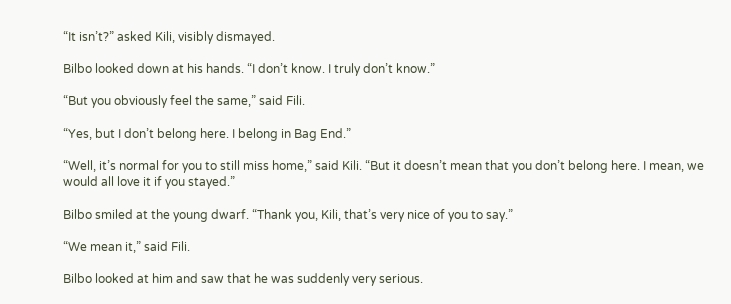“It isn’t?” asked Kili, visibly dismayed.

Bilbo looked down at his hands. “I don’t know. I truly don’t know.”

“But you obviously feel the same,” said Fili.

“Yes, but I don’t belong here. I belong in Bag End.”

“Well, it’s normal for you to still miss home,” said Kili. “But it doesn’t mean that you don’t belong here. I mean, we would all love it if you stayed.”

Bilbo smiled at the young dwarf. “Thank you, Kili, that’s very nice of you to say.”

“We mean it,” said Fili.

Bilbo looked at him and saw that he was suddenly very serious.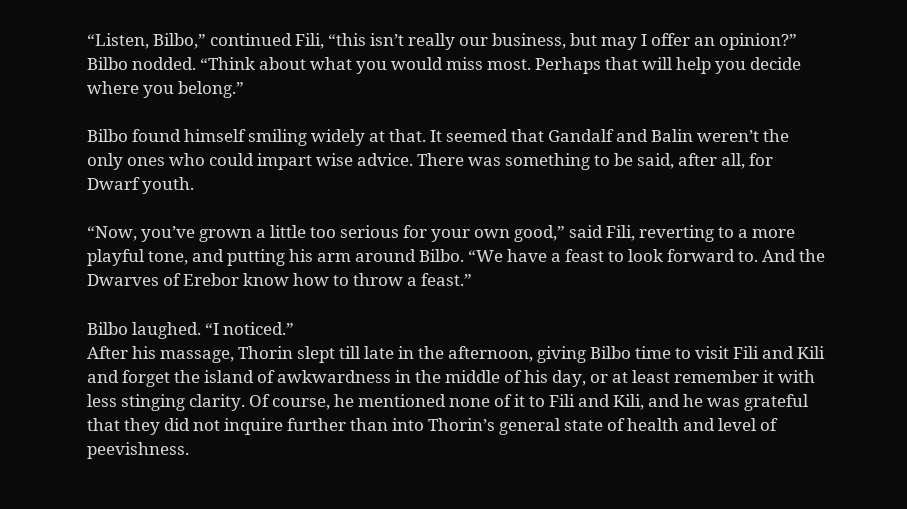“Listen, Bilbo,” continued Fili, “this isn’t really our business, but may I offer an opinion?” Bilbo nodded. “Think about what you would miss most. Perhaps that will help you decide where you belong.”

Bilbo found himself smiling widely at that. It seemed that Gandalf and Balin weren’t the only ones who could impart wise advice. There was something to be said, after all, for Dwarf youth.

“Now, you’ve grown a little too serious for your own good,” said Fili, reverting to a more playful tone, and putting his arm around Bilbo. “We have a feast to look forward to. And the Dwarves of Erebor know how to throw a feast.”

Bilbo laughed. “I noticed.”
After his massage, Thorin slept till late in the afternoon, giving Bilbo time to visit Fili and Kili and forget the island of awkwardness in the middle of his day, or at least remember it with less stinging clarity. Of course, he mentioned none of it to Fili and Kili, and he was grateful that they did not inquire further than into Thorin’s general state of health and level of peevishness.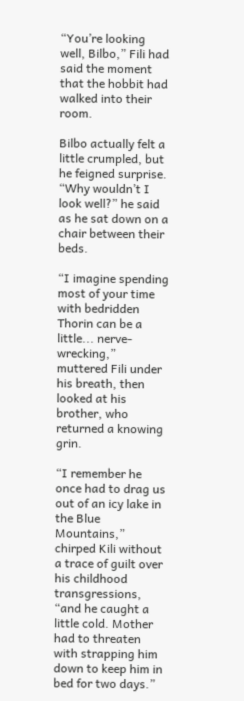“You’re looking well, Bilbo,” Fili had said the moment that the hobbit had walked into their room.

Bilbo actually felt a little crumpled, but he feigned surprise. “Why wouldn’t I look well?” he said as he sat down on a chair between their beds.

“I imagine spending most of your time with bedridden Thorin can be a little... nerve-wrecking,” muttered Fili under his breath, then looked at his brother, who returned a knowing grin.

“I remember he once had to drag us out of an icy lake in the Blue Mountains,” chirped Kili without a trace of guilt over his childhood transgressions, “and he caught a little cold. Mother had to threaten with strapping him down to keep him in bed for two days.”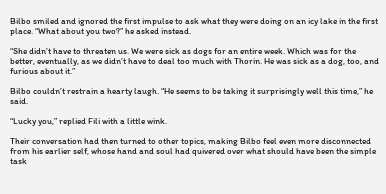Bilbo smiled and ignored the first impulse to ask what they were doing on an icy lake in the first place. “What about you two?” he asked instead.

“She didn’t have to threaten us. We were sick as dogs for an entire week. Which was for the better, eventually, as we didn’t have to deal too much with Thorin. He was sick as a dog, too, and furious about it.”

Bilbo couldn’t restrain a hearty laugh. “He seems to be taking it surprisingly well this time,” he said.

“Lucky you,” replied Fili with a little wink.

Their conversation had then turned to other topics, making Bilbo feel even more disconnected from his earlier self, whose hand and soul had quivered over what should have been the simple task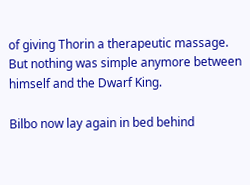of giving Thorin a therapeutic massage. But nothing was simple anymore between himself and the Dwarf King.

Bilbo now lay again in bed behind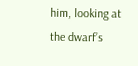him, looking at the dwarf’s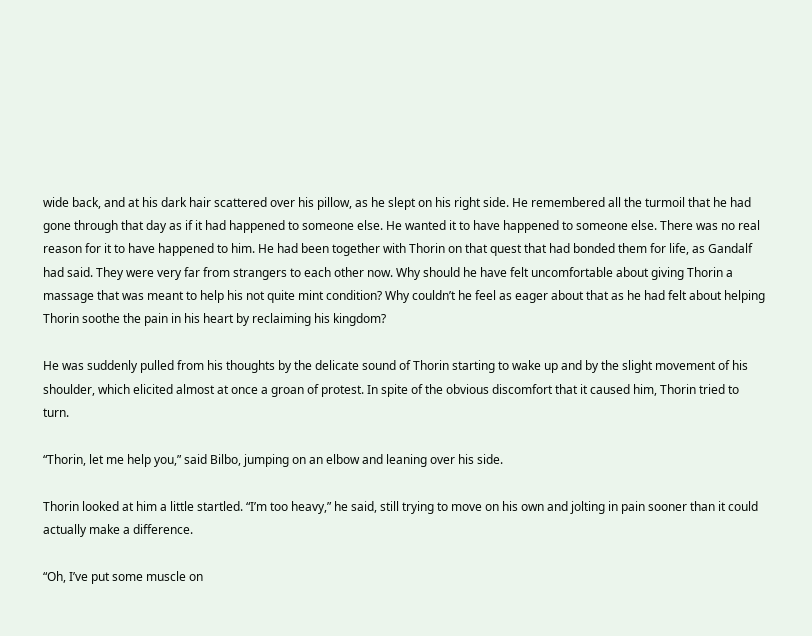wide back, and at his dark hair scattered over his pillow, as he slept on his right side. He remembered all the turmoil that he had gone through that day as if it had happened to someone else. He wanted it to have happened to someone else. There was no real reason for it to have happened to him. He had been together with Thorin on that quest that had bonded them for life, as Gandalf had said. They were very far from strangers to each other now. Why should he have felt uncomfortable about giving Thorin a massage that was meant to help his not quite mint condition? Why couldn’t he feel as eager about that as he had felt about helping Thorin soothe the pain in his heart by reclaiming his kingdom?

He was suddenly pulled from his thoughts by the delicate sound of Thorin starting to wake up and by the slight movement of his shoulder, which elicited almost at once a groan of protest. In spite of the obvious discomfort that it caused him, Thorin tried to turn.

“Thorin, let me help you,” said Bilbo, jumping on an elbow and leaning over his side.

Thorin looked at him a little startled. “I’m too heavy,” he said, still trying to move on his own and jolting in pain sooner than it could actually make a difference.

“Oh, I’ve put some muscle on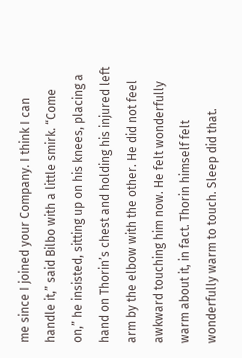me since I joined your Company. I think I can handle it,” said Bilbo with a little smirk. “Come on,” he insisted, sitting up on his knees, placing a hand on Thorin’s chest and holding his injured left arm by the elbow with the other. He did not feel awkward touching him now. He felt wonderfully warm about it, in fact. Thorin himself felt wonderfully warm to touch. Sleep did that.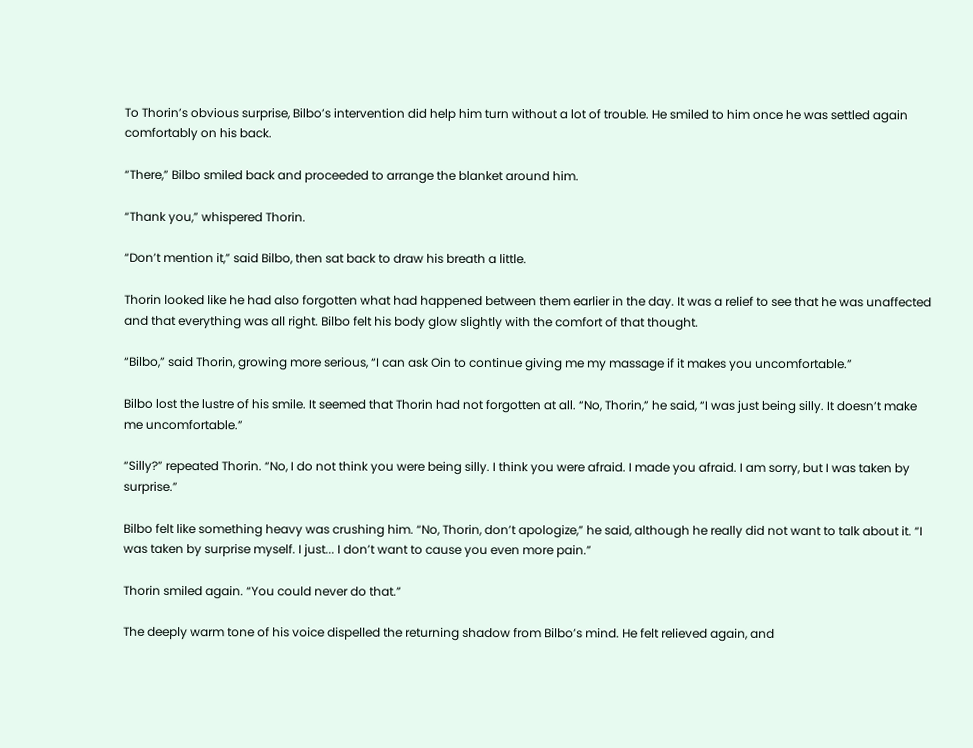To Thorin’s obvious surprise, Bilbo’s intervention did help him turn without a lot of trouble. He smiled to him once he was settled again comfortably on his back.

“There,” Bilbo smiled back and proceeded to arrange the blanket around him.

“Thank you,” whispered Thorin.

“Don’t mention it,” said Bilbo, then sat back to draw his breath a little.

Thorin looked like he had also forgotten what had happened between them earlier in the day. It was a relief to see that he was unaffected and that everything was all right. Bilbo felt his body glow slightly with the comfort of that thought.

“Bilbo,” said Thorin, growing more serious, “I can ask Oin to continue giving me my massage if it makes you uncomfortable.”

Bilbo lost the lustre of his smile. It seemed that Thorin had not forgotten at all. “No, Thorin,” he said, “I was just being silly. It doesn’t make me uncomfortable.”

“Silly?” repeated Thorin. “No, I do not think you were being silly. I think you were afraid. I made you afraid. I am sorry, but I was taken by surprise.”

Bilbo felt like something heavy was crushing him. “No, Thorin, don’t apologize,” he said, although he really did not want to talk about it. “I was taken by surprise myself. I just... I don’t want to cause you even more pain.”

Thorin smiled again. “You could never do that.”

The deeply warm tone of his voice dispelled the returning shadow from Bilbo’s mind. He felt relieved again, and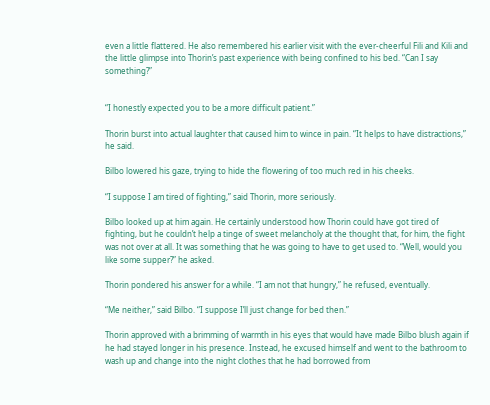even a little flattered. He also remembered his earlier visit with the ever-cheerful Fili and Kili and the little glimpse into Thorin’s past experience with being confined to his bed. “Can I say something?”


“I honestly expected you to be a more difficult patient.”

Thorin burst into actual laughter that caused him to wince in pain. “It helps to have distractions,” he said.

Bilbo lowered his gaze, trying to hide the flowering of too much red in his cheeks.

“I suppose I am tired of fighting,” said Thorin, more seriously.

Bilbo looked up at him again. He certainly understood how Thorin could have got tired of fighting, but he couldn’t help a tinge of sweet melancholy at the thought that, for him, the fight was not over at all. It was something that he was going to have to get used to. “Well, would you like some supper?” he asked.

Thorin pondered his answer for a while. “I am not that hungry,” he refused, eventually.

“Me neither,” said Bilbo. “I suppose I’ll just change for bed then.”

Thorin approved with a brimming of warmth in his eyes that would have made Bilbo blush again if he had stayed longer in his presence. Instead, he excused himself and went to the bathroom to wash up and change into the night clothes that he had borrowed from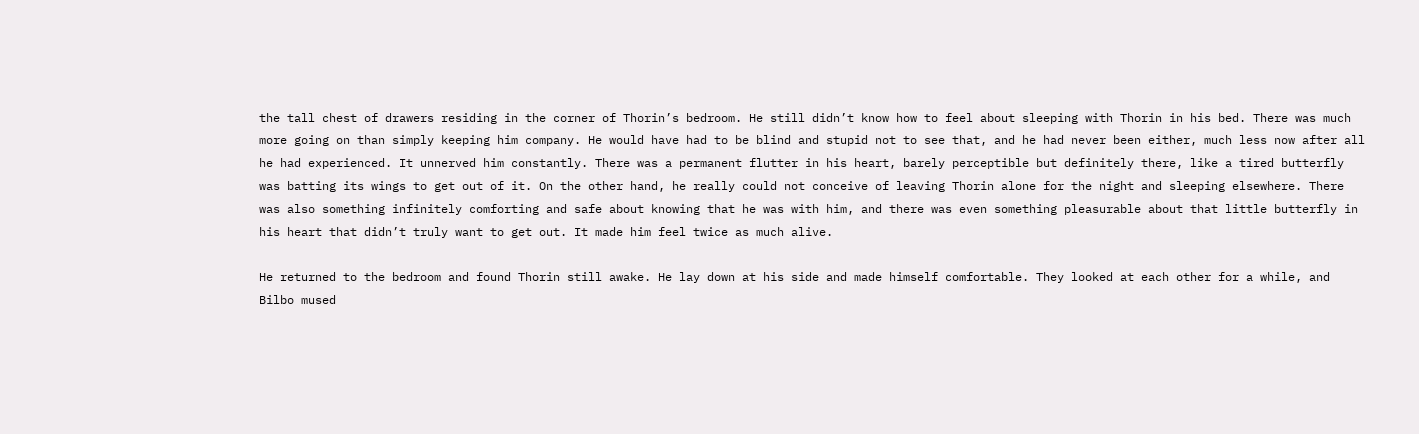the tall chest of drawers residing in the corner of Thorin’s bedroom. He still didn’t know how to feel about sleeping with Thorin in his bed. There was much more going on than simply keeping him company. He would have had to be blind and stupid not to see that, and he had never been either, much less now after all he had experienced. It unnerved him constantly. There was a permanent flutter in his heart, barely perceptible but definitely there, like a tired butterfly was batting its wings to get out of it. On the other hand, he really could not conceive of leaving Thorin alone for the night and sleeping elsewhere. There was also something infinitely comforting and safe about knowing that he was with him, and there was even something pleasurable about that little butterfly in his heart that didn’t truly want to get out. It made him feel twice as much alive.

He returned to the bedroom and found Thorin still awake. He lay down at his side and made himself comfortable. They looked at each other for a while, and Bilbo mused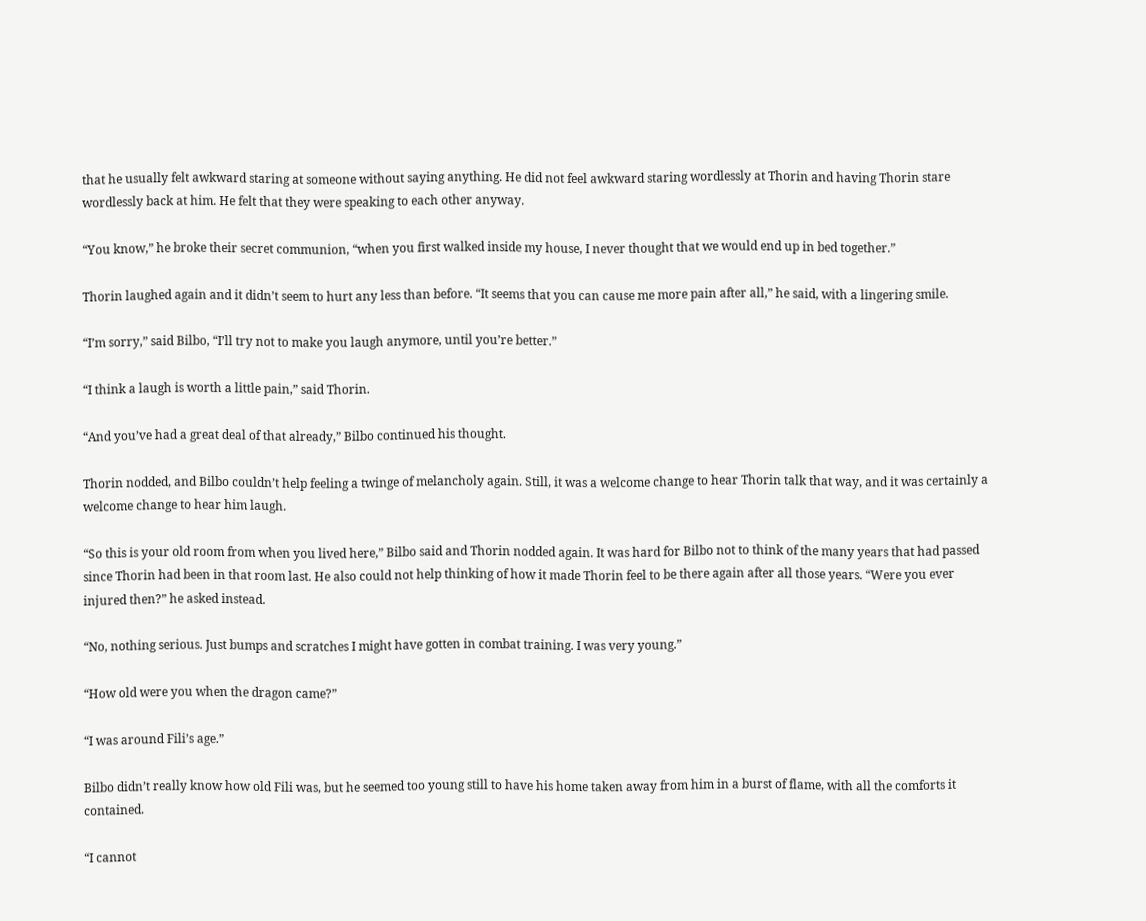that he usually felt awkward staring at someone without saying anything. He did not feel awkward staring wordlessly at Thorin and having Thorin stare wordlessly back at him. He felt that they were speaking to each other anyway.

“You know,” he broke their secret communion, “when you first walked inside my house, I never thought that we would end up in bed together.”

Thorin laughed again and it didn’t seem to hurt any less than before. “It seems that you can cause me more pain after all,” he said, with a lingering smile.

“I’m sorry,” said Bilbo, “I’ll try not to make you laugh anymore, until you’re better.”

“I think a laugh is worth a little pain,” said Thorin.

“And you’ve had a great deal of that already,” Bilbo continued his thought.

Thorin nodded, and Bilbo couldn’t help feeling a twinge of melancholy again. Still, it was a welcome change to hear Thorin talk that way, and it was certainly a welcome change to hear him laugh.

“So this is your old room from when you lived here,” Bilbo said and Thorin nodded again. It was hard for Bilbo not to think of the many years that had passed since Thorin had been in that room last. He also could not help thinking of how it made Thorin feel to be there again after all those years. “Were you ever injured then?” he asked instead.

“No, nothing serious. Just bumps and scratches I might have gotten in combat training. I was very young.”

“How old were you when the dragon came?”

“I was around Fili’s age.”

Bilbo didn’t really know how old Fili was, but he seemed too young still to have his home taken away from him in a burst of flame, with all the comforts it contained.

“I cannot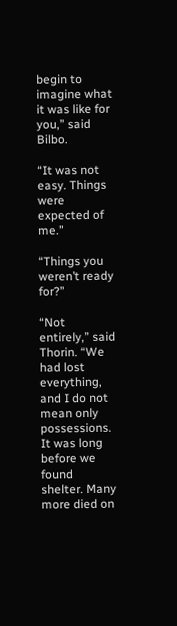begin to imagine what it was like for you,” said Bilbo.

“It was not easy. Things were expected of me.”

“Things you weren’t ready for?”

“Not entirely,” said Thorin. “We had lost everything, and I do not mean only possessions. It was long before we found shelter. Many more died on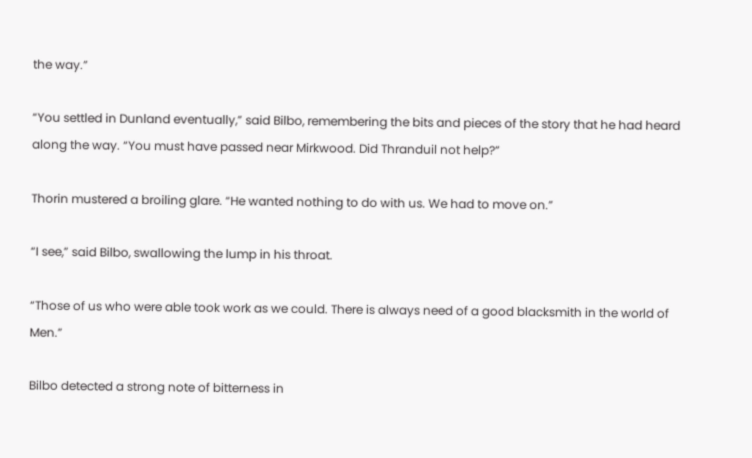the way.”

“You settled in Dunland eventually,” said Bilbo, remembering the bits and pieces of the story that he had heard along the way. “You must have passed near Mirkwood. Did Thranduil not help?”

Thorin mustered a broiling glare. “He wanted nothing to do with us. We had to move on.”

“I see,” said Bilbo, swallowing the lump in his throat.

“Those of us who were able took work as we could. There is always need of a good blacksmith in the world of Men.”

Bilbo detected a strong note of bitterness in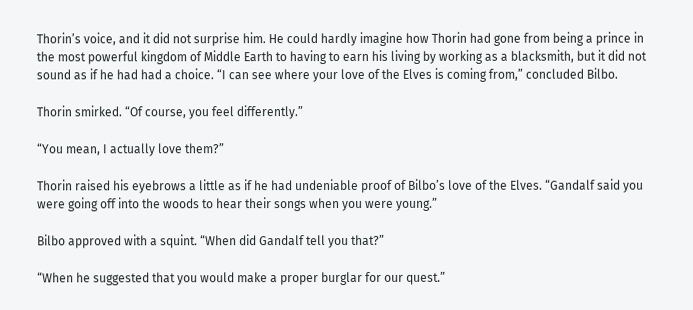Thorin’s voice, and it did not surprise him. He could hardly imagine how Thorin had gone from being a prince in the most powerful kingdom of Middle Earth to having to earn his living by working as a blacksmith, but it did not sound as if he had had a choice. “I can see where your love of the Elves is coming from,” concluded Bilbo.

Thorin smirked. “Of course, you feel differently.”

“You mean, I actually love them?”

Thorin raised his eyebrows a little as if he had undeniable proof of Bilbo’s love of the Elves. “Gandalf said you were going off into the woods to hear their songs when you were young.”

Bilbo approved with a squint. “When did Gandalf tell you that?”

“When he suggested that you would make a proper burglar for our quest.”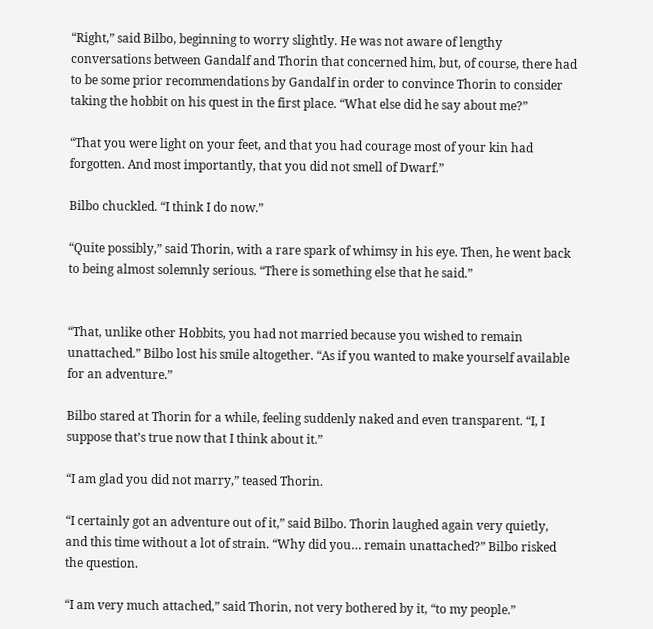“Right,” said Bilbo, beginning to worry slightly. He was not aware of lengthy conversations between Gandalf and Thorin that concerned him, but, of course, there had to be some prior recommendations by Gandalf in order to convince Thorin to consider taking the hobbit on his quest in the first place. “What else did he say about me?”

“That you were light on your feet, and that you had courage most of your kin had forgotten. And most importantly, that you did not smell of Dwarf.”

Bilbo chuckled. “I think I do now.”

“Quite possibly,” said Thorin, with a rare spark of whimsy in his eye. Then, he went back to being almost solemnly serious. “There is something else that he said.”


“That, unlike other Hobbits, you had not married because you wished to remain unattached.” Bilbo lost his smile altogether. “As if you wanted to make yourself available for an adventure.”

Bilbo stared at Thorin for a while, feeling suddenly naked and even transparent. “I, I suppose that’s true now that I think about it.”

“I am glad you did not marry,” teased Thorin.

“I certainly got an adventure out of it,” said Bilbo. Thorin laughed again very quietly, and this time without a lot of strain. “Why did you… remain unattached?” Bilbo risked the question.

“I am very much attached,” said Thorin, not very bothered by it, “to my people.”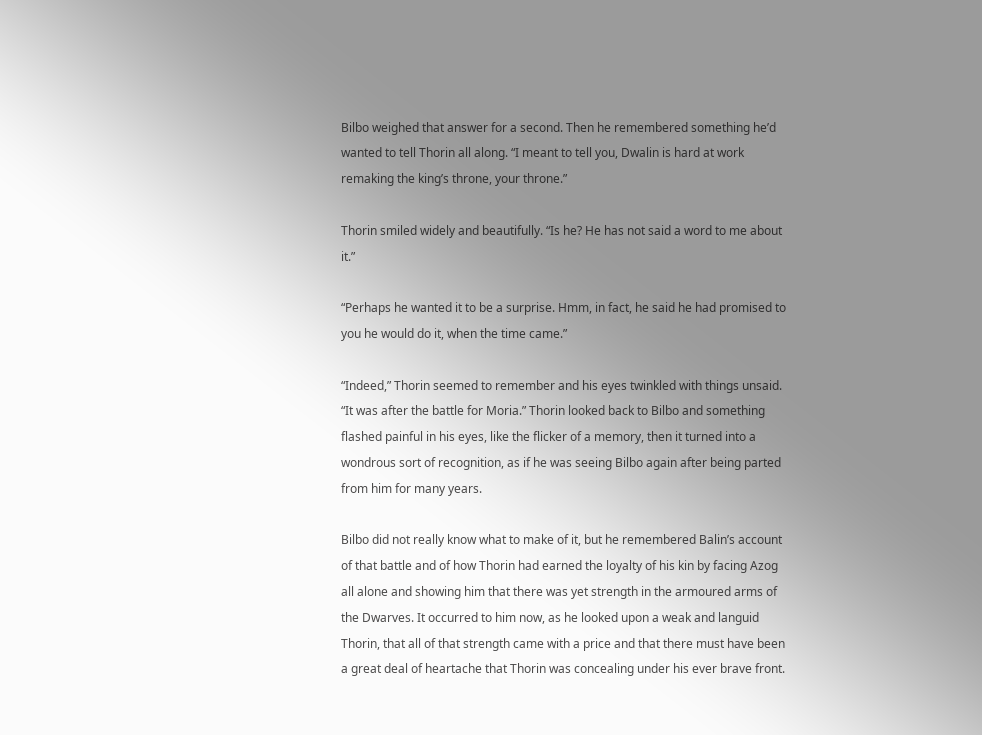Bilbo weighed that answer for a second. Then he remembered something he’d wanted to tell Thorin all along. “I meant to tell you, Dwalin is hard at work remaking the king’s throne, your throne.”

Thorin smiled widely and beautifully. “Is he? He has not said a word to me about it.”

“Perhaps he wanted it to be a surprise. Hmm, in fact, he said he had promised to you he would do it, when the time came.”

“Indeed,” Thorin seemed to remember and his eyes twinkled with things unsaid. “It was after the battle for Moria.” Thorin looked back to Bilbo and something flashed painful in his eyes, like the flicker of a memory, then it turned into a wondrous sort of recognition, as if he was seeing Bilbo again after being parted from him for many years.

Bilbo did not really know what to make of it, but he remembered Balin’s account of that battle and of how Thorin had earned the loyalty of his kin by facing Azog all alone and showing him that there was yet strength in the armoured arms of the Dwarves. It occurred to him now, as he looked upon a weak and languid Thorin, that all of that strength came with a price and that there must have been a great deal of heartache that Thorin was concealing under his ever brave front.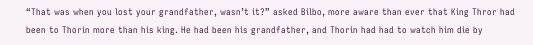“That was when you lost your grandfather, wasn’t it?” asked Bilbo, more aware than ever that King Thror had been to Thorin more than his king. He had been his grandfather, and Thorin had had to watch him die by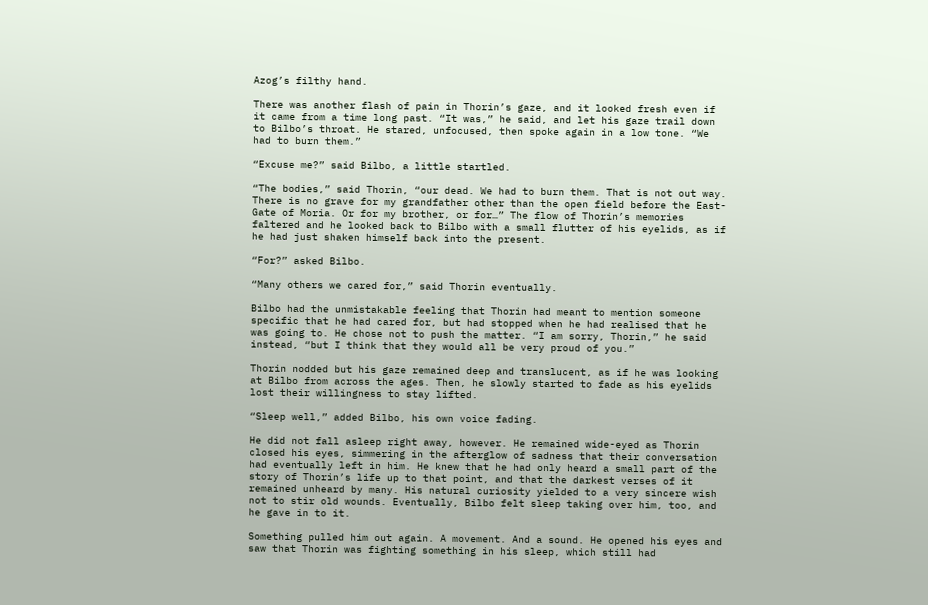Azog’s filthy hand.

There was another flash of pain in Thorin’s gaze, and it looked fresh even if it came from a time long past. “It was,” he said, and let his gaze trail down to Bilbo’s throat. He stared, unfocused, then spoke again in a low tone. “We had to burn them.”

“Excuse me?” said Bilbo, a little startled.

“The bodies,” said Thorin, “our dead. We had to burn them. That is not out way. There is no grave for my grandfather other than the open field before the East-Gate of Moria. Or for my brother, or for…” The flow of Thorin’s memories faltered and he looked back to Bilbo with a small flutter of his eyelids, as if he had just shaken himself back into the present.

“For?” asked Bilbo.

“Many others we cared for,” said Thorin eventually.

Bilbo had the unmistakable feeling that Thorin had meant to mention someone specific that he had cared for, but had stopped when he had realised that he was going to. He chose not to push the matter. “I am sorry, Thorin,” he said instead, “but I think that they would all be very proud of you.”

Thorin nodded but his gaze remained deep and translucent, as if he was looking at Bilbo from across the ages. Then, he slowly started to fade as his eyelids lost their willingness to stay lifted.

“Sleep well,” added Bilbo, his own voice fading.

He did not fall asleep right away, however. He remained wide-eyed as Thorin closed his eyes, simmering in the afterglow of sadness that their conversation had eventually left in him. He knew that he had only heard a small part of the story of Thorin’s life up to that point, and that the darkest verses of it remained unheard by many. His natural curiosity yielded to a very sincere wish not to stir old wounds. Eventually, Bilbo felt sleep taking over him, too, and he gave in to it.

Something pulled him out again. A movement. And a sound. He opened his eyes and saw that Thorin was fighting something in his sleep, which still had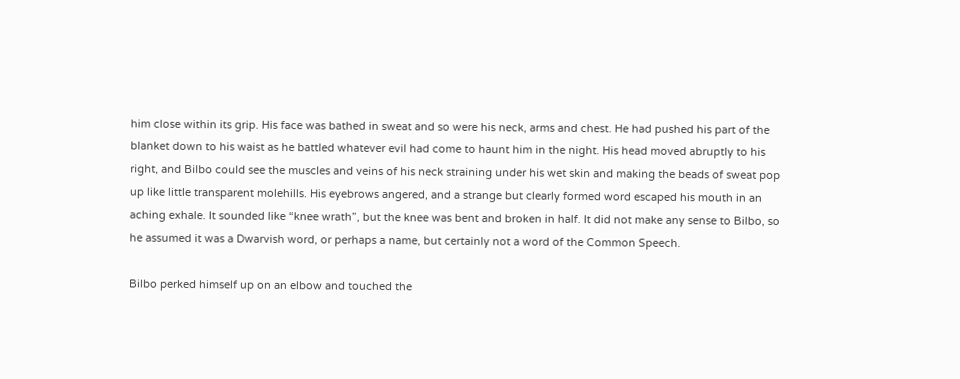him close within its grip. His face was bathed in sweat and so were his neck, arms and chest. He had pushed his part of the blanket down to his waist as he battled whatever evil had come to haunt him in the night. His head moved abruptly to his right, and Bilbo could see the muscles and veins of his neck straining under his wet skin and making the beads of sweat pop up like little transparent molehills. His eyebrows angered, and a strange but clearly formed word escaped his mouth in an aching exhale. It sounded like “knee wrath”, but the knee was bent and broken in half. It did not make any sense to Bilbo, so he assumed it was a Dwarvish word, or perhaps a name, but certainly not a word of the Common Speech.

Bilbo perked himself up on an elbow and touched the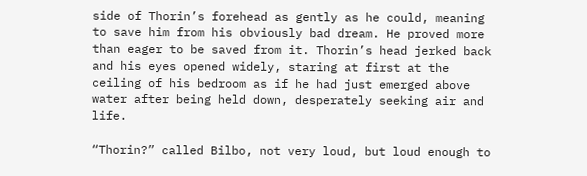side of Thorin’s forehead as gently as he could, meaning to save him from his obviously bad dream. He proved more than eager to be saved from it. Thorin’s head jerked back and his eyes opened widely, staring at first at the ceiling of his bedroom as if he had just emerged above water after being held down, desperately seeking air and life.

“Thorin?” called Bilbo, not very loud, but loud enough to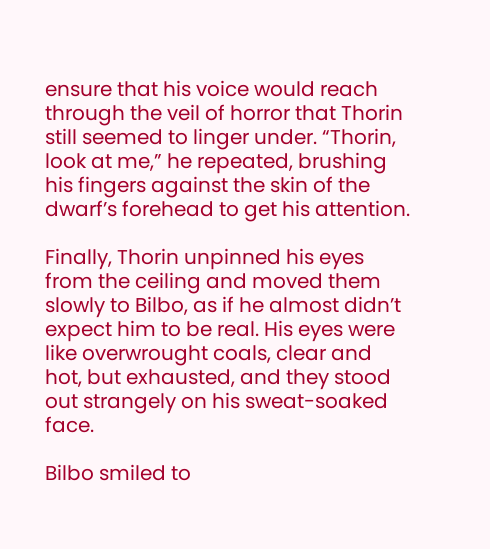ensure that his voice would reach through the veil of horror that Thorin still seemed to linger under. “Thorin, look at me,” he repeated, brushing his fingers against the skin of the dwarf’s forehead to get his attention.

Finally, Thorin unpinned his eyes from the ceiling and moved them slowly to Bilbo, as if he almost didn’t expect him to be real. His eyes were like overwrought coals, clear and hot, but exhausted, and they stood out strangely on his sweat-soaked face.

Bilbo smiled to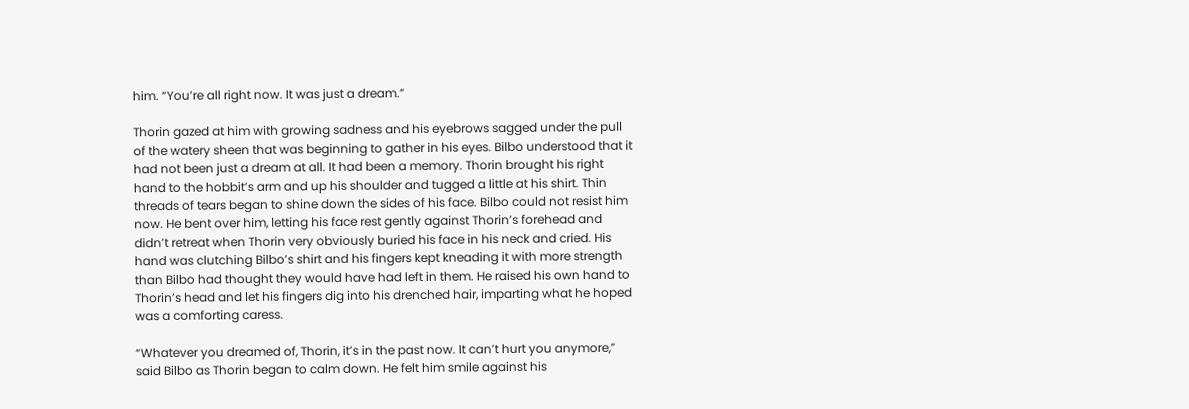him. “You’re all right now. It was just a dream.”

Thorin gazed at him with growing sadness and his eyebrows sagged under the pull of the watery sheen that was beginning to gather in his eyes. Bilbo understood that it had not been just a dream at all. It had been a memory. Thorin brought his right hand to the hobbit’s arm and up his shoulder and tugged a little at his shirt. Thin threads of tears began to shine down the sides of his face. Bilbo could not resist him now. He bent over him, letting his face rest gently against Thorin’s forehead and didn’t retreat when Thorin very obviously buried his face in his neck and cried. His hand was clutching Bilbo’s shirt and his fingers kept kneading it with more strength than Bilbo had thought they would have had left in them. He raised his own hand to Thorin’s head and let his fingers dig into his drenched hair, imparting what he hoped was a comforting caress.

“Whatever you dreamed of, Thorin, it’s in the past now. It can’t hurt you anymore,” said Bilbo as Thorin began to calm down. He felt him smile against his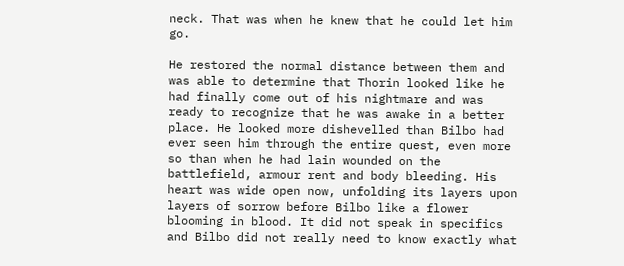neck. That was when he knew that he could let him go.

He restored the normal distance between them and was able to determine that Thorin looked like he had finally come out of his nightmare and was ready to recognize that he was awake in a better place. He looked more dishevelled than Bilbo had ever seen him through the entire quest, even more so than when he had lain wounded on the battlefield, armour rent and body bleeding. His heart was wide open now, unfolding its layers upon layers of sorrow before Bilbo like a flower blooming in blood. It did not speak in specifics and Bilbo did not really need to know exactly what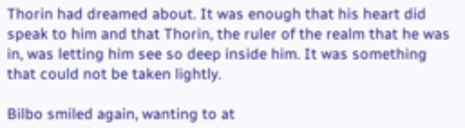Thorin had dreamed about. It was enough that his heart did speak to him and that Thorin, the ruler of the realm that he was in, was letting him see so deep inside him. It was something that could not be taken lightly.

Bilbo smiled again, wanting to at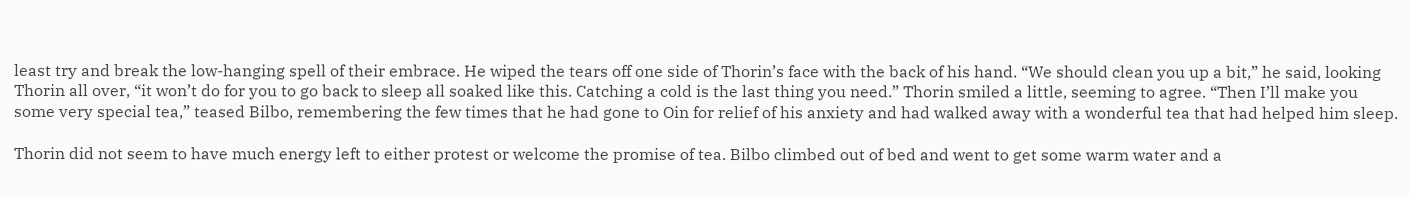least try and break the low-hanging spell of their embrace. He wiped the tears off one side of Thorin’s face with the back of his hand. “We should clean you up a bit,” he said, looking Thorin all over, “it won’t do for you to go back to sleep all soaked like this. Catching a cold is the last thing you need.” Thorin smiled a little, seeming to agree. “Then I’ll make you some very special tea,” teased Bilbo, remembering the few times that he had gone to Oin for relief of his anxiety and had walked away with a wonderful tea that had helped him sleep.

Thorin did not seem to have much energy left to either protest or welcome the promise of tea. Bilbo climbed out of bed and went to get some warm water and a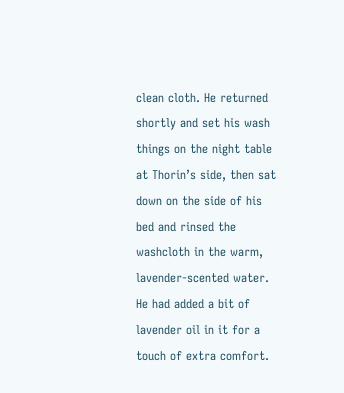clean cloth. He returned shortly and set his wash things on the night table at Thorin’s side, then sat down on the side of his bed and rinsed the washcloth in the warm, lavender-scented water. He had added a bit of lavender oil in it for a touch of extra comfort.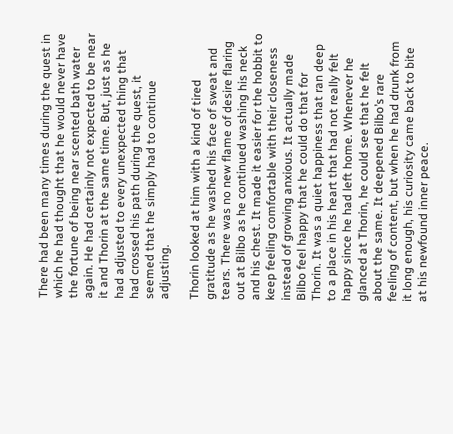There had been many times during the quest in which he had thought that he would never have the fortune of being near scented bath water again. He had certainly not expected to be near it and Thorin at the same time. But, just as he had adjusted to every unexpected thing that had crossed his path during the quest, it seemed that he simply had to continue adjusting.

Thorin looked at him with a kind of tired gratitude as he washed his face of sweat and tears. There was no new flame of desire flaring out at Bilbo as he continued washing his neck and his chest. It made it easier for the hobbit to keep feeling comfortable with their closeness instead of growing anxious. It actually made Bilbo feel happy that he could do that for Thorin. It was a quiet happiness that ran deep to a place in his heart that had not really felt happy since he had left home. Whenever he glanced at Thorin, he could see that he felt about the same. It deepened Bilbo’s rare feeling of content, but when he had drunk from it long enough, his curiosity came back to bite at his newfound inner peace.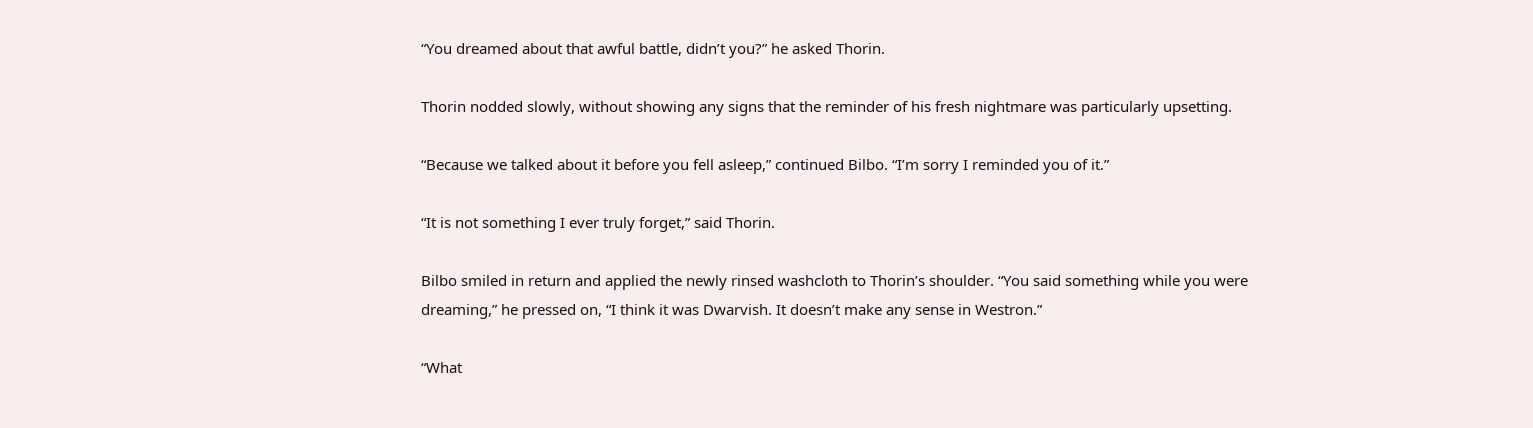“You dreamed about that awful battle, didn’t you?” he asked Thorin.

Thorin nodded slowly, without showing any signs that the reminder of his fresh nightmare was particularly upsetting.

“Because we talked about it before you fell asleep,” continued Bilbo. “I’m sorry I reminded you of it.”

“It is not something I ever truly forget,” said Thorin.

Bilbo smiled in return and applied the newly rinsed washcloth to Thorin’s shoulder. “You said something while you were dreaming,” he pressed on, “I think it was Dwarvish. It doesn’t make any sense in Westron.”

“What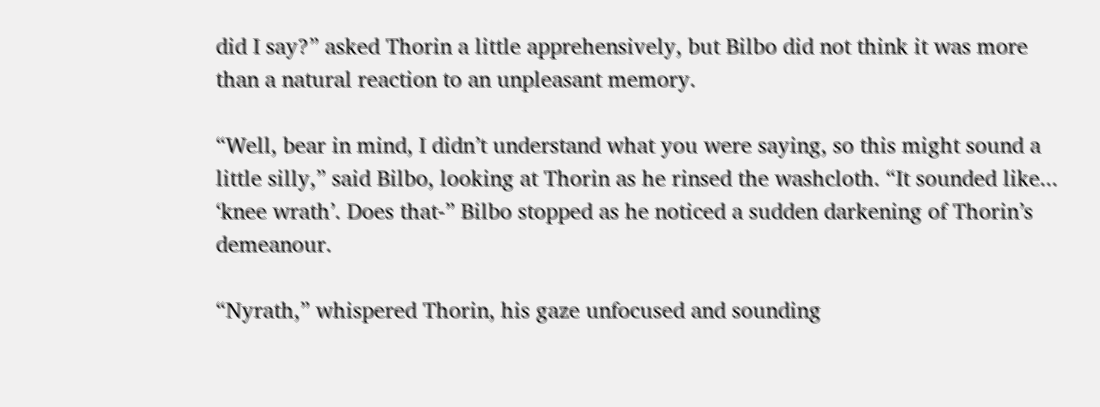did I say?” asked Thorin a little apprehensively, but Bilbo did not think it was more than a natural reaction to an unpleasant memory.

“Well, bear in mind, I didn’t understand what you were saying, so this might sound a little silly,” said Bilbo, looking at Thorin as he rinsed the washcloth. “It sounded like... ‘knee wrath’. Does that-” Bilbo stopped as he noticed a sudden darkening of Thorin’s demeanour.

“Nyrath,” whispered Thorin, his gaze unfocused and sounding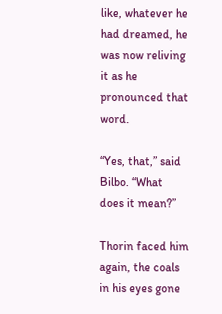like, whatever he had dreamed, he was now reliving it as he pronounced that word.

“Yes, that,” said Bilbo. “What does it mean?”

Thorin faced him again, the coals in his eyes gone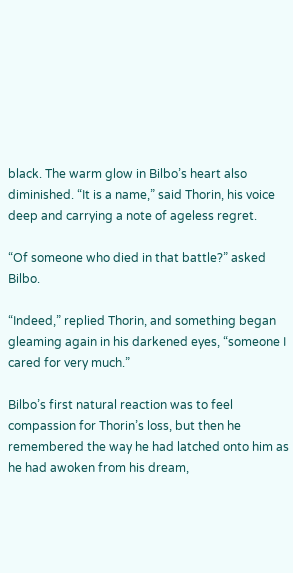black. The warm glow in Bilbo’s heart also diminished. “It is a name,” said Thorin, his voice deep and carrying a note of ageless regret.

“Of someone who died in that battle?” asked Bilbo.

“Indeed,” replied Thorin, and something began gleaming again in his darkened eyes, “someone I cared for very much.”

Bilbo’s first natural reaction was to feel compassion for Thorin’s loss, but then he remembered the way he had latched onto him as he had awoken from his dream,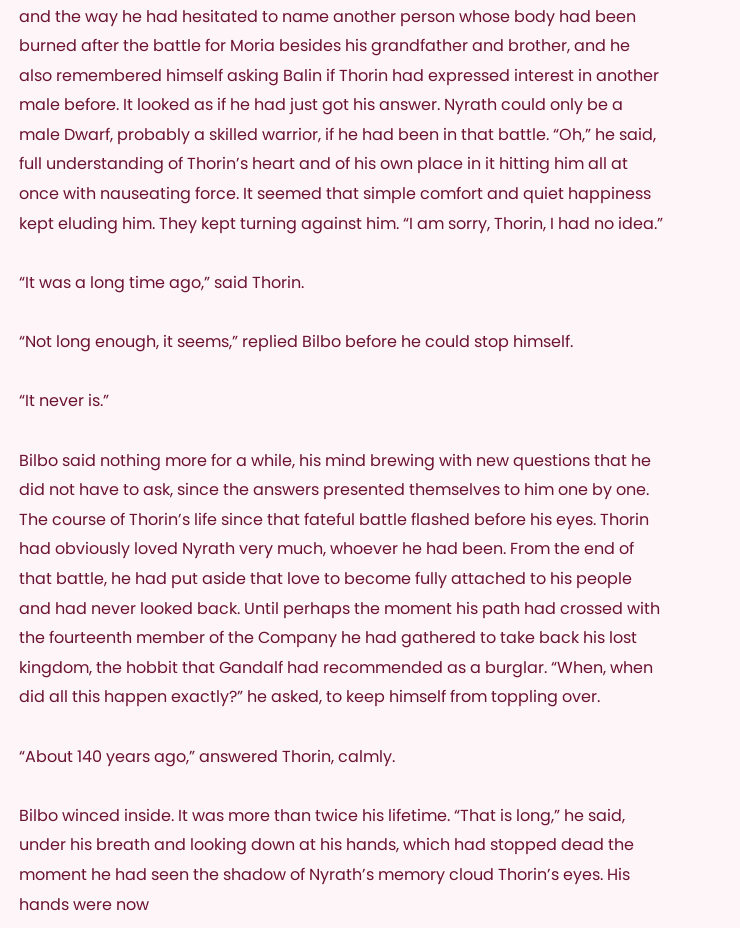and the way he had hesitated to name another person whose body had been burned after the battle for Moria besides his grandfather and brother, and he also remembered himself asking Balin if Thorin had expressed interest in another male before. It looked as if he had just got his answer. Nyrath could only be a male Dwarf, probably a skilled warrior, if he had been in that battle. “Oh,” he said, full understanding of Thorin’s heart and of his own place in it hitting him all at once with nauseating force. It seemed that simple comfort and quiet happiness kept eluding him. They kept turning against him. “I am sorry, Thorin, I had no idea.”

“It was a long time ago,” said Thorin.

“Not long enough, it seems,” replied Bilbo before he could stop himself.

“It never is.”

Bilbo said nothing more for a while, his mind brewing with new questions that he did not have to ask, since the answers presented themselves to him one by one. The course of Thorin’s life since that fateful battle flashed before his eyes. Thorin had obviously loved Nyrath very much, whoever he had been. From the end of that battle, he had put aside that love to become fully attached to his people and had never looked back. Until perhaps the moment his path had crossed with the fourteenth member of the Company he had gathered to take back his lost kingdom, the hobbit that Gandalf had recommended as a burglar. “When, when did all this happen exactly?” he asked, to keep himself from toppling over.

“About 140 years ago,” answered Thorin, calmly.

Bilbo winced inside. It was more than twice his lifetime. “That is long,” he said, under his breath and looking down at his hands, which had stopped dead the moment he had seen the shadow of Nyrath’s memory cloud Thorin’s eyes. His hands were now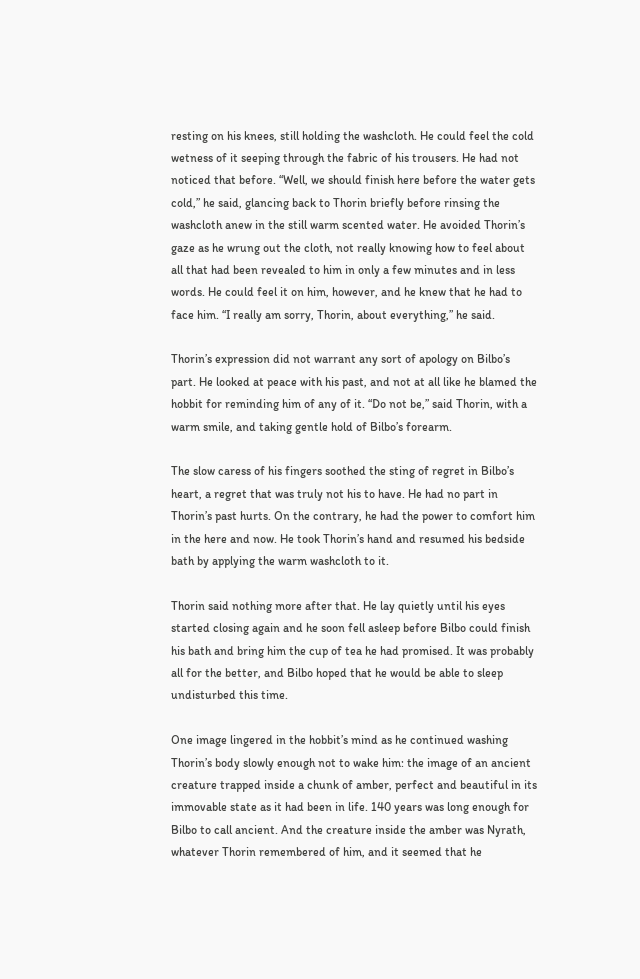resting on his knees, still holding the washcloth. He could feel the cold wetness of it seeping through the fabric of his trousers. He had not noticed that before. “Well, we should finish here before the water gets cold,” he said, glancing back to Thorin briefly before rinsing the washcloth anew in the still warm scented water. He avoided Thorin’s gaze as he wrung out the cloth, not really knowing how to feel about all that had been revealed to him in only a few minutes and in less words. He could feel it on him, however, and he knew that he had to face him. “I really am sorry, Thorin, about everything,” he said.

Thorin’s expression did not warrant any sort of apology on Bilbo’s part. He looked at peace with his past, and not at all like he blamed the hobbit for reminding him of any of it. “Do not be,” said Thorin, with a warm smile, and taking gentle hold of Bilbo’s forearm.

The slow caress of his fingers soothed the sting of regret in Bilbo’s heart, a regret that was truly not his to have. He had no part in Thorin’s past hurts. On the contrary, he had the power to comfort him in the here and now. He took Thorin’s hand and resumed his bedside bath by applying the warm washcloth to it.

Thorin said nothing more after that. He lay quietly until his eyes started closing again and he soon fell asleep before Bilbo could finish his bath and bring him the cup of tea he had promised. It was probably all for the better, and Bilbo hoped that he would be able to sleep undisturbed this time.

One image lingered in the hobbit’s mind as he continued washing Thorin’s body slowly enough not to wake him: the image of an ancient creature trapped inside a chunk of amber, perfect and beautiful in its immovable state as it had been in life. 140 years was long enough for Bilbo to call ancient. And the creature inside the amber was Nyrath, whatever Thorin remembered of him, and it seemed that he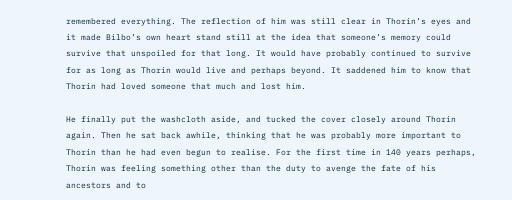remembered everything. The reflection of him was still clear in Thorin’s eyes and it made Bilbo’s own heart stand still at the idea that someone’s memory could survive that unspoiled for that long. It would have probably continued to survive for as long as Thorin would live and perhaps beyond. It saddened him to know that Thorin had loved someone that much and lost him.

He finally put the washcloth aside, and tucked the cover closely around Thorin again. Then he sat back awhile, thinking that he was probably more important to Thorin than he had even begun to realise. For the first time in 140 years perhaps, Thorin was feeling something other than the duty to avenge the fate of his ancestors and to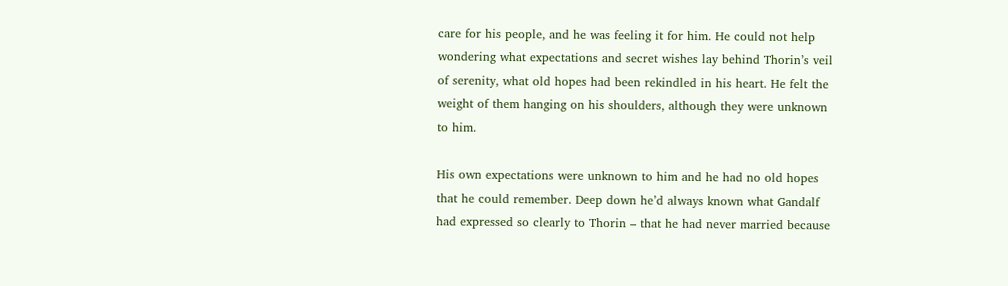care for his people, and he was feeling it for him. He could not help wondering what expectations and secret wishes lay behind Thorin’s veil of serenity, what old hopes had been rekindled in his heart. He felt the weight of them hanging on his shoulders, although they were unknown to him.

His own expectations were unknown to him and he had no old hopes that he could remember. Deep down he’d always known what Gandalf had expressed so clearly to Thorin – that he had never married because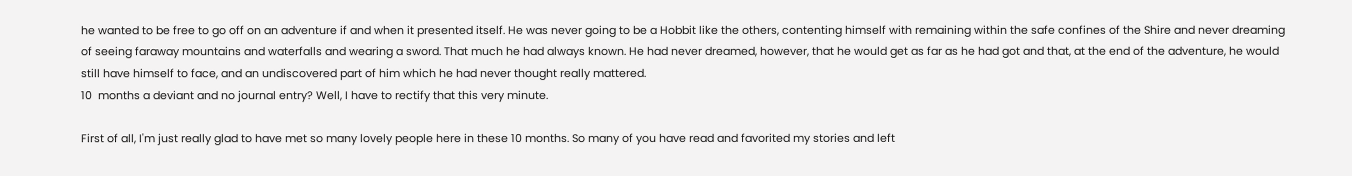he wanted to be free to go off on an adventure if and when it presented itself. He was never going to be a Hobbit like the others, contenting himself with remaining within the safe confines of the Shire and never dreaming of seeing faraway mountains and waterfalls and wearing a sword. That much he had always known. He had never dreamed, however, that he would get as far as he had got and that, at the end of the adventure, he would still have himself to face, and an undiscovered part of him which he had never thought really mattered.
10  months a deviant and no journal entry? Well, I have to rectify that this very minute.

First of all, I'm just really glad to have met so many lovely people here in these 10 months. So many of you have read and favorited my stories and left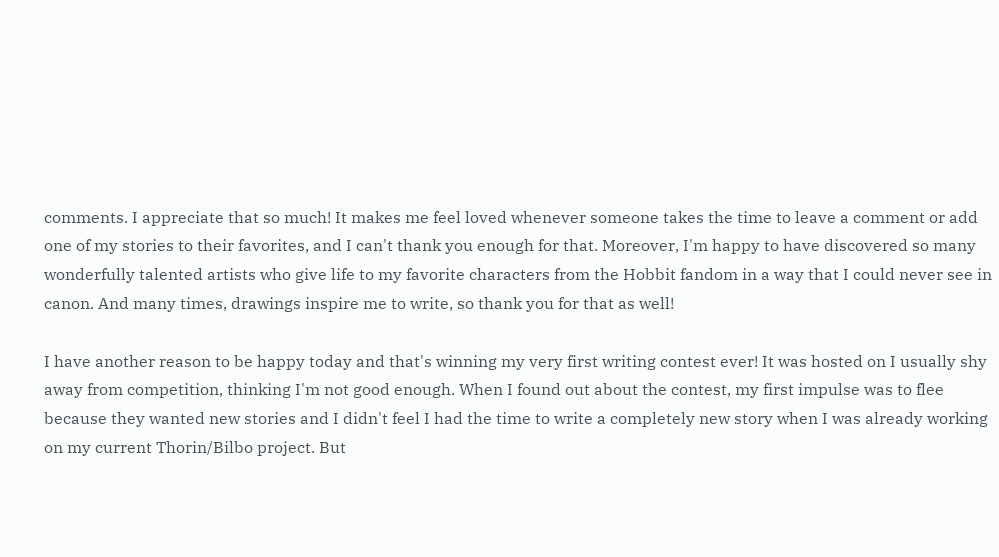comments. I appreciate that so much! It makes me feel loved whenever someone takes the time to leave a comment or add one of my stories to their favorites, and I can't thank you enough for that. Moreover, I'm happy to have discovered so many wonderfully talented artists who give life to my favorite characters from the Hobbit fandom in a way that I could never see in canon. And many times, drawings inspire me to write, so thank you for that as well!

I have another reason to be happy today and that's winning my very first writing contest ever! It was hosted on I usually shy away from competition, thinking I'm not good enough. When I found out about the contest, my first impulse was to flee because they wanted new stories and I didn't feel I had the time to write a completely new story when I was already working on my current Thorin/Bilbo project. But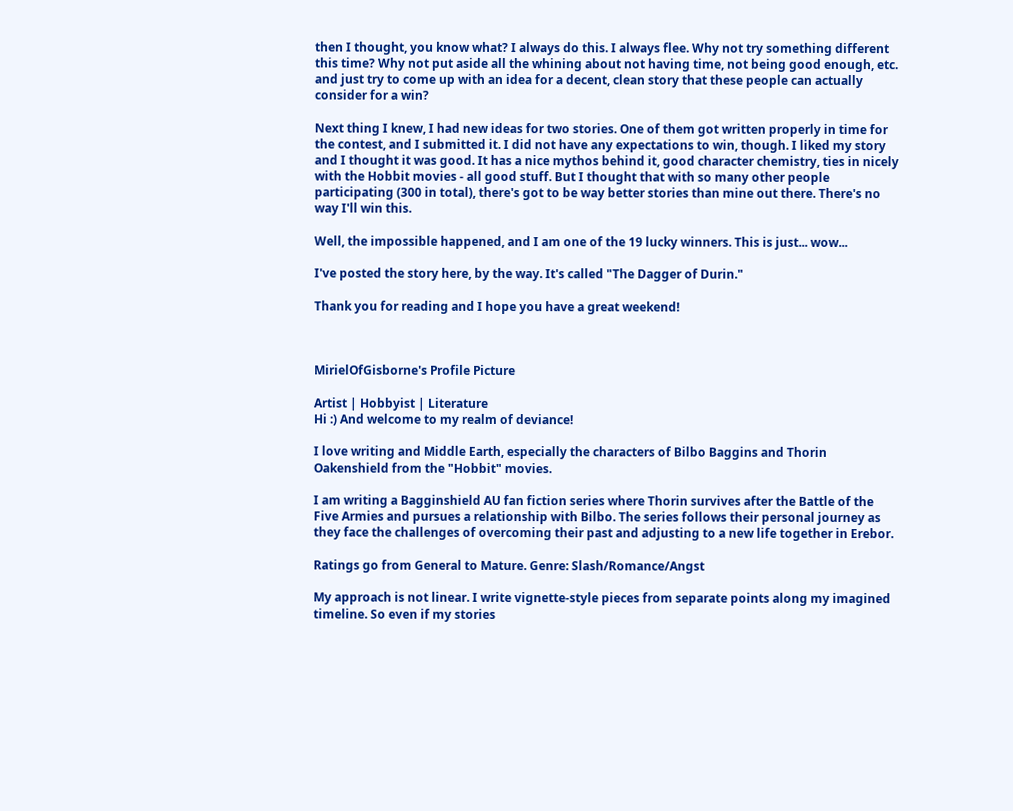then I thought, you know what? I always do this. I always flee. Why not try something different this time? Why not put aside all the whining about not having time, not being good enough, etc. and just try to come up with an idea for a decent, clean story that these people can actually consider for a win?

Next thing I knew, I had new ideas for two stories. One of them got written properly in time for the contest, and I submitted it. I did not have any expectations to win, though. I liked my story and I thought it was good. It has a nice mythos behind it, good character chemistry, ties in nicely with the Hobbit movies - all good stuff. But I thought that with so many other people participating (300 in total), there's got to be way better stories than mine out there. There's no way I'll win this.

Well, the impossible happened, and I am one of the 19 lucky winners. This is just... wow...

I've posted the story here, by the way. It's called "The Dagger of Durin."

Thank you for reading and I hope you have a great weekend!



MirielOfGisborne's Profile Picture

Artist | Hobbyist | Literature
Hi :) And welcome to my realm of deviance!

I love writing and Middle Earth, especially the characters of Bilbo Baggins and Thorin Oakenshield from the "Hobbit" movies.

I am writing a Bagginshield AU fan fiction series where Thorin survives after the Battle of the Five Armies and pursues a relationship with Bilbo. The series follows their personal journey as they face the challenges of overcoming their past and adjusting to a new life together in Erebor.

Ratings go from General to Mature. Genre: Slash/Romance/Angst

My approach is not linear. I write vignette-style pieces from separate points along my imagined timeline. So even if my stories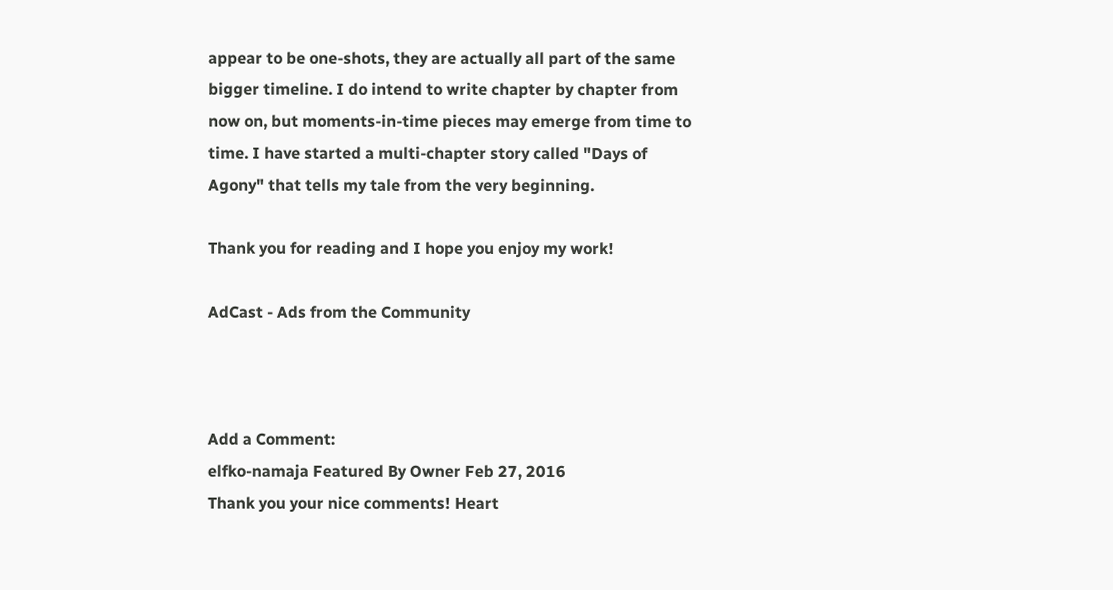appear to be one-shots, they are actually all part of the same bigger timeline. I do intend to write chapter by chapter from now on, but moments-in-time pieces may emerge from time to time. I have started a multi-chapter story called "Days of Agony" that tells my tale from the very beginning.

Thank you for reading and I hope you enjoy my work!

AdCast - Ads from the Community



Add a Comment:
elfko-namaja Featured By Owner Feb 27, 2016
Thank you your nice comments! Heart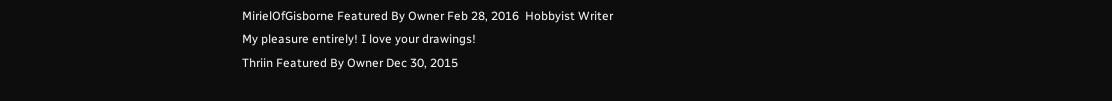MirielOfGisborne Featured By Owner Feb 28, 2016  Hobbyist Writer
My pleasure entirely! I love your drawings!
Thriin Featured By Owner Dec 30, 2015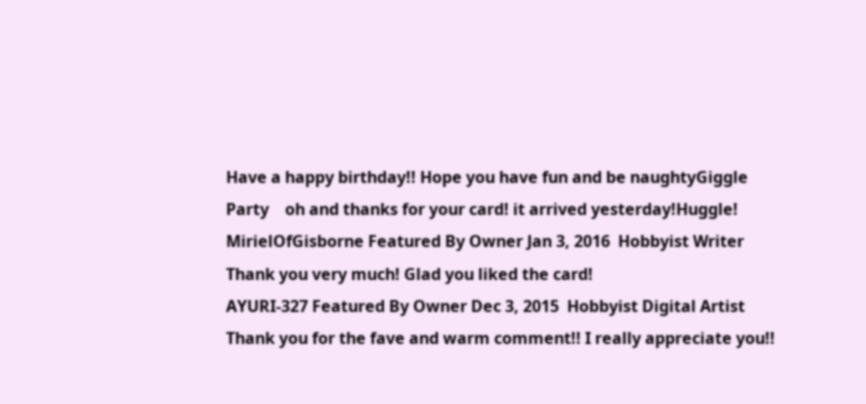Have a happy birthday!! Hope you have fun and be naughtyGiggle  Party    oh and thanks for your card! it arrived yesterday!Huggle!
MirielOfGisborne Featured By Owner Jan 3, 2016  Hobbyist Writer
Thank you very much! Glad you liked the card!
AYURI-327 Featured By Owner Dec 3, 2015  Hobbyist Digital Artist
Thank you for the fave and warm comment!! I really appreciate you!!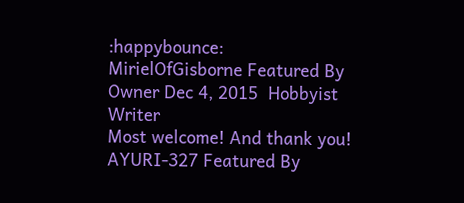:happybounce:
MirielOfGisborne Featured By Owner Dec 4, 2015  Hobbyist Writer
Most welcome! And thank you!
AYURI-327 Featured By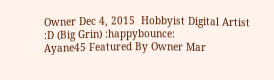Owner Dec 4, 2015  Hobbyist Digital Artist
:D (Big Grin) :happybounce:
Ayane45 Featured By Owner Mar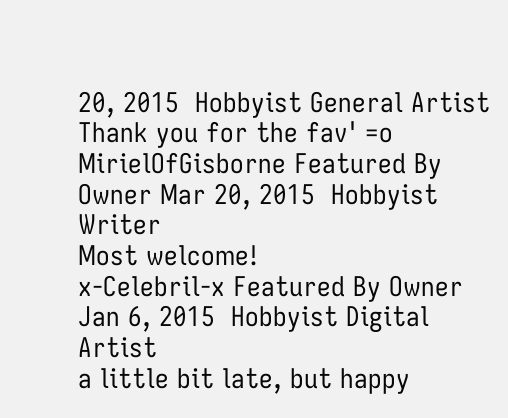20, 2015  Hobbyist General Artist
Thank you for the fav' =o
MirielOfGisborne Featured By Owner Mar 20, 2015  Hobbyist Writer
Most welcome!
x-Celebril-x Featured By Owner Jan 6, 2015  Hobbyist Digital Artist
a little bit late, but happy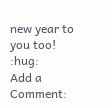new year to you too! :hug:
Add a Comment: